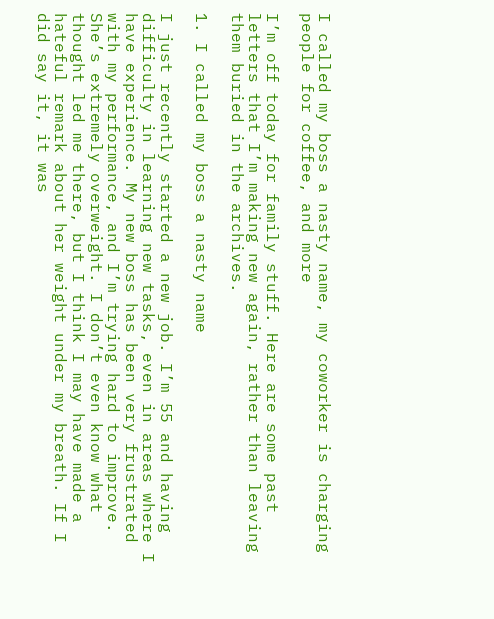I called my boss a nasty name, my coworker is charging people for coffee, and more

I’m off today for family stuff. Here are some past letters that I’m making new again, rather than leaving them buried in the archives.

1. I called my boss a nasty name

I just recently started a new job. I’m 55 and having difficulty in learning new tasks, even in areas where I have experience. My new boss has been very frustrated with my performance, and I’m trying hard to improve. She’s extremely overweight. I don’t even know what thought led me there, but I think I may have made a hateful remark about her weight under my breath. If I did say it, it was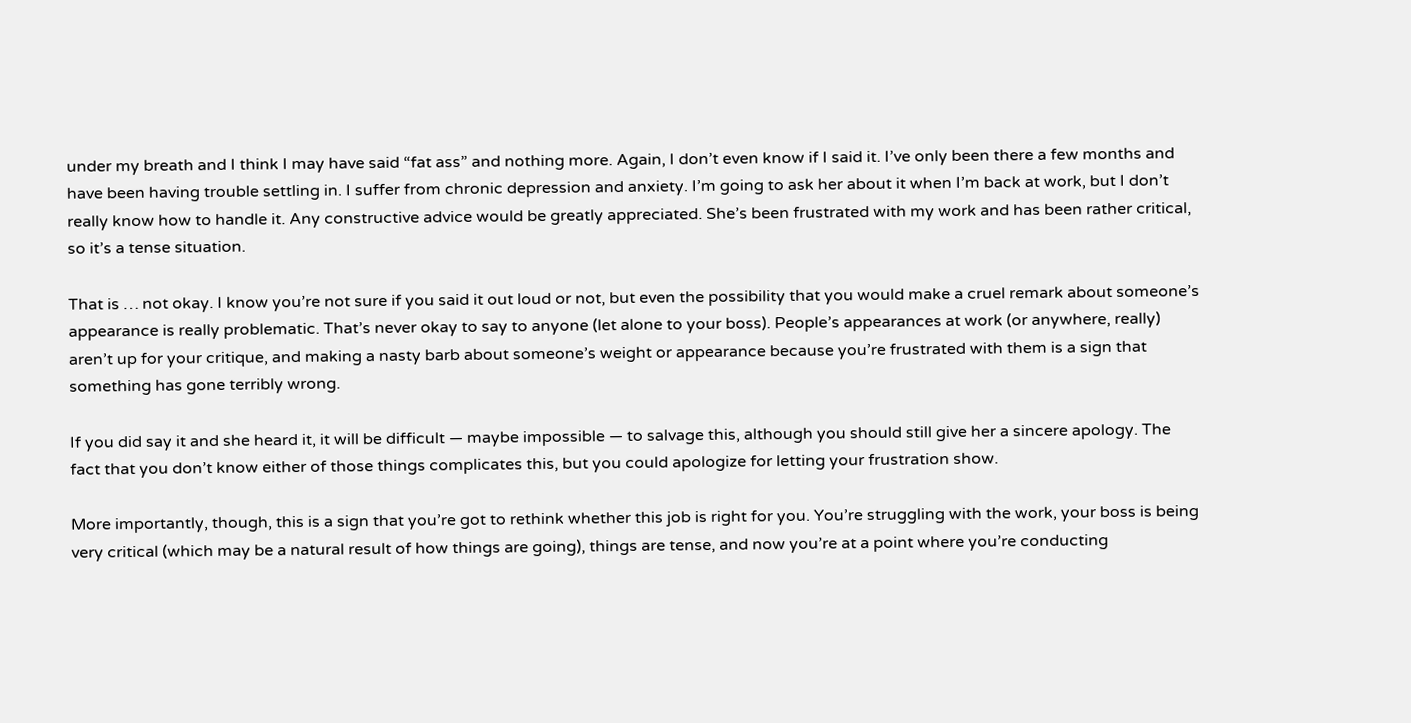under my breath and I think I may have said “fat ass” and nothing more. Again, I don’t even know if I said it. I’ve only been there a few months and have been having trouble settling in. I suffer from chronic depression and anxiety. I’m going to ask her about it when I’m back at work, but I don’t really know how to handle it. Any constructive advice would be greatly appreciated. She’s been frustrated with my work and has been rather critical, so it’s a tense situation.

That is … not okay. I know you’re not sure if you said it out loud or not, but even the possibility that you would make a cruel remark about someone’s appearance is really problematic. That’s never okay to say to anyone (let alone to your boss). People’s appearances at work (or anywhere, really) aren’t up for your critique, and making a nasty barb about someone’s weight or appearance because you’re frustrated with them is a sign that something has gone terribly wrong.

If you did say it and she heard it, it will be difficult — maybe impossible — to salvage this, although you should still give her a sincere apology. The fact that you don’t know either of those things complicates this, but you could apologize for letting your frustration show.

More importantly, though, this is a sign that you’re got to rethink whether this job is right for you. You’re struggling with the work, your boss is being very critical (which may be a natural result of how things are going), things are tense, and now you’re at a point where you’re conducting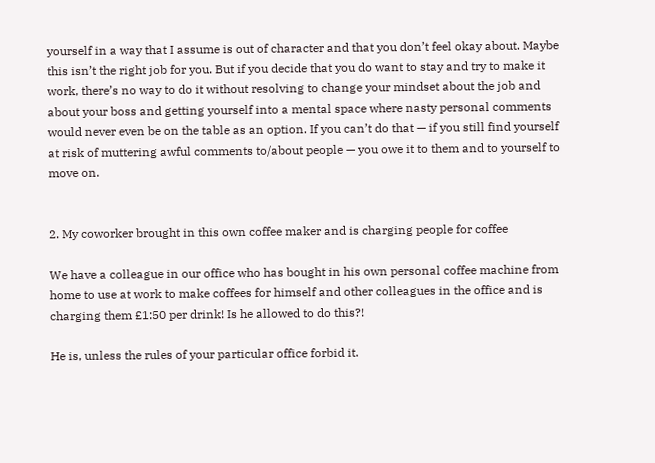yourself in a way that I assume is out of character and that you don’t feel okay about. Maybe this isn’t the right job for you. But if you decide that you do want to stay and try to make it work, there’s no way to do it without resolving to change your mindset about the job and about your boss and getting yourself into a mental space where nasty personal comments would never even be on the table as an option. If you can’t do that — if you still find yourself at risk of muttering awful comments to/about people — you owe it to them and to yourself to move on.


2. My coworker brought in this own coffee maker and is charging people for coffee

We have a colleague in our office who has bought in his own personal coffee machine from home to use at work to make coffees for himself and other colleagues in the office and is charging them £1:50 per drink! Is he allowed to do this?!

He is, unless the rules of your particular office forbid it.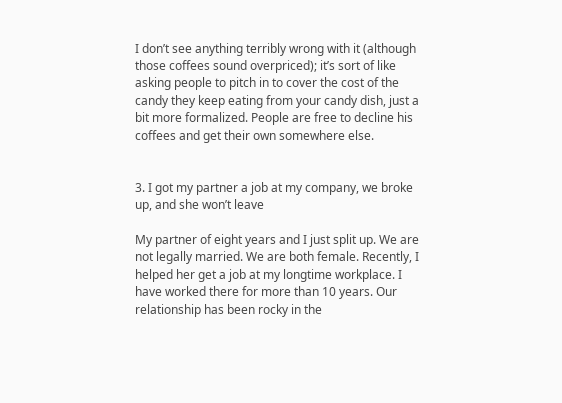I don’t see anything terribly wrong with it (although those coffees sound overpriced); it’s sort of like asking people to pitch in to cover the cost of the candy they keep eating from your candy dish, just a bit more formalized. People are free to decline his coffees and get their own somewhere else.


3. I got my partner a job at my company, we broke up, and she won’t leave

My partner of eight years and I just split up. We are not legally married. We are both female. Recently, I helped her get a job at my longtime workplace. I have worked there for more than 10 years. Our relationship has been rocky in the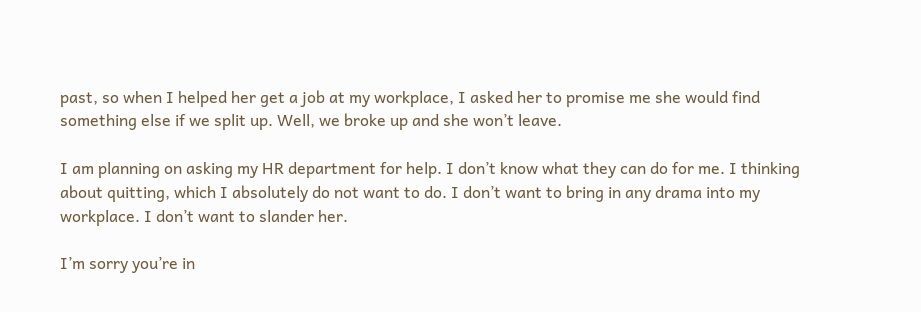past, so when I helped her get a job at my workplace, I asked her to promise me she would find something else if we split up. Well, we broke up and she won’t leave.

I am planning on asking my HR department for help. I don’t know what they can do for me. I thinking about quitting, which I absolutely do not want to do. I don’t want to bring in any drama into my workplace. I don’t want to slander her.

I’m sorry you’re in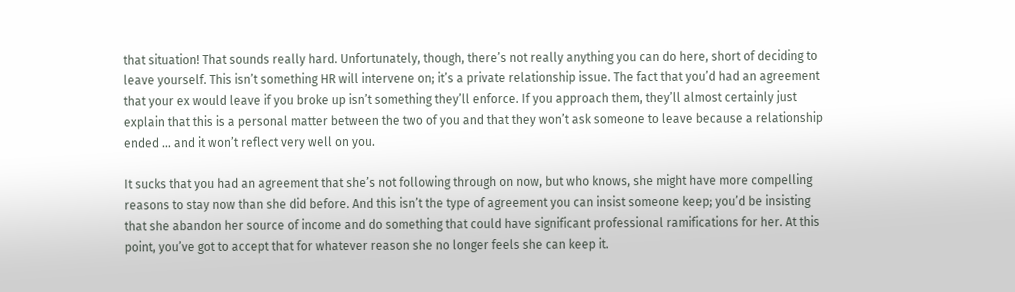that situation! That sounds really hard. Unfortunately, though, there’s not really anything you can do here, short of deciding to leave yourself. This isn’t something HR will intervene on; it’s a private relationship issue. The fact that you’d had an agreement that your ex would leave if you broke up isn’t something they’ll enforce. If you approach them, they’ll almost certainly just explain that this is a personal matter between the two of you and that they won’t ask someone to leave because a relationship ended … and it won’t reflect very well on you.

It sucks that you had an agreement that she’s not following through on now, but who knows, she might have more compelling reasons to stay now than she did before. And this isn’t the type of agreement you can insist someone keep; you’d be insisting that she abandon her source of income and do something that could have significant professional ramifications for her. At this point, you’ve got to accept that for whatever reason she no longer feels she can keep it.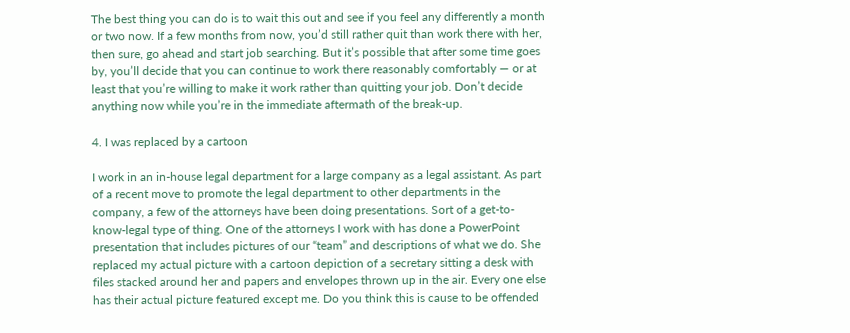The best thing you can do is to wait this out and see if you feel any differently a month or two now. If a few months from now, you’d still rather quit than work there with her, then sure, go ahead and start job searching. But it’s possible that after some time goes by, you’ll decide that you can continue to work there reasonably comfortably — or at least that you’re willing to make it work rather than quitting your job. Don’t decide anything now while you’re in the immediate aftermath of the break-up.

4. I was replaced by a cartoon

I work in an in-house legal department for a large company as a legal assistant. As part of a recent move to promote the legal department to other departments in the company, a few of the attorneys have been doing presentations. Sort of a get-to-know-legal type of thing. One of the attorneys I work with has done a PowerPoint presentation that includes pictures of our “team” and descriptions of what we do. She replaced my actual picture with a cartoon depiction of a secretary sitting a desk with files stacked around her and papers and envelopes thrown up in the air. Every one else has their actual picture featured except me. Do you think this is cause to be offended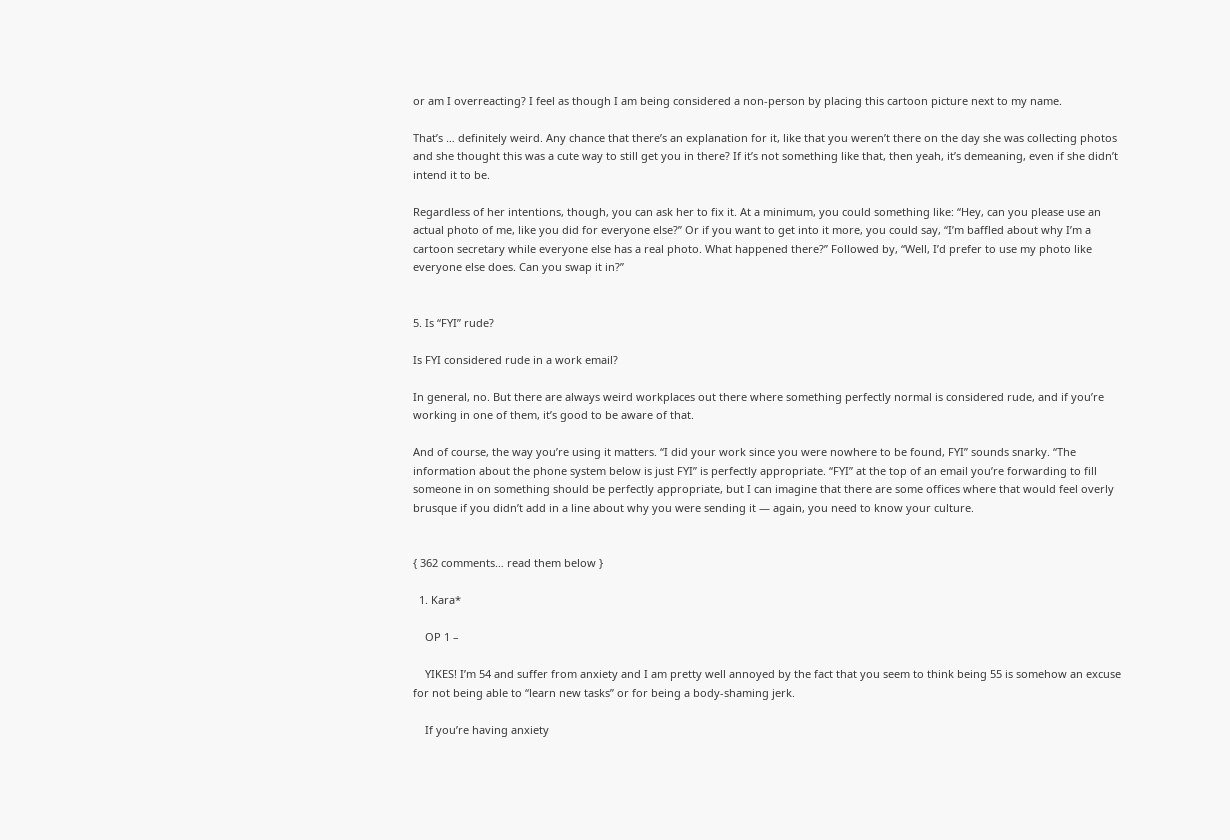or am I overreacting? I feel as though I am being considered a non-person by placing this cartoon picture next to my name.

That’s … definitely weird. Any chance that there’s an explanation for it, like that you weren’t there on the day she was collecting photos and she thought this was a cute way to still get you in there? If it’s not something like that, then yeah, it’s demeaning, even if she didn’t intend it to be.

Regardless of her intentions, though, you can ask her to fix it. At a minimum, you could something like: “Hey, can you please use an actual photo of me, like you did for everyone else?” Or if you want to get into it more, you could say, “I’m baffled about why I’m a cartoon secretary while everyone else has a real photo. What happened there?” Followed by, “Well, I’d prefer to use my photo like everyone else does. Can you swap it in?”


5. Is “FYI” rude?

Is FYI considered rude in a work email?

In general, no. But there are always weird workplaces out there where something perfectly normal is considered rude, and if you’re working in one of them, it’s good to be aware of that.

And of course, the way you’re using it matters. “I did your work since you were nowhere to be found, FYI” sounds snarky. “The information about the phone system below is just FYI” is perfectly appropriate. “FYI” at the top of an email you’re forwarding to fill someone in on something should be perfectly appropriate, but I can imagine that there are some offices where that would feel overly brusque if you didn’t add in a line about why you were sending it — again, you need to know your culture.


{ 362 comments… read them below }

  1. Kara*

    OP 1 –

    YIKES! I’m 54 and suffer from anxiety and I am pretty well annoyed by the fact that you seem to think being 55 is somehow an excuse for not being able to “learn new tasks” or for being a body-shaming jerk.

    If you’re having anxiety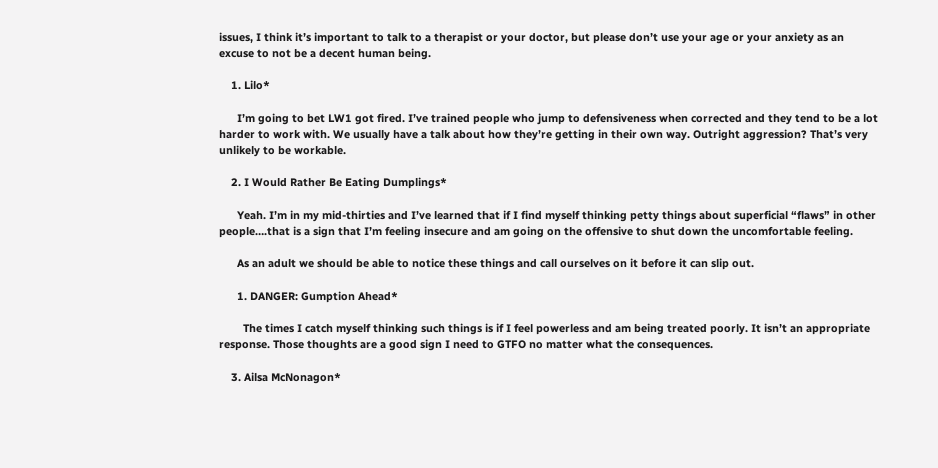issues, I think it’s important to talk to a therapist or your doctor, but please don’t use your age or your anxiety as an excuse to not be a decent human being.

    1. Lilo*

      I’m going to bet LW1 got fired. I’ve trained people who jump to defensiveness when corrected and they tend to be a lot harder to work with. We usually have a talk about how they’re getting in their own way. Outright aggression? That’s very unlikely to be workable.

    2. I Would Rather Be Eating Dumplings*

      Yeah. I’m in my mid-thirties and I’ve learned that if I find myself thinking petty things about superficial “flaws” in other people….that is a sign that I’m feeling insecure and am going on the offensive to shut down the uncomfortable feeling.

      As an adult we should be able to notice these things and call ourselves on it before it can slip out.

      1. DANGER: Gumption Ahead*

        The times I catch myself thinking such things is if I feel powerless and am being treated poorly. It isn’t an appropriate response. Those thoughts are a good sign I need to GTFO no matter what the consequences.

    3. Ailsa McNonagon*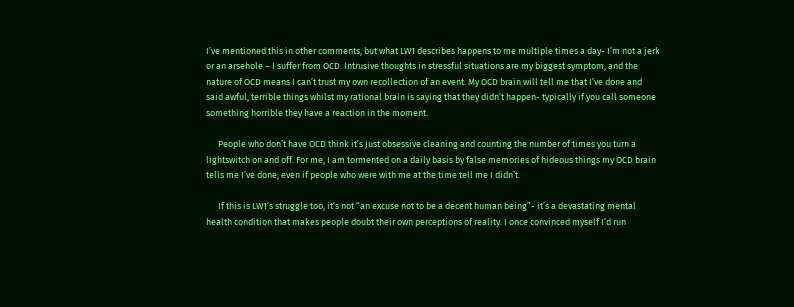I’ve mentioned this in other comments, but what LW1 describes happens to me multiple times a day- I’m not a jerk or an arsehole – I suffer from OCD. Intrusive thoughts in stressful situations are my biggest symptom, and the nature of OCD means I can’t trust my own recollection of an event. My OCD brain will tell me that I’ve done and said awful, terrible things whilst my rational brain is saying that they didn’t happen- typically if you call someone something horrible they have a reaction in the moment.

      People who don’t have OCD think it’s just obsessive cleaning and counting the number of times you turn a lightswitch on and off. For me, I am tormented on a daily basis by false memories of hideous things my OCD brain tells me I’ve done, even if people who were with me at the time tell me I didn’t.

      If this is LW1’s struggle too, it’s not “an excuse not to be a decent human being”- it’s a devastating mental health condition that makes people doubt their own perceptions of reality. I once convinced myself I’d run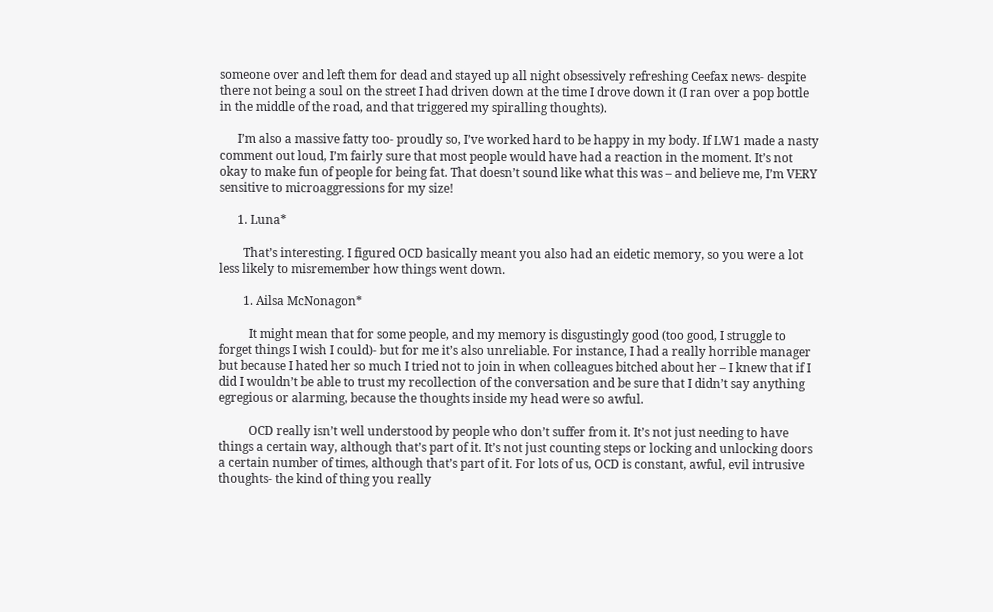someone over and left them for dead and stayed up all night obsessively refreshing Ceefax news- despite there not being a soul on the street I had driven down at the time I drove down it (I ran over a pop bottle in the middle of the road, and that triggered my spiralling thoughts).

      I’m also a massive fatty too- proudly so, I’ve worked hard to be happy in my body. If LW1 made a nasty comment out loud, I’m fairly sure that most people would have had a reaction in the moment. It’s not okay to make fun of people for being fat. That doesn’t sound like what this was – and believe me, I’m VERY sensitive to microaggressions for my size!

      1. Luna*

        That’s interesting. I figured OCD basically meant you also had an eidetic memory, so you were a lot less likely to misremember how things went down.

        1. Ailsa McNonagon*

          It might mean that for some people, and my memory is disgustingly good (too good, I struggle to forget things I wish I could)- but for me it’s also unreliable. For instance, I had a really horrible manager but because I hated her so much I tried not to join in when colleagues bitched about her – I knew that if I did I wouldn’t be able to trust my recollection of the conversation and be sure that I didn’t say anything egregious or alarming, because the thoughts inside my head were so awful.

          OCD really isn’t well understood by people who don’t suffer from it. It’s not just needing to have things a certain way, although that’s part of it. It’s not just counting steps or locking and unlocking doors a certain number of times, although that’s part of it. For lots of us, OCD is constant, awful, evil intrusive thoughts- the kind of thing you really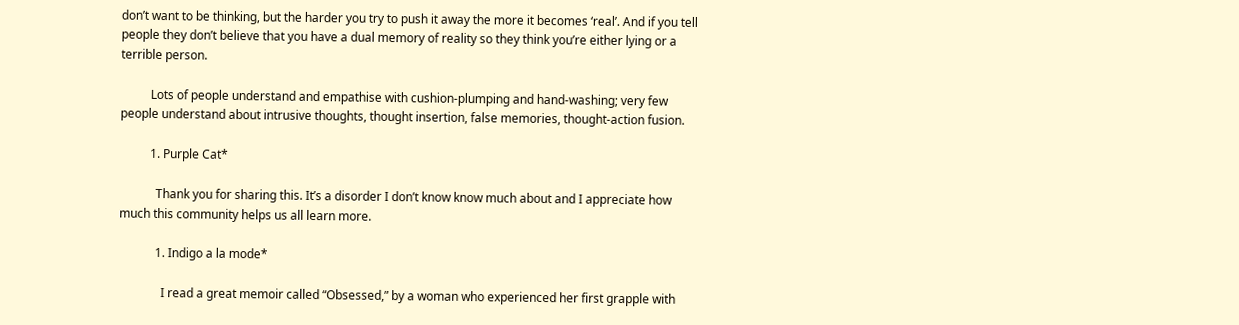don’t want to be thinking, but the harder you try to push it away the more it becomes ‘real’. And if you tell people they don’t believe that you have a dual memory of reality so they think you’re either lying or a terrible person.

          Lots of people understand and empathise with cushion-plumping and hand-washing; very few people understand about intrusive thoughts, thought insertion, false memories, thought-action fusion.

          1. Purple Cat*

            Thank you for sharing this. It’s a disorder I don’t know know much about and I appreciate how much this community helps us all learn more.

            1. Indigo a la mode*

              I read a great memoir called “Obsessed,” by a woman who experienced her first grapple with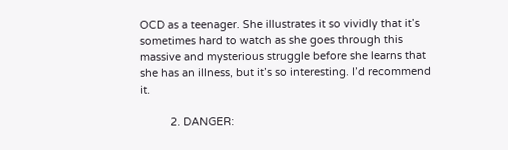OCD as a teenager. She illustrates it so vividly that it’s sometimes hard to watch as she goes through this massive and mysterious struggle before she learns that she has an illness, but it’s so interesting. I’d recommend it.

          2. DANGER: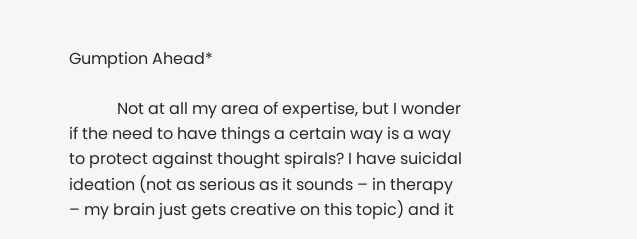Gumption Ahead*

            Not at all my area of expertise, but I wonder if the need to have things a certain way is a way to protect against thought spirals? I have suicidal ideation (not as serious as it sounds – in therapy – my brain just gets creative on this topic) and it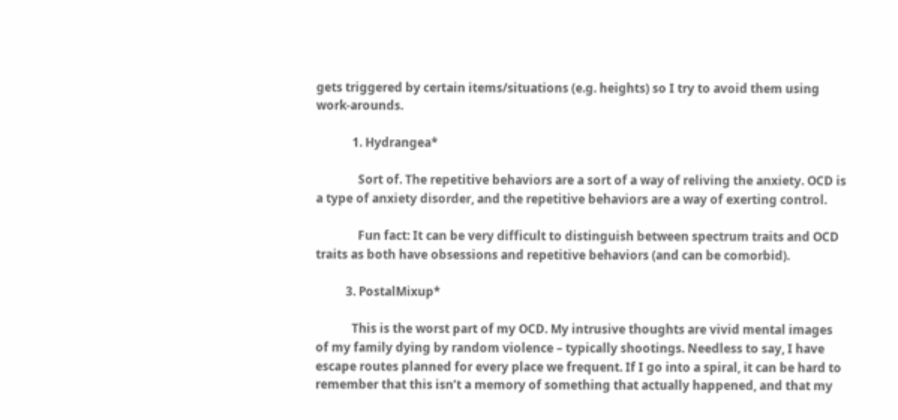gets triggered by certain items/situations (e.g. heights) so I try to avoid them using work-arounds.

            1. Hydrangea*

              Sort of. The repetitive behaviors are a sort of a way of reliving the anxiety. OCD is a type of anxiety disorder, and the repetitive behaviors are a way of exerting control.

              Fun fact: It can be very difficult to distinguish between spectrum traits and OCD traits as both have obsessions and repetitive behaviors (and can be comorbid).

          3. PostalMixup*

            This is the worst part of my OCD. My intrusive thoughts are vivid mental images of my family dying by random violence – typically shootings. Needless to say, I have escape routes planned for every place we frequent. If I go into a spiral, it can be hard to remember that this isn’t a memory of something that actually happened, and that my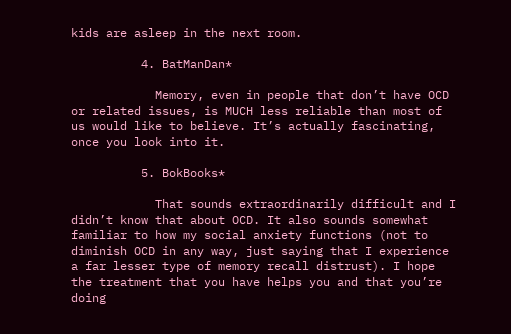kids are asleep in the next room.

          4. BatManDan*

            Memory, even in people that don’t have OCD or related issues, is MUCH less reliable than most of us would like to believe. It’s actually fascinating, once you look into it.

          5. BokBooks*

            That sounds extraordinarily difficult and I didn’t know that about OCD. It also sounds somewhat familiar to how my social anxiety functions (not to diminish OCD in any way, just saying that I experience a far lesser type of memory recall distrust). I hope the treatment that you have helps you and that you’re doing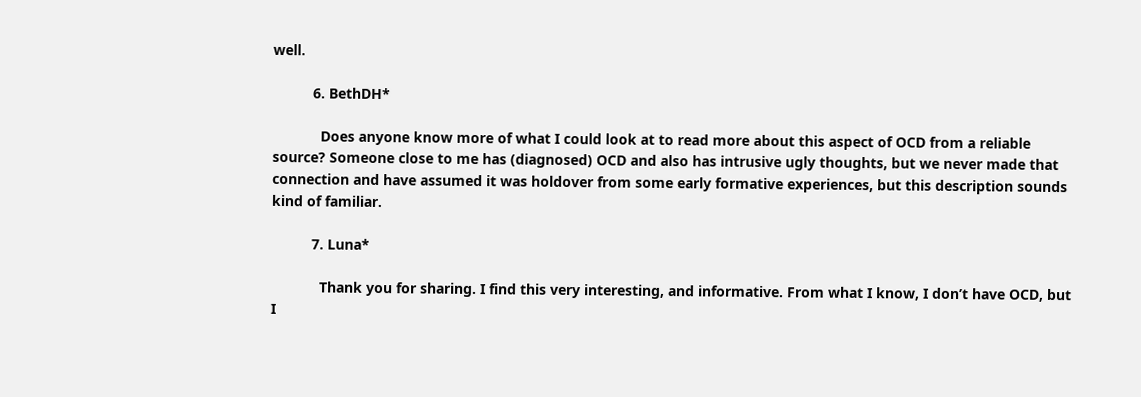well.

          6. BethDH*

            Does anyone know more of what I could look at to read more about this aspect of OCD from a reliable source? Someone close to me has (diagnosed) OCD and also has intrusive ugly thoughts, but we never made that connection and have assumed it was holdover from some early formative experiences, but this description sounds kind of familiar.

          7. Luna*

            Thank you for sharing. I find this very interesting, and informative. From what I know, I don’t have OCD, but I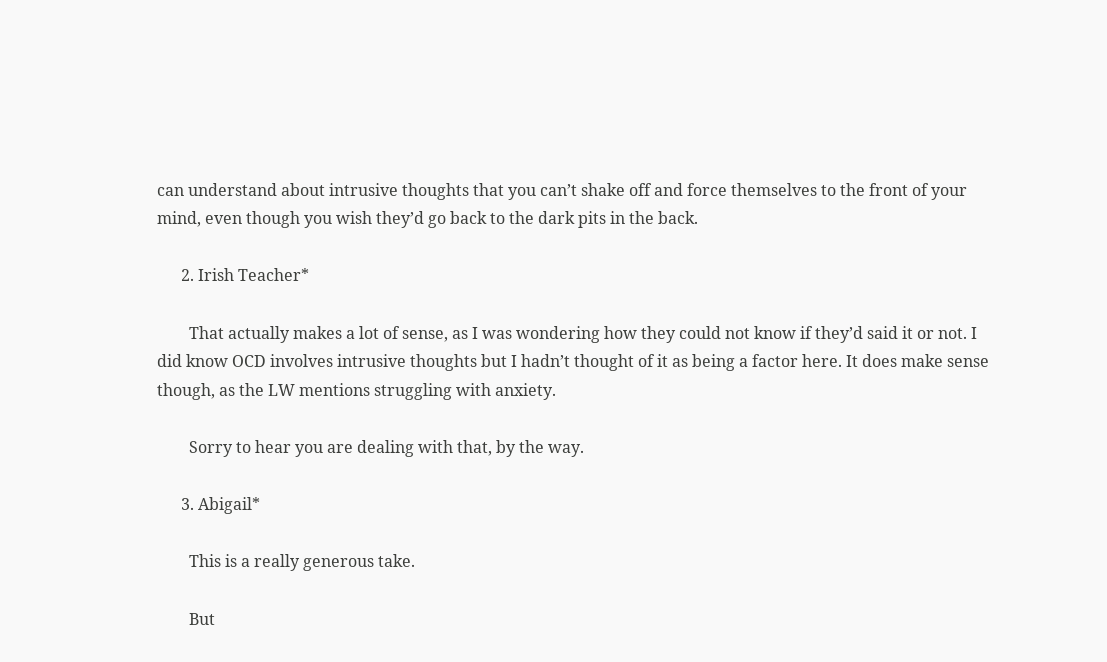can understand about intrusive thoughts that you can’t shake off and force themselves to the front of your mind, even though you wish they’d go back to the dark pits in the back.

      2. Irish Teacher*

        That actually makes a lot of sense, as I was wondering how they could not know if they’d said it or not. I did know OCD involves intrusive thoughts but I hadn’t thought of it as being a factor here. It does make sense though, as the LW mentions struggling with anxiety.

        Sorry to hear you are dealing with that, by the way.

      3. Abigail*

        This is a really generous take.

        But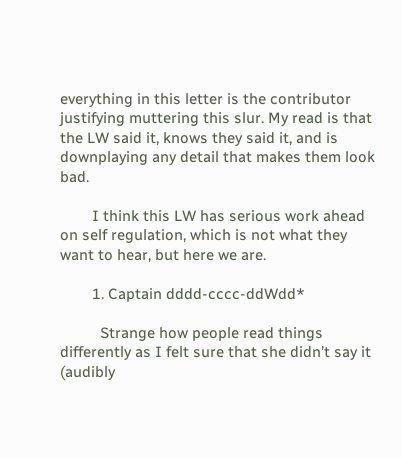everything in this letter is the contributor justifying muttering this slur. My read is that the LW said it, knows they said it, and is downplaying any detail that makes them look bad.

        I think this LW has serious work ahead on self regulation, which is not what they want to hear, but here we are.

        1. Captain dddd-cccc-ddWdd*

          Strange how people read things differently as I felt sure that she didn’t say it (audibly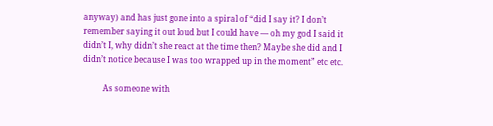anyway) and has just gone into a spiral of “did I say it? I don’t remember saying it out loud but I could have — oh my god I said it didn’t I, why didn’t she react at the time then? Maybe she did and I didn’t notice because I was too wrapped up in the moment” etc etc.

          As someone with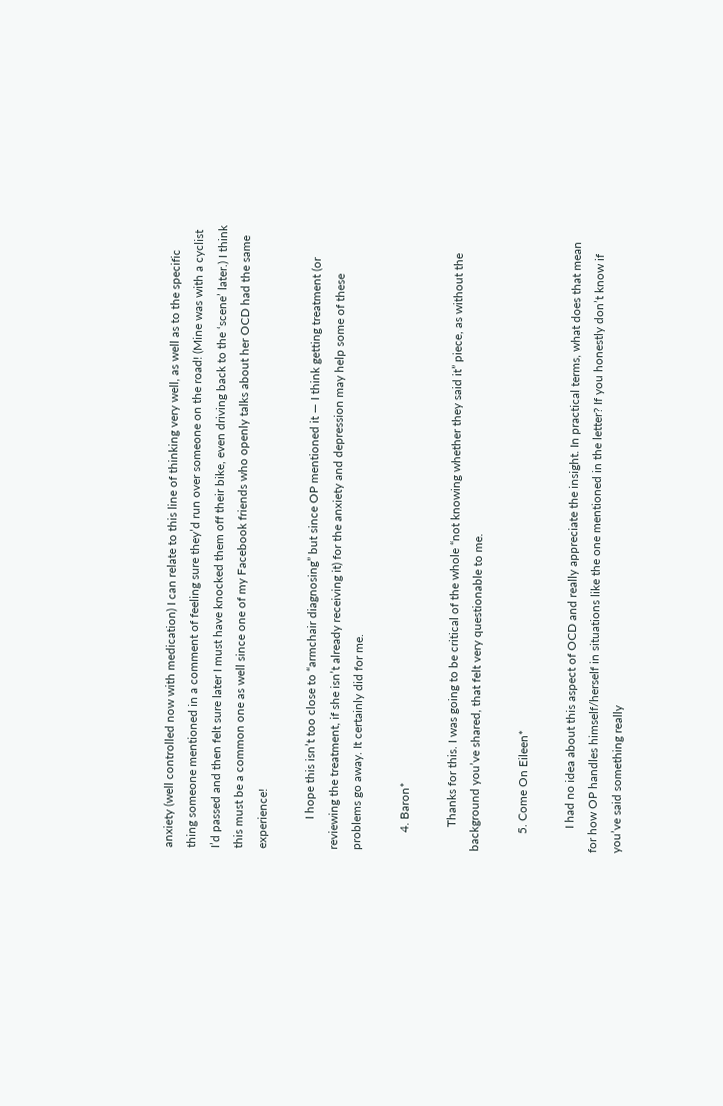anxiety (well controlled now with medication) I can relate to this line of thinking very well, as well as to the specific thing someone mentioned in a comment of feeling sure they’d run over someone on the road! (Mine was with a cyclist I’d passed and then felt sure later I must have knocked them off their bike, even driving back to the ‘scene’ later.) I think this must be a common one as well since one of my Facebook friends who openly talks about her OCD had the same experience!

          I hope this isn’t too close to “armchair diagnosing” but since OP mentioned it — I think getting treatment (or reviewing the treatment, if she isn’t already receiving it) for the anxiety and depression may help some of these problems go away. It certainly did for me.

      4. Baron*

        Thanks for this. I was going to be critical of the whole “not knowing whether they said it” piece, as without the background you’ve shared, that felt very questionable to me.

      5. Come On Eileen*

        I had no idea about this aspect of OCD and really appreciate the insight. In practical terms, what does that mean for how OP handles himself/herself in situations like the one mentioned in the letter? If you honestly don’t know if you’ve said something really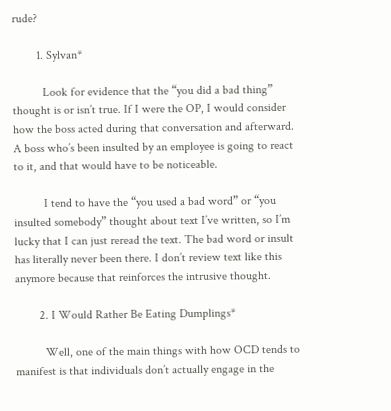rude?

        1. Sylvan*

          Look for evidence that the “you did a bad thing” thought is or isn’t true. If I were the OP, I would consider how the boss acted during that conversation and afterward. A boss who’s been insulted by an employee is going to react to it, and that would have to be noticeable.

          I tend to have the “you used a bad word” or “you insulted somebody” thought about text I’ve written, so I’m lucky that I can just reread the text. The bad word or insult has literally never been there. I don’t review text like this anymore because that reinforces the intrusive thought.

        2. I Would Rather Be Eating Dumplings*

          Well, one of the main things with how OCD tends to manifest is that individuals don’t actually engage in the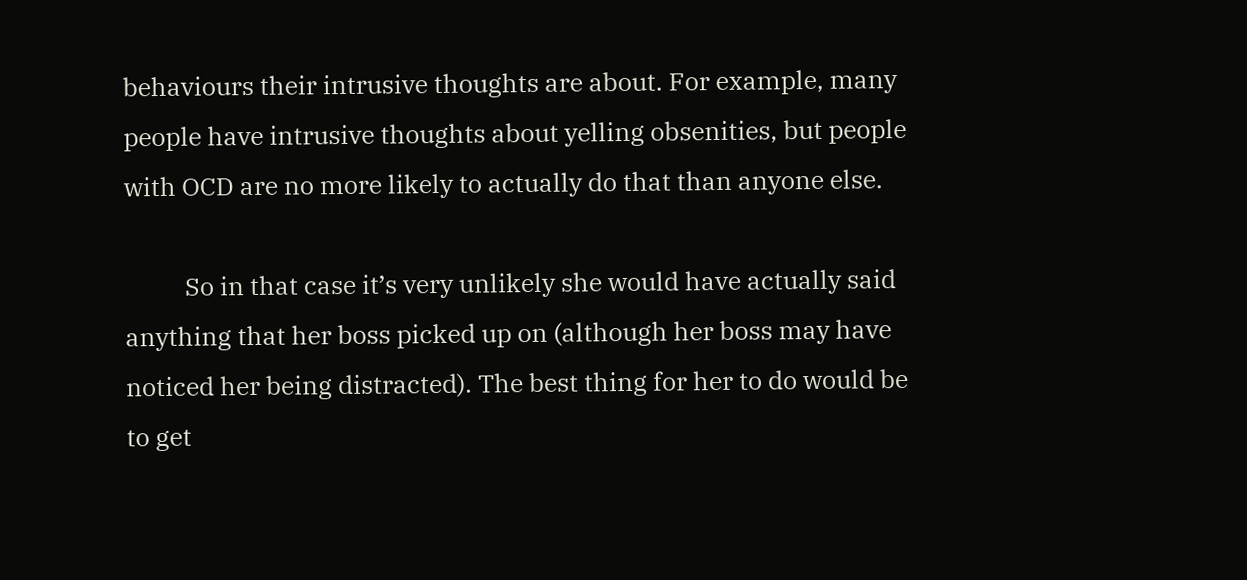behaviours their intrusive thoughts are about. For example, many people have intrusive thoughts about yelling obsenities, but people with OCD are no more likely to actually do that than anyone else.

          So in that case it’s very unlikely she would have actually said anything that her boss picked up on (although her boss may have noticed her being distracted). The best thing for her to do would be to get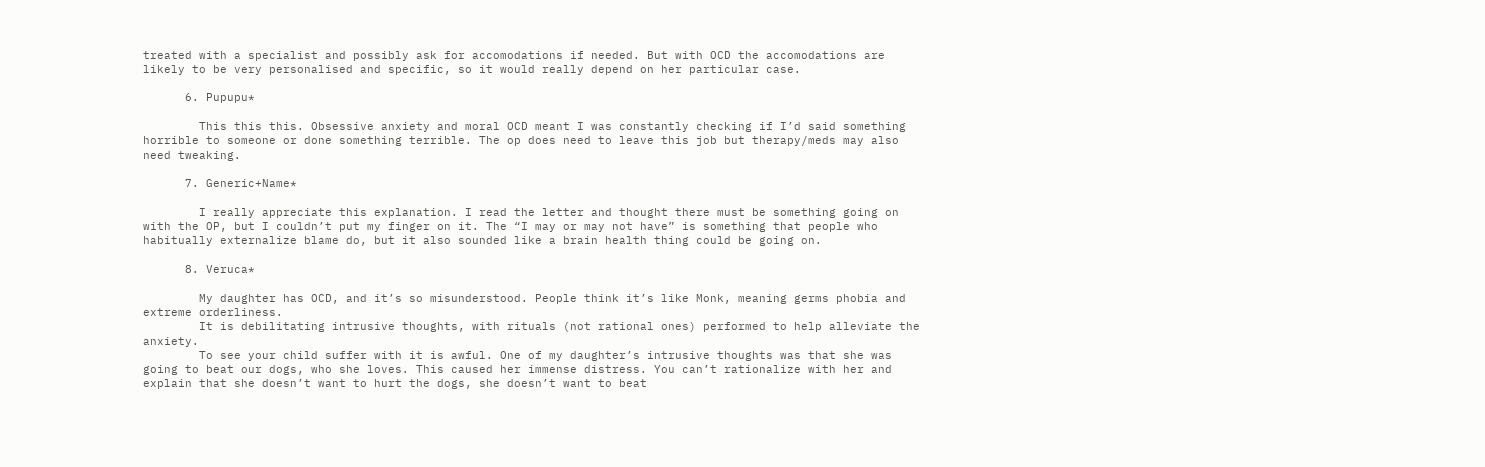treated with a specialist and possibly ask for accomodations if needed. But with OCD the accomodations are likely to be very personalised and specific, so it would really depend on her particular case.

      6. Pupupu*

        This this this. Obsessive anxiety and moral OCD meant I was constantly checking if I’d said something horrible to someone or done something terrible. The op does need to leave this job but therapy/meds may also need tweaking.

      7. Generic+Name*

        I really appreciate this explanation. I read the letter and thought there must be something going on with the OP, but I couldn’t put my finger on it. The “I may or may not have” is something that people who habitually externalize blame do, but it also sounded like a brain health thing could be going on.

      8. Veruca*

        My daughter has OCD, and it’s so misunderstood. People think it’s like Monk, meaning germs phobia and extreme orderliness.
        It is debilitating intrusive thoughts, with rituals (not rational ones) performed to help alleviate the anxiety.
        To see your child suffer with it is awful. One of my daughter’s intrusive thoughts was that she was going to beat our dogs, who she loves. This caused her immense distress. You can’t rationalize with her and explain that she doesn’t want to hurt the dogs, she doesn’t want to beat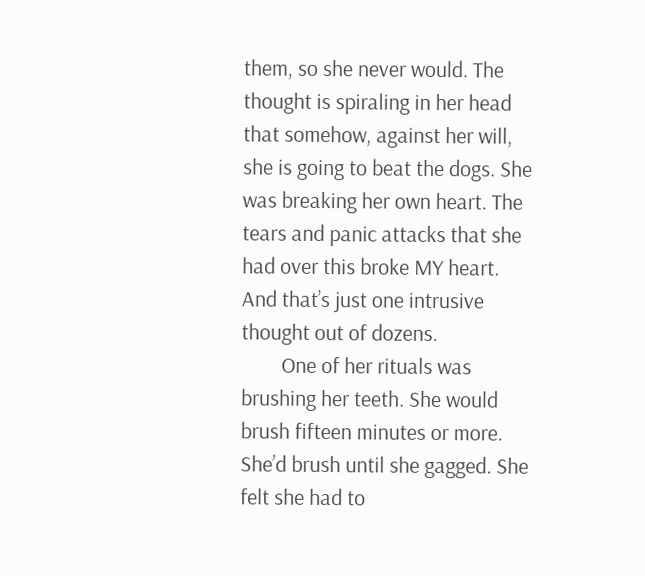them, so she never would. The thought is spiraling in her head that somehow, against her will, she is going to beat the dogs. She was breaking her own heart. The tears and panic attacks that she had over this broke MY heart. And that’s just one intrusive thought out of dozens.
        One of her rituals was brushing her teeth. She would brush fifteen minutes or more. She’d brush until she gagged. She felt she had to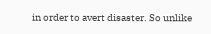in order to avert disaster. So unlike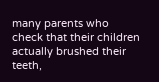many parents who check that their children actually brushed their teeth,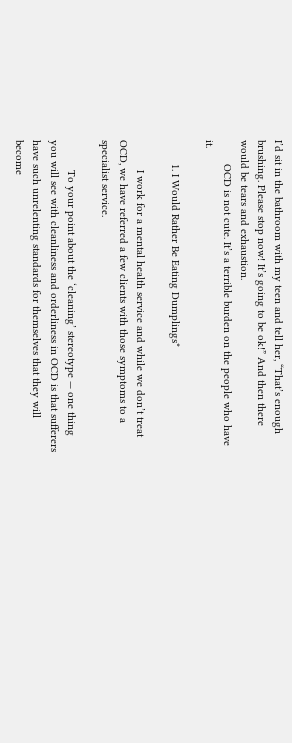I’d sit in the bathroom with my teen and tell her, “That’s enough brushing. Please stop now! It’s going to be ok!” And then there would be tears and exhaustion.
        OCD is not cute. It’s a terrible burden on the people who have it.

        1. I Would Rather Be Eating Dumplings*

          I work for a mental health service and while we don’t treat OCD, we have referred a few clients with those symptoms to a specialist service.

          To your point about the ‘cleaning’ stereotype — one thing you will see with cleanliness and orderliness in OCD is that sufferers have such unrelenting standards for themselves that they will become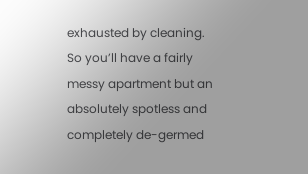exhausted by cleaning. So you’ll have a fairly messy apartment but an absolutely spotless and completely de-germed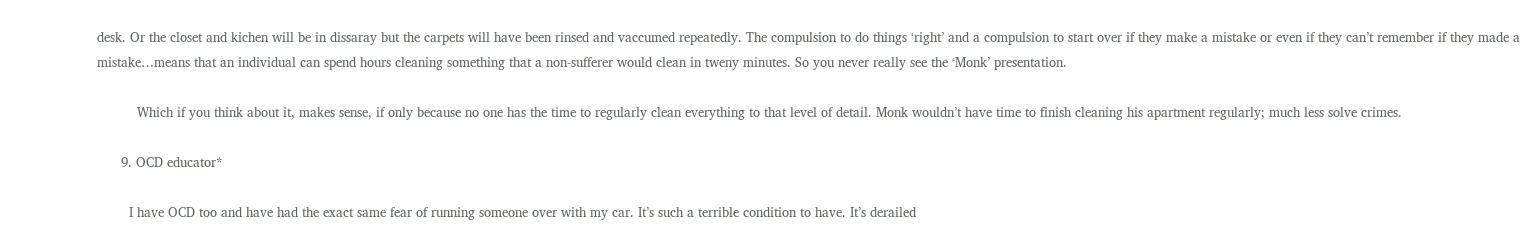desk. Or the closet and kichen will be in dissaray but the carpets will have been rinsed and vaccumed repeatedly. The compulsion to do things ‘right’ and a compulsion to start over if they make a mistake or even if they can’t remember if they made a mistake…means that an individual can spend hours cleaning something that a non-sufferer would clean in tweny minutes. So you never really see the ‘Monk’ presentation.

          Which if you think about it, makes sense, if only because no one has the time to regularly clean everything to that level of detail. Monk wouldn’t have time to finish cleaning his apartment regularly; much less solve crimes.

      9. OCD educator*

        I have OCD too and have had the exact same fear of running someone over with my car. It’s such a terrible condition to have. It’s derailed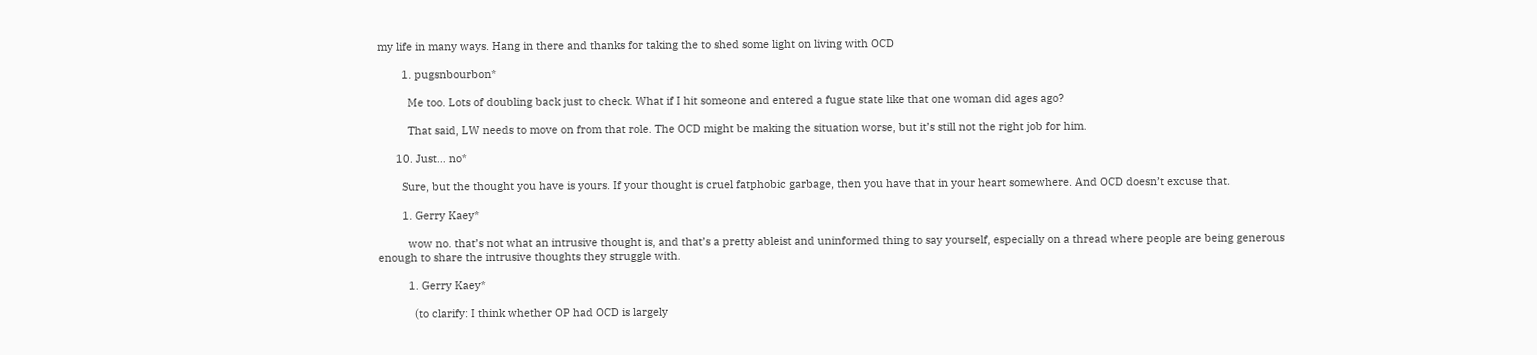my life in many ways. Hang in there and thanks for taking the to shed some light on living with OCD

        1. pugsnbourbon*

          Me too. Lots of doubling back just to check. What if I hit someone and entered a fugue state like that one woman did ages ago?

          That said, LW needs to move on from that role. The OCD might be making the situation worse, but it’s still not the right job for him.

      10. Just… no*

        Sure, but the thought you have is yours. If your thought is cruel fatphobic garbage, then you have that in your heart somewhere. And OCD doesn’t excuse that.

        1. Gerry Kaey*

          wow no. that’s not what an intrusive thought is, and that’s a pretty ableist and uninformed thing to say yourself, especially on a thread where people are being generous enough to share the intrusive thoughts they struggle with.

          1. Gerry Kaey*

            (to clarify: I think whether OP had OCD is largely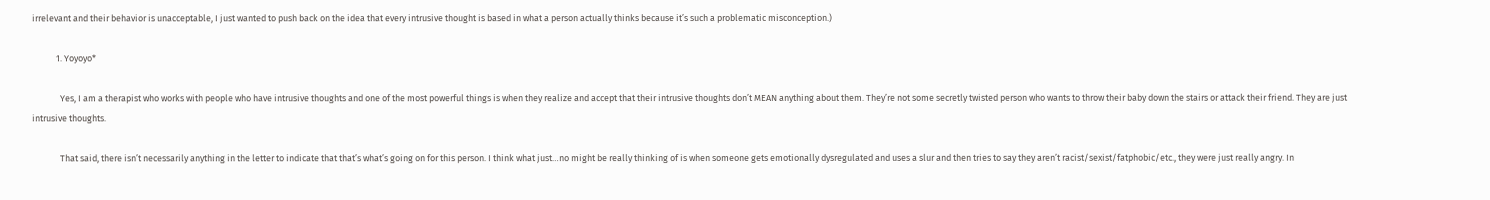irrelevant and their behavior is unacceptable, I just wanted to push back on the idea that every intrusive thought is based in what a person actually thinks because it’s such a problematic misconception.)

            1. Yoyoyo*

              Yes, I am a therapist who works with people who have intrusive thoughts and one of the most powerful things is when they realize and accept that their intrusive thoughts don’t MEAN anything about them. They’re not some secretly twisted person who wants to throw their baby down the stairs or attack their friend. They are just intrusive thoughts.

              That said, there isn’t necessarily anything in the letter to indicate that that’s what’s going on for this person. I think what just…no might be really thinking of is when someone gets emotionally dysregulated and uses a slur and then tries to say they aren’t racist/sexist/fatphobic/etc., they were just really angry. In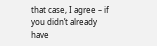that case, I agree – if you didn’t already have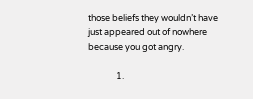those beliefs they wouldn’t have just appeared out of nowhere because you got angry.

              1.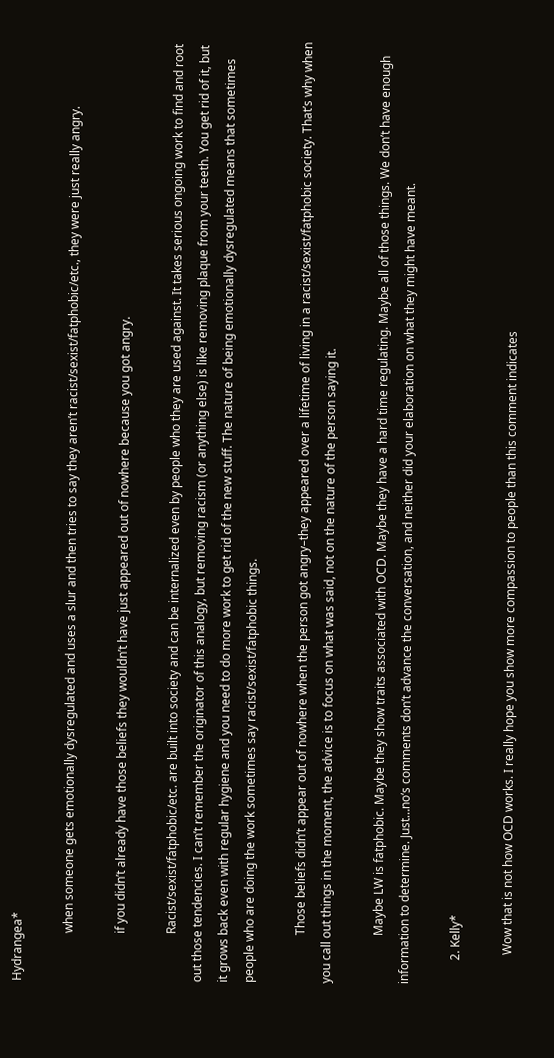Hydrangea*

                when someone gets emotionally dysregulated and uses a slur and then tries to say they aren’t racist/sexist/fatphobic/etc., they were just really angry.

                if you didn’t already have those beliefs they wouldn’t have just appeared out of nowhere because you got angry.

                Racist/sexist/fatphobic/etc. are built into society and can be internalized even by people who they are used against. It takes serious ongoing work to find and root out those tendencies. I can’t remember the originator of this analogy, but removing racism (or anything else) is like removing plaque from your teeth. You get rid of it, but it grows back even with regular hygiene and you need to do more work to get rid of the new stuff. The nature of being emotionally dysregulated means that sometimes people who are doing the work sometimes say racist/sexist/fatphobic things.

                Those beliefs didn’t appear out of nowhere when the person got angry–they appeared over a lifetime of living in a racist/sexist/fatphobic society. That’s why when you call out things in the moment, the advice is to focus on what was said, not on the nature of the person saying it.

                Maybe LW is fatphobic. Maybe they show traits associated with OCD. Maybe they have a hard time regulating. Maybe all of those things. We don’t have enough information to determine. Just…no‘s comments don’t advance the conversation, and neither did your elaboration on what they might have meant.

        2. Kelly*

          Wow that is not how OCD works. I really hope you show more compassion to people than this comment indicates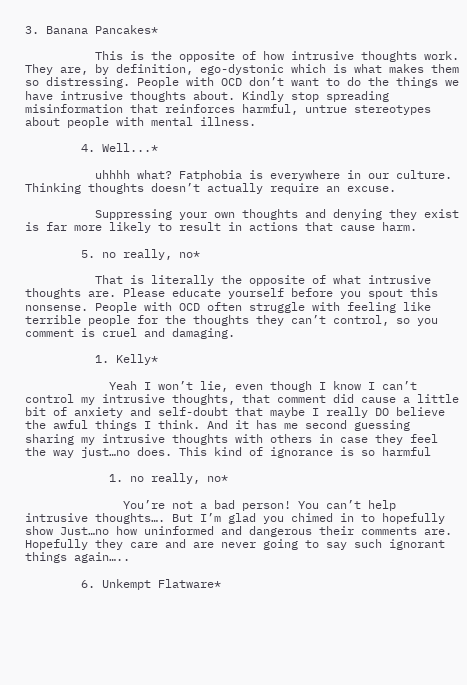3. Banana Pancakes*

          This is the opposite of how intrusive thoughts work. They are, by definition, ego-dystonic which is what makes them so distressing. People with OCD don’t want to do the things we have intrusive thoughts about. Kindly stop spreading misinformation that reinforces harmful, untrue stereotypes about people with mental illness.

        4. Well...*

          uhhhh what? Fatphobia is everywhere in our culture. Thinking thoughts doesn’t actually require an excuse.

          Suppressing your own thoughts and denying they exist is far more likely to result in actions that cause harm.

        5. no really, no*

          That is literally the opposite of what intrusive thoughts are. Please educate yourself before you spout this nonsense. People with OCD often struggle with feeling like terrible people for the thoughts they can’t control, so you comment is cruel and damaging.

          1. Kelly*

            Yeah I won’t lie, even though I know I can’t control my intrusive thoughts, that comment did cause a little bit of anxiety and self-doubt that maybe I really DO believe the awful things I think. And it has me second guessing sharing my intrusive thoughts with others in case they feel the way just…no does. This kind of ignorance is so harmful

            1. no really, no*

              You’re not a bad person! You can’t help intrusive thoughts…. But I’m glad you chimed in to hopefully show Just…no how uninformed and dangerous their comments are. Hopefully they care and are never going to say such ignorant things again…..

        6. Unkempt Flatware*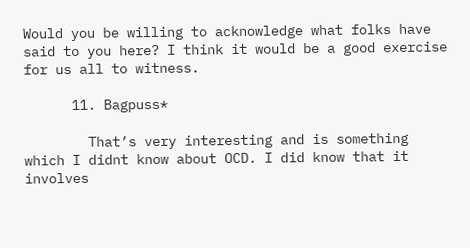Would you be willing to acknowledge what folks have said to you here? I think it would be a good exercise for us all to witness.

      11. Bagpuss*

        That’s very interesting and is something which I didnt know about OCD. I did know that it involves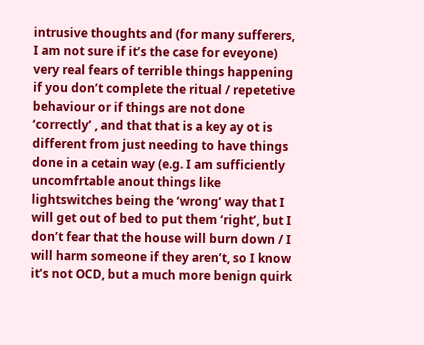intrusive thoughts and (for many sufferers, I am not sure if it’s the case for eveyone) very real fears of terrible things happening if you don’t complete the ritual / repetetive behaviour or if things are not done ‘correctly’ , and that that is a key ay ot is different from just needing to have things done in a cetain way (e.g. I am sufficiently uncomfrtable anout things like lightswitches being the ‘wrong’ way that I will get out of bed to put them ‘right’, but I don’t fear that the house will burn down / I will harm someone if they aren’t, so I know it’s not OCD, but a much more benign quirk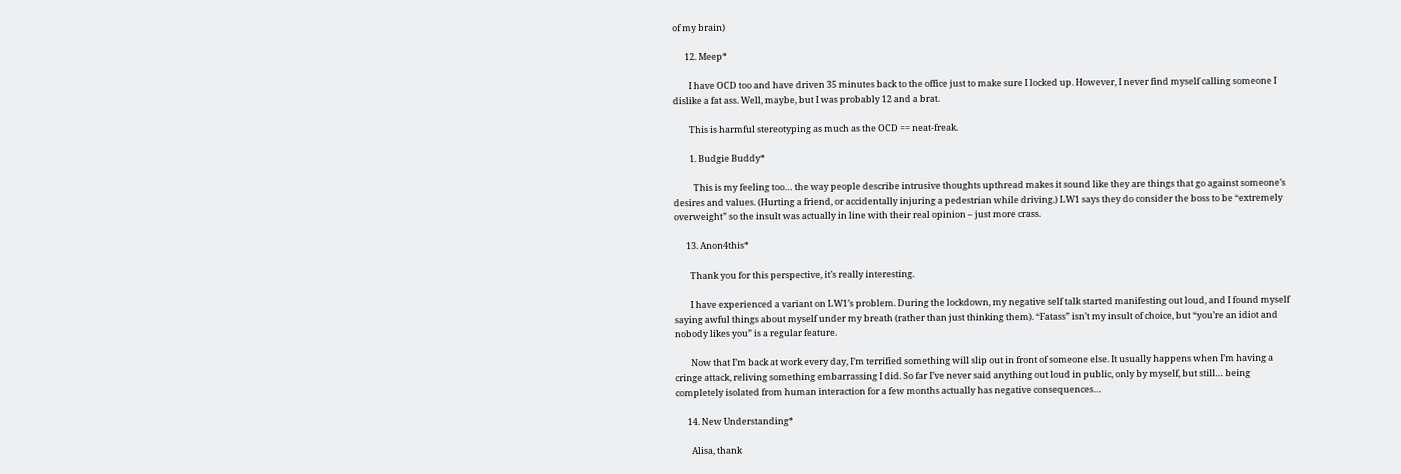of my brain)

      12. Meep*

        I have OCD too and have driven 35 minutes back to the office just to make sure I locked up. However, I never find myself calling someone I dislike a fat ass. Well, maybe, but I was probably 12 and a brat.

        This is harmful stereotyping as much as the OCD == neat-freak.

        1. Budgie Buddy*

          This is my feeling too… the way people describe intrusive thoughts upthread makes it sound like they are things that go against someone’s desires and values. (Hurting a friend, or accidentally injuring a pedestrian while driving.) LW1 says they do consider the boss to be “extremely overweight” so the insult was actually in line with their real opinion – just more crass.

      13. Anon4this*

        Thank you for this perspective, it’s really interesting.

        I have experienced a variant on LW1’s problem. During the lockdown, my negative self talk started manifesting out loud, and I found myself saying awful things about myself under my breath (rather than just thinking them). “Fatass” isn’t my insult of choice, but “you’re an idiot and nobody likes you” is a regular feature.

        Now that I’m back at work every day, I’m terrified something will slip out in front of someone else. It usually happens when I’m having a cringe attack, reliving something embarrassing I did. So far I’ve never said anything out loud in public, only by myself, but still… being completely isolated from human interaction for a few months actually has negative consequences…

      14. New Understanding*

        Alisa, thank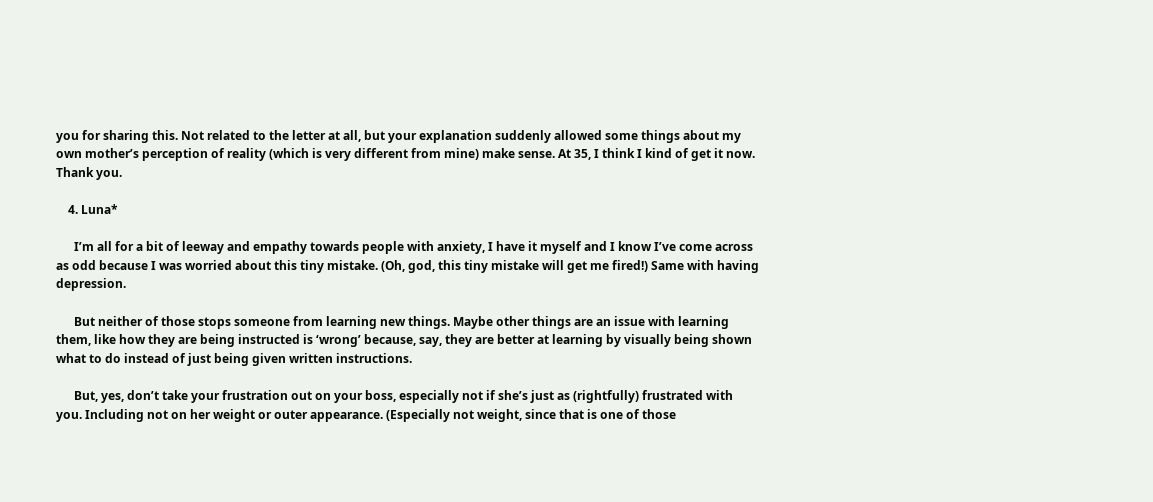you for sharing this. Not related to the letter at all, but your explanation suddenly allowed some things about my own mother’s perception of reality (which is very different from mine) make sense. At 35, I think I kind of get it now. Thank you.

    4. Luna*

      I’m all for a bit of leeway and empathy towards people with anxiety, I have it myself and I know I’ve come across as odd because I was worried about this tiny mistake. (Oh, god, this tiny mistake will get me fired!) Same with having depression.

      But neither of those stops someone from learning new things. Maybe other things are an issue with learning them, like how they are being instructed is ‘wrong’ because, say, they are better at learning by visually being shown what to do instead of just being given written instructions.

      But, yes, don’t take your frustration out on your boss, especially not if she’s just as (rightfully) frustrated with you. Including not on her weight or outer appearance. (Especially not weight, since that is one of those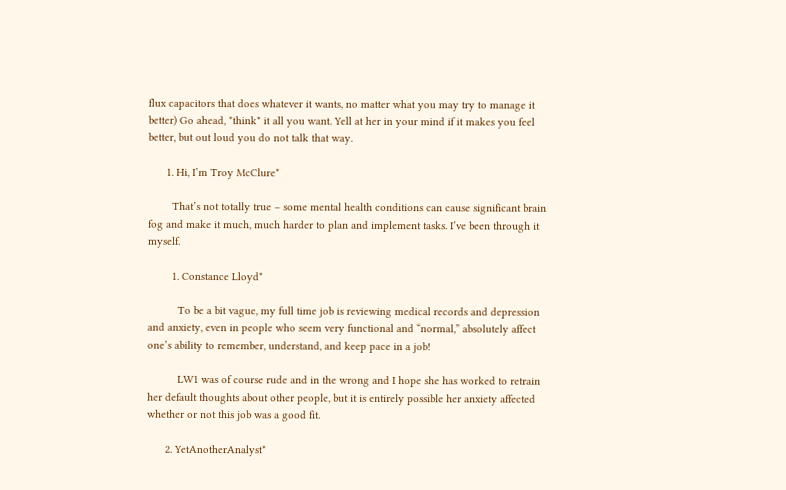flux capacitors that does whatever it wants, no matter what you may try to manage it better) Go ahead, *think* it all you want. Yell at her in your mind if it makes you feel better, but out loud you do not talk that way.

      1. Hi, I’m Troy McClure*

        That’s not totally true – some mental health conditions can cause significant brain fog and make it much, much harder to plan and implement tasks. I’ve been through it myself.

        1. Constance Lloyd*

          To be a bit vague, my full time job is reviewing medical records and depression and anxiety, even in people who seem very functional and “normal,” absolutely affect one’s ability to remember, understand, and keep pace in a job!

          LW1 was of course rude and in the wrong and I hope she has worked to retrain her default thoughts about other people, but it is entirely possible her anxiety affected whether or not this job was a good fit.

      2. YetAnotherAnalyst*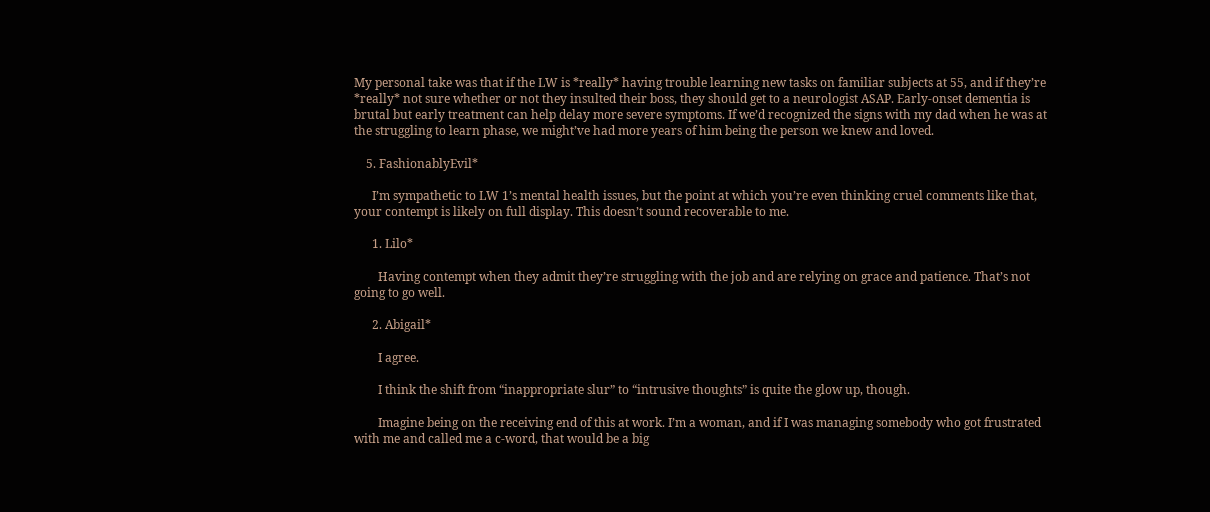My personal take was that if the LW is *really* having trouble learning new tasks on familiar subjects at 55, and if they’re *really* not sure whether or not they insulted their boss, they should get to a neurologist ASAP. Early-onset dementia is brutal but early treatment can help delay more severe symptoms. If we’d recognized the signs with my dad when he was at the struggling to learn phase, we might’ve had more years of him being the person we knew and loved.

    5. FashionablyEvil*

      I’m sympathetic to LW 1’s mental health issues, but the point at which you’re even thinking cruel comments like that, your contempt is likely on full display. This doesn’t sound recoverable to me.

      1. Lilo*

        Having contempt when they admit they’re struggling with the job and are relying on grace and patience. That’s not going to go well.

      2. Abigail*

        I agree.

        I think the shift from “inappropriate slur” to “intrusive thoughts” is quite the glow up, though.

        Imagine being on the receiving end of this at work. I’m a woman, and if I was managing somebody who got frustrated with me and called me a c-word, that would be a big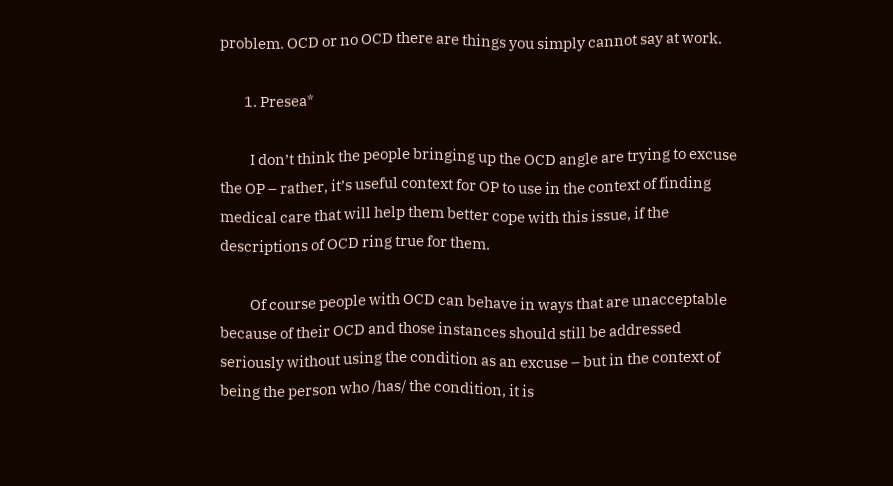problem. OCD or no OCD there are things you simply cannot say at work.

        1. Presea*

          I don’t think the people bringing up the OCD angle are trying to excuse the OP – rather, it’s useful context for OP to use in the context of finding medical care that will help them better cope with this issue, if the descriptions of OCD ring true for them.

          Of course people with OCD can behave in ways that are unacceptable because of their OCD and those instances should still be addressed seriously without using the condition as an excuse – but in the context of being the person who /has/ the condition, it is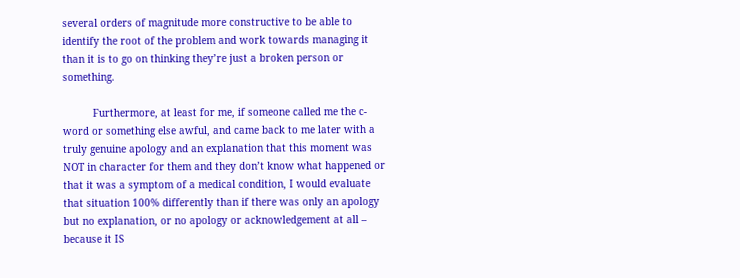several orders of magnitude more constructive to be able to identify the root of the problem and work towards managing it than it is to go on thinking they’re just a broken person or something.

          Furthermore, at least for me, if someone called me the c-word or something else awful, and came back to me later with a truly genuine apology and an explanation that this moment was NOT in character for them and they don’t know what happened or that it was a symptom of a medical condition, I would evaluate that situation 100% differently than if there was only an apology but no explanation, or no apology or acknowledgement at all – because it IS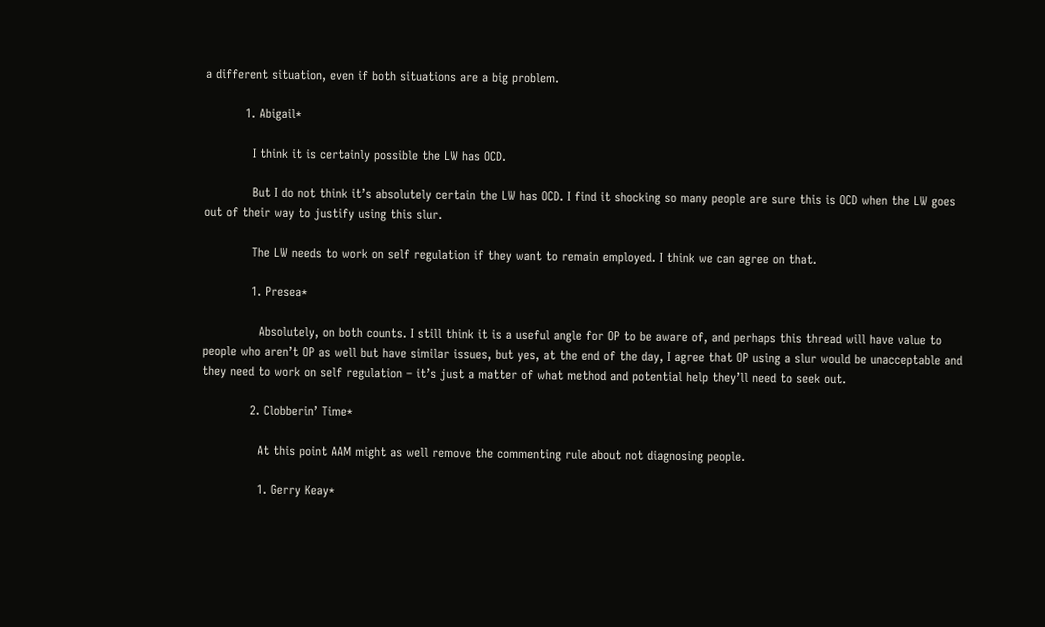a different situation, even if both situations are a big problem.

          1. Abigail*

            I think it is certainly possible the LW has OCD.

            But I do not think it’s absolutely certain the LW has OCD. I find it shocking so many people are sure this is OCD when the LW goes out of their way to justify using this slur.

            The LW needs to work on self regulation if they want to remain employed. I think we can agree on that.

            1. Presea*

              Absolutely, on both counts. I still think it is a useful angle for OP to be aware of, and perhaps this thread will have value to people who aren’t OP as well but have similar issues, but yes, at the end of the day, I agree that OP using a slur would be unacceptable and they need to work on self regulation – it’s just a matter of what method and potential help they’ll need to seek out.

            2. Clobberin’ Time*

              At this point AAM might as well remove the commenting rule about not diagnosing people.

              1. Gerry Keay*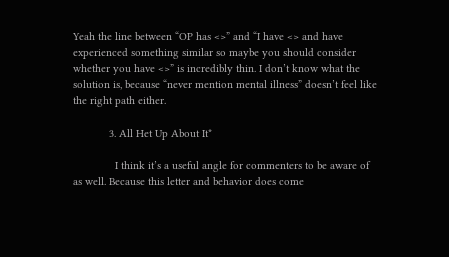Yeah the line between “OP has <>” and “I have <> and have experienced something similar so maybe you should consider whether you have <>” is incredibly thin. I don’t know what the solution is, because “never mention mental illness” doesn’t feel like the right path either.

            3. All Het Up About It*

              I think it’s a useful angle for commenters to be aware of as well. Because this letter and behavior does come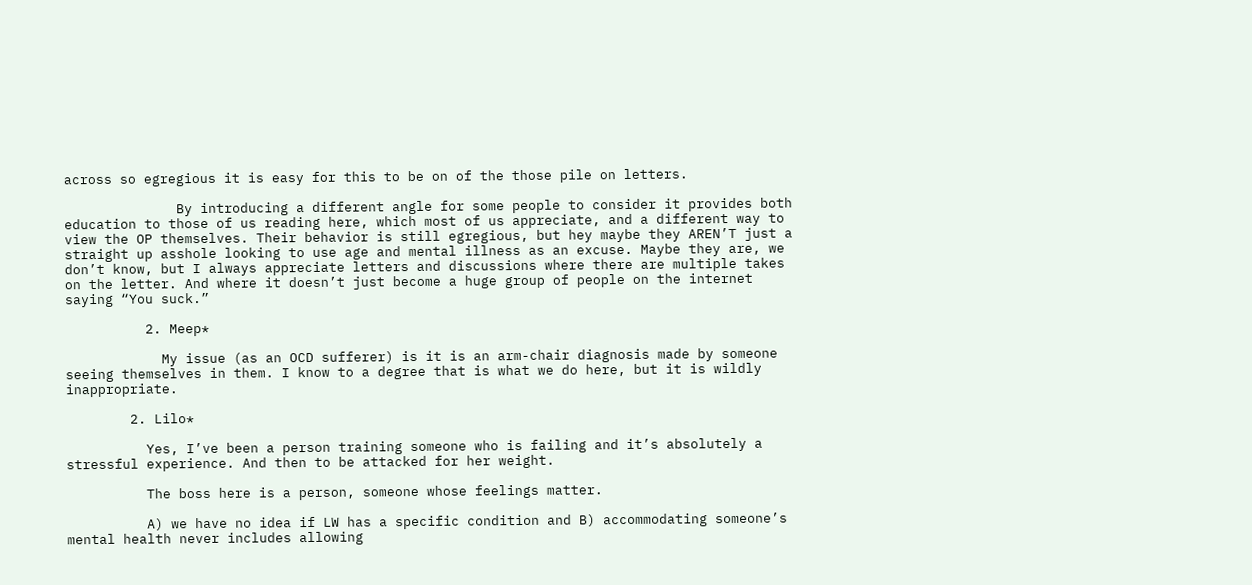across so egregious it is easy for this to be on of the those pile on letters.

              By introducing a different angle for some people to consider it provides both education to those of us reading here, which most of us appreciate, and a different way to view the OP themselves. Their behavior is still egregious, but hey maybe they AREN’T just a straight up asshole looking to use age and mental illness as an excuse. Maybe they are, we don’t know, but I always appreciate letters and discussions where there are multiple takes on the letter. And where it doesn’t just become a huge group of people on the internet saying “You suck.”

          2. Meep*

            My issue (as an OCD sufferer) is it is an arm-chair diagnosis made by someone seeing themselves in them. I know to a degree that is what we do here, but it is wildly inappropriate.

        2. Lilo*

          Yes, I’ve been a person training someone who is failing and it’s absolutely a stressful experience. And then to be attacked for her weight.

          The boss here is a person, someone whose feelings matter.

          A) we have no idea if LW has a specific condition and B) accommodating someone’s mental health never includes allowing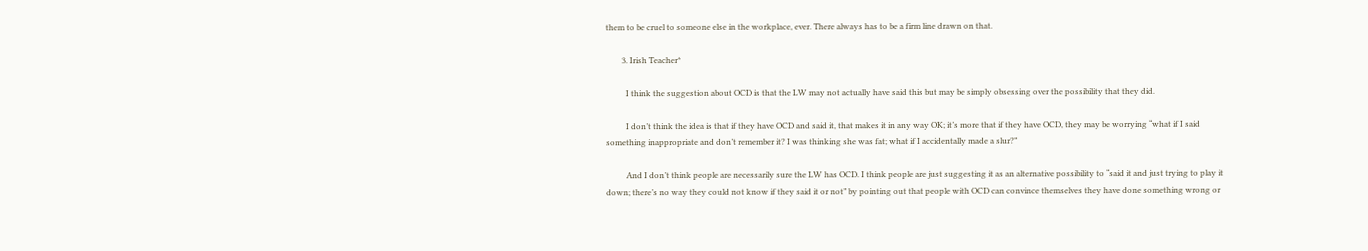them to be cruel to someone else in the workplace, ever. There always has to be a firm line drawn on that.

        3. Irish Teacher*

          I think the suggestion about OCD is that the LW may not actually have said this but may be simply obsessing over the possibility that they did.

          I don’t think the idea is that if they have OCD and said it, that makes it in any way OK; it’s more that if they have OCD, they may be worrying “what if I said something inappropriate and don’t remember it? I was thinking she was fat; what if I accidentally made a slur?”

          And I don’t think people are necessarily sure the LW has OCD. I think people are just suggesting it as an alternative possibility to “said it and just trying to play it down; there’s no way they could not know if they said it or not” by pointing out that people with OCD can convince themselves they have done something wrong or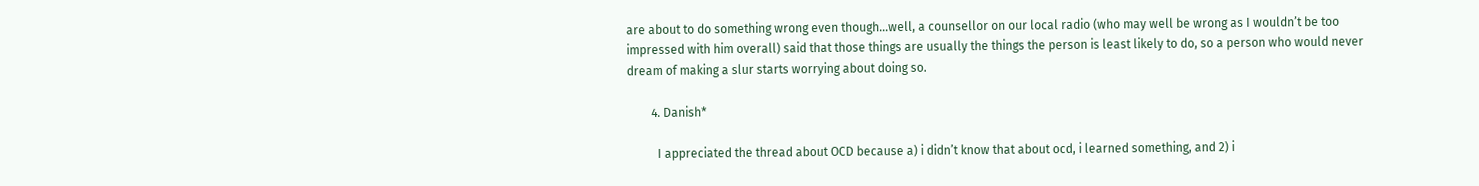are about to do something wrong even though…well, a counsellor on our local radio (who may well be wrong as I wouldn’t be too impressed with him overall) said that those things are usually the things the person is least likely to do, so a person who would never dream of making a slur starts worrying about doing so.

        4. Danish*

          I appreciated the thread about OCD because a) i didn’t know that about ocd, i learned something, and 2) i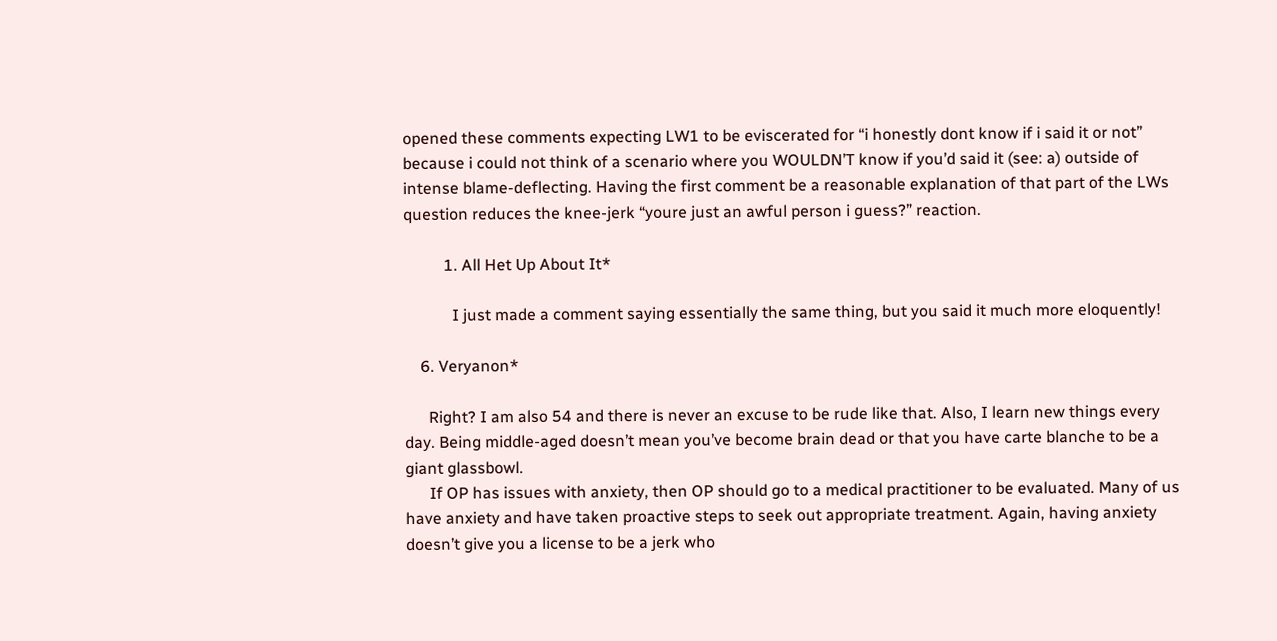opened these comments expecting LW1 to be eviscerated for “i honestly dont know if i said it or not” because i could not think of a scenario where you WOULDN’T know if you’d said it (see: a) outside of intense blame-deflecting. Having the first comment be a reasonable explanation of that part of the LWs question reduces the knee-jerk “youre just an awful person i guess?” reaction.

          1. All Het Up About It*

            I just made a comment saying essentially the same thing, but you said it much more eloquently!

    6. Veryanon*

      Right? I am also 54 and there is never an excuse to be rude like that. Also, I learn new things every day. Being middle-aged doesn’t mean you’ve become brain dead or that you have carte blanche to be a giant glassbowl.
      If OP has issues with anxiety, then OP should go to a medical practitioner to be evaluated. Many of us have anxiety and have taken proactive steps to seek out appropriate treatment. Again, having anxiety doesn’t give you a license to be a jerk who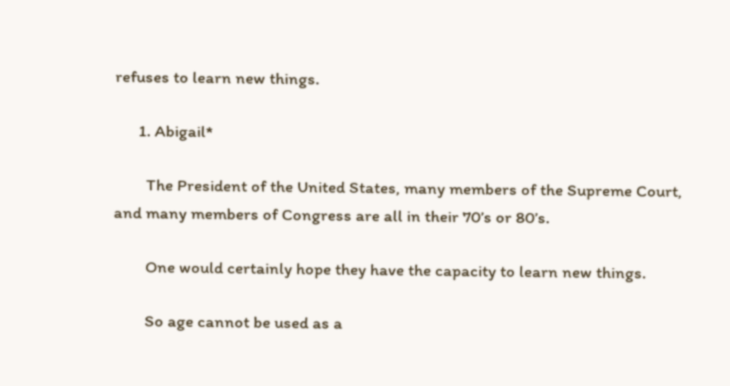refuses to learn new things.

      1. Abigail*

        The President of the United States, many members of the Supreme Court, and many members of Congress are all in their 70’s or 80’s.

        One would certainly hope they have the capacity to learn new things.

        So age cannot be used as a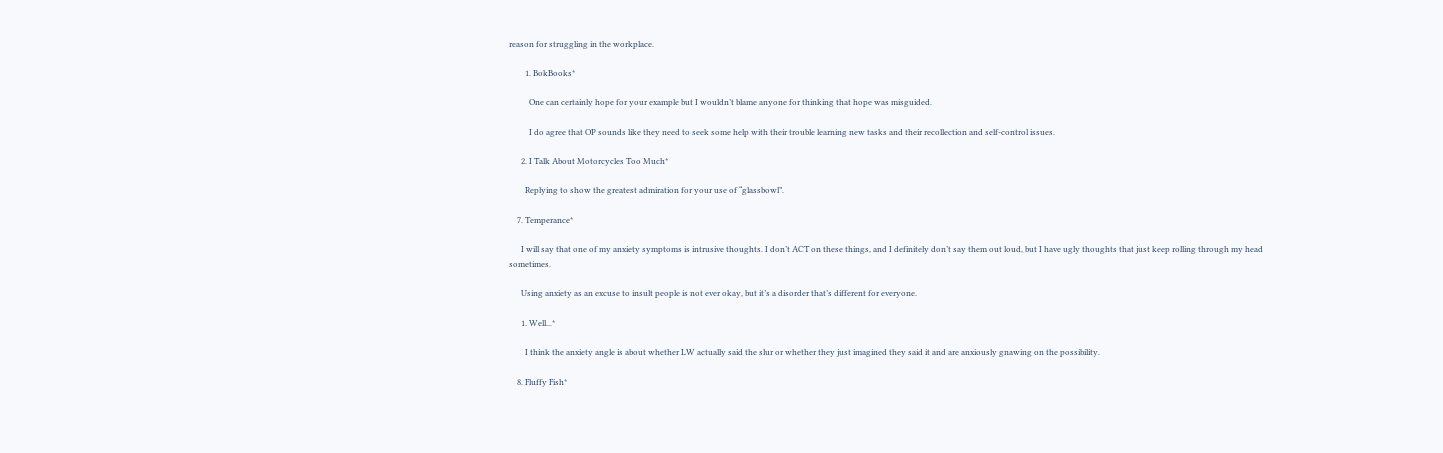reason for struggling in the workplace.

        1. BokBooks*

          One can certainly hope for your example but I wouldn’t blame anyone for thinking that hope was misguided.

          I do agree that OP sounds like they need to seek some help with their trouble learning new tasks and their recollection and self-control issues.

      2. I Talk About Motorcycles Too Much*

        Replying to show the greatest admiration for your use of “glassbowl”.

    7. Temperance*

      I will say that one of my anxiety symptoms is intrusive thoughts. I don’t ACT on these things, and I definitely don’t say them out loud, but I have ugly thoughts that just keep rolling through my head sometimes.

      Using anxiety as an excuse to insult people is not ever okay, but it’s a disorder that’s different for everyone.

      1. Well...*

        I think the anxiety angle is about whether LW actually said the slur or whether they just imagined they said it and are anxiously gnawing on the possibility.

    8. Fluffy Fish*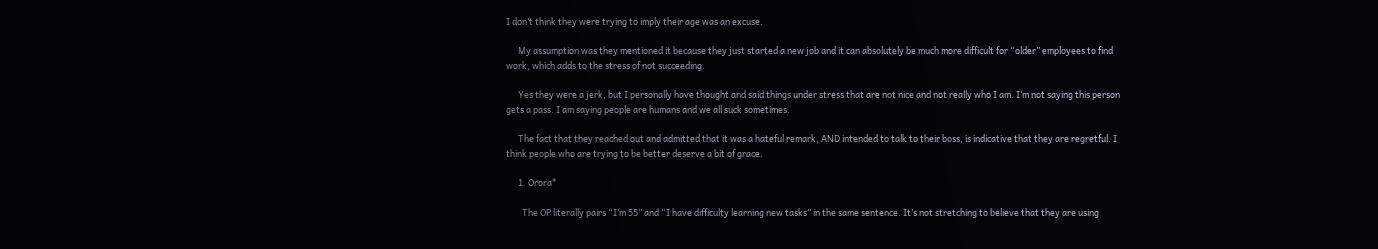I don’t think they were trying to imply their age was an excuse.

      My assumption was they mentioned it because they just started a new job and it can absolutely be much more difficult for “older” employees to find work, which adds to the stress of not succeeding.

      Yes they were a jerk, but I personally have thought and said things under stress that are not nice and not really who I am. I’m not saying this person gets a pass. I am saying people are humans and we all suck sometimes.

      The fact that they reached out and admitted that it was a hateful remark, AND intended to talk to their boss, is indicative that they are regretful. I think people who are trying to be better deserve a bit of grace.

      1. Orora*

        The OP literally pairs “I’m 55” and “I have difficulty learning new tasks” in the same sentence. It’s not stretching to believe that they are using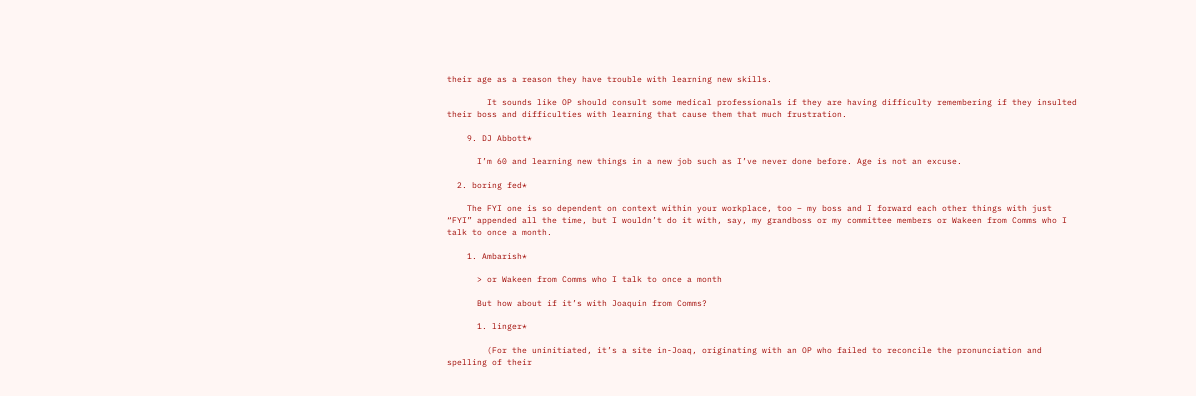their age as a reason they have trouble with learning new skills.

        It sounds like OP should consult some medical professionals if they are having difficulty remembering if they insulted their boss and difficulties with learning that cause them that much frustration.

    9. DJ Abbott*

      I’m 60 and learning new things in a new job such as I’ve never done before. Age is not an excuse.

  2. boring fed*

    The FYI one is so dependent on context within your workplace, too – my boss and I forward each other things with just “FYI” appended all the time, but I wouldn’t do it with, say, my grandboss or my committee members or Wakeen from Comms who I talk to once a month.

    1. Ambarish*

      > or Wakeen from Comms who I talk to once a month

      But how about if it’s with Joaquin from Comms?

      1. linger*

        (For the uninitiated, it’s a site in-Joaq, originating with an OP who failed to reconcile the pronunciation and spelling of their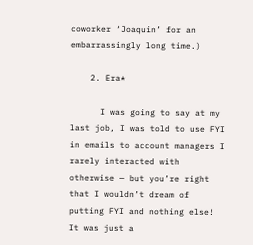coworker ‘Joaquin’ for an embarrassingly long time.)

    2. Era*

      I was going to say at my last job, I was told to use FYI in emails to account managers I rarely interacted with otherwise — but you’re right that I wouldn’t dream of putting FYI and nothing else! It was just a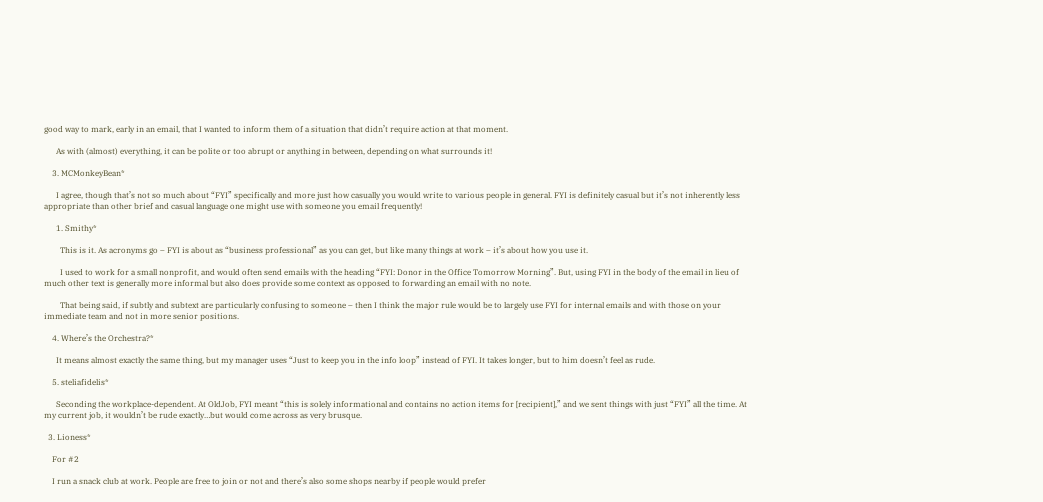good way to mark, early in an email, that I wanted to inform them of a situation that didn’t require action at that moment.

      As with (almost) everything, it can be polite or too abrupt or anything in between, depending on what surrounds it!

    3. MCMonkeyBean*

      I agree, though that’s not so much about “FYI” specifically and more just how casually you would write to various people in general. FYI is definitely casual but it’s not inherently less appropriate than other brief and casual language one might use with someone you email frequently!

      1. Smithy*

        This is it. As acronyms go – FYI is about as “business professional” as you can get, but like many things at work – it’s about how you use it.

        I used to work for a small nonprofit, and would often send emails with the heading “FYI: Donor in the Office Tomorrow Morning”. But, using FYI in the body of the email in lieu of much other text is generally more informal but also does provide some context as opposed to forwarding an email with no note.

        That being said, if subtly and subtext are particularly confusing to someone – then I think the major rule would be to largely use FYI for internal emails and with those on your immediate team and not in more senior positions.

    4. Where’s the Orchestra?*

      It means almost exactly the same thing, but my manager uses “Just to keep you in the info loop” instead of FYI. It takes longer, but to him doesn’t feel as rude.

    5. steliafidelis*

      Seconding the workplace-dependent. At OldJob, FYI meant “this is solely informational and contains no action items for [recipient],” and we sent things with just “FYI” all the time. At my current job, it wouldn’t be rude exactly…but would come across as very brusque.

  3. Lioness*

    For #2

    I run a snack club at work. People are free to join or not and there’s also some shops nearby if people would prefer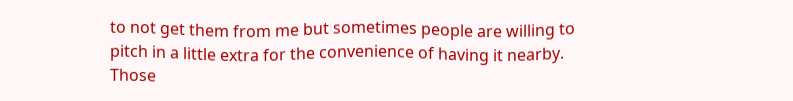to not get them from me but sometimes people are willing to pitch in a little extra for the convenience of having it nearby. Those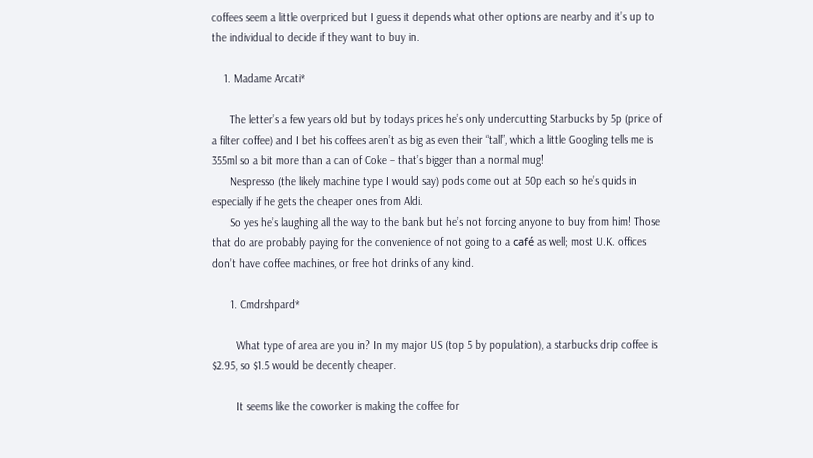coffees seem a little overpriced but I guess it depends what other options are nearby and it’s up to the individual to decide if they want to buy in.

    1. Madame Arcati*

      The letter’s a few years old but by todays prices he’s only undercutting Starbucks by 5p (price of a filter coffee) and I bet his coffees aren’t as big as even their “tall”, which a little Googling tells me is 355ml so a bit more than a can of Coke – that’s bigger than a normal mug!
      Nespresso (the likely machine type I would say) pods come out at 50p each so he’s quids in especially if he gets the cheaper ones from Aldi.
      So yes he’s laughing all the way to the bank but he’s not forcing anyone to buy from him! Those that do are probably paying for the convenience of not going to a café as well; most U.K. offices don’t have coffee machines, or free hot drinks of any kind.

      1. Cmdrshpard*

        What type of area are you in? In my major US (top 5 by population), a starbucks drip coffee is $2.95, so $1.5 would be decently cheaper.

        It seems like the coworker is making the coffee for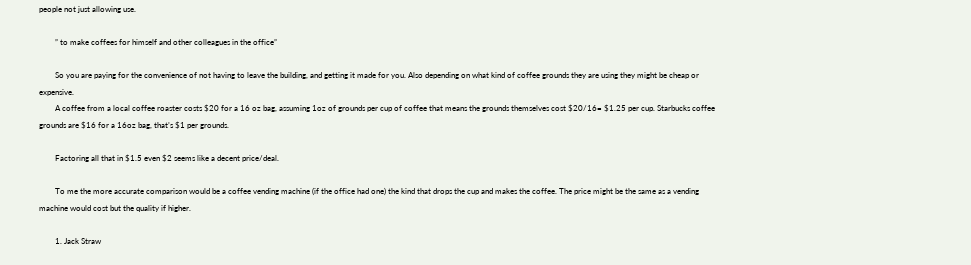people not just allowing use.

        ” to make coffees for himself and other colleagues in the office”

        So you are paying for the convenience of not having to leave the building, and getting it made for you. Also depending on what kind of coffee grounds they are using they might be cheap or expensive.
        A coffee from a local coffee roaster costs $20 for a 16 oz bag, assuming 1oz of grounds per cup of coffee that means the grounds themselves cost $20/16= $1.25 per cup. Starbucks coffee grounds are $16 for a 16oz bag, that’s $1 per grounds.

        Factoring all that in $1.5 even $2 seems like a decent price/deal.

        To me the more accurate comparison would be a coffee vending machine (if the office had one) the kind that drops the cup and makes the coffee. The price might be the same as a vending machine would cost but the quality if higher.

        1. Jack Straw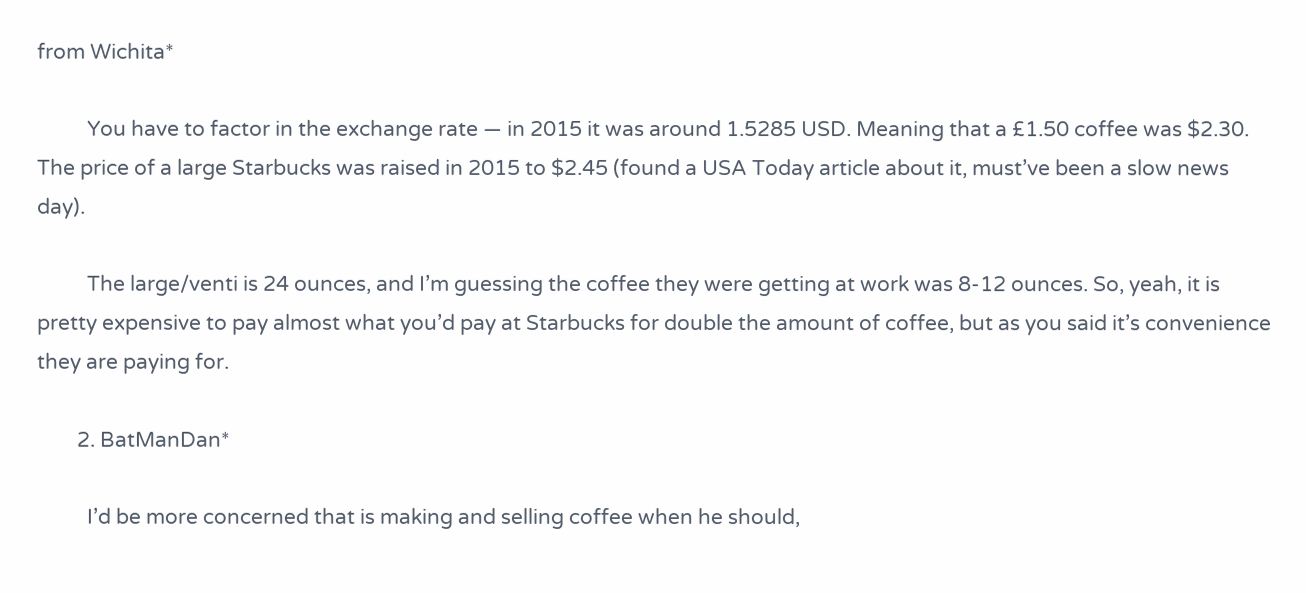from Wichita*

          You have to factor in the exchange rate — in 2015 it was around 1.5285 USD. Meaning that a £1.50 coffee was $2.30. The price of a large Starbucks was raised in 2015 to $2.45 (found a USA Today article about it, must’ve been a slow news day).

          The large/venti is 24 ounces, and I’m guessing the coffee they were getting at work was 8-12 ounces. So, yeah, it is pretty expensive to pay almost what you’d pay at Starbucks for double the amount of coffee, but as you said it’s convenience they are paying for.

        2. BatManDan*

          I’d be more concerned that is making and selling coffee when he should,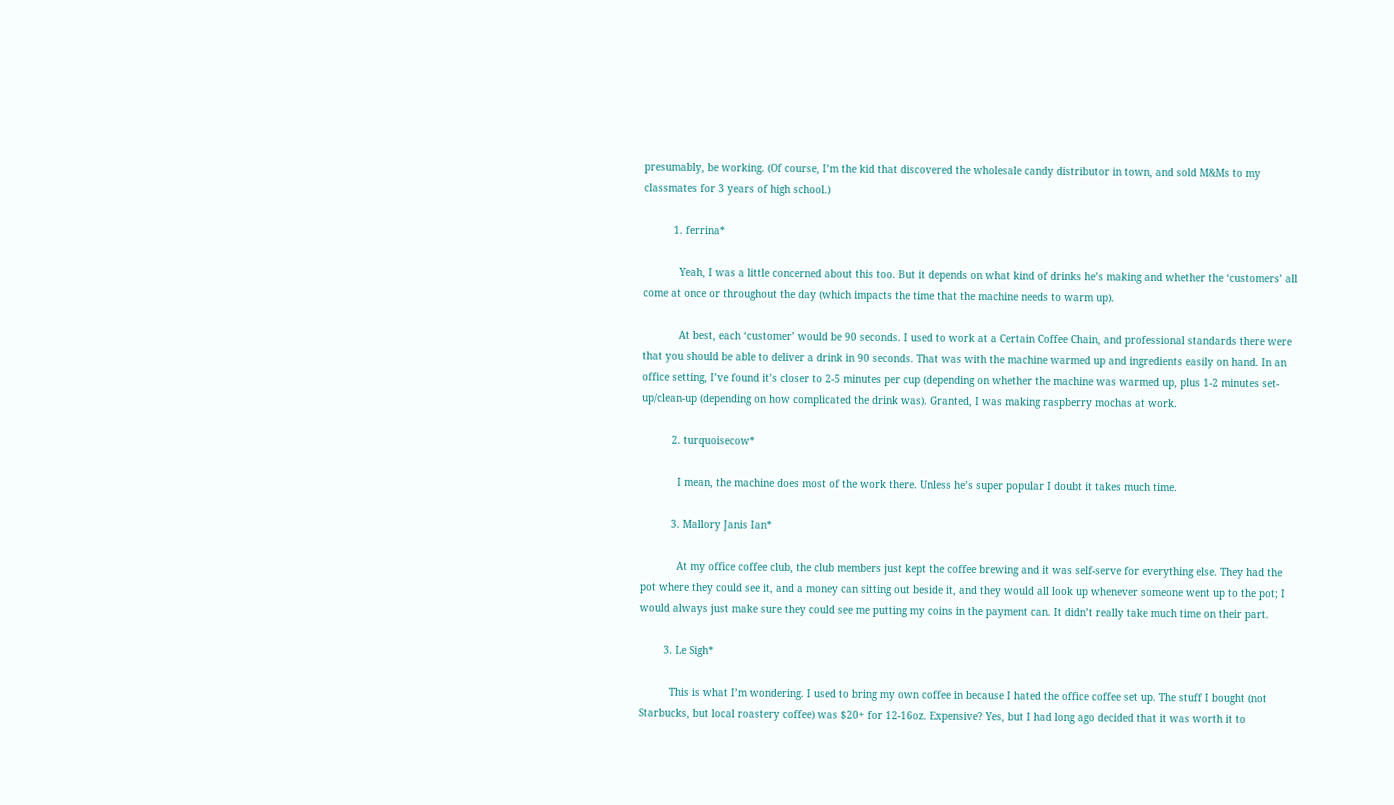presumably, be working. (Of course, I’m the kid that discovered the wholesale candy distributor in town, and sold M&Ms to my classmates for 3 years of high school.)

          1. ferrina*

            Yeah, I was a little concerned about this too. But it depends on what kind of drinks he’s making and whether the ‘customers’ all come at once or throughout the day (which impacts the time that the machine needs to warm up).

            At best, each ‘customer’ would be 90 seconds. I used to work at a Certain Coffee Chain, and professional standards there were that you should be able to deliver a drink in 90 seconds. That was with the machine warmed up and ingredients easily on hand. In an office setting, I’ve found it’s closer to 2-5 minutes per cup (depending on whether the machine was warmed up, plus 1-2 minutes set-up/clean-up (depending on how complicated the drink was). Granted, I was making raspberry mochas at work.

          2. turquoisecow*

            I mean, the machine does most of the work there. Unless he’s super popular I doubt it takes much time.

          3. Mallory Janis Ian*

            At my office coffee club, the club members just kept the coffee brewing and it was self-serve for everything else. They had the pot where they could see it, and a money can sitting out beside it, and they would all look up whenever someone went up to the pot; I would always just make sure they could see me putting my coins in the payment can. It didn’t really take much time on their part.

        3. Le Sigh*

          This is what I’m wondering. I used to bring my own coffee in because I hated the office coffee set up. The stuff I bought (not Starbucks, but local roastery coffee) was $20+ for 12-16oz. Expensive? Yes, but I had long ago decided that it was worth it to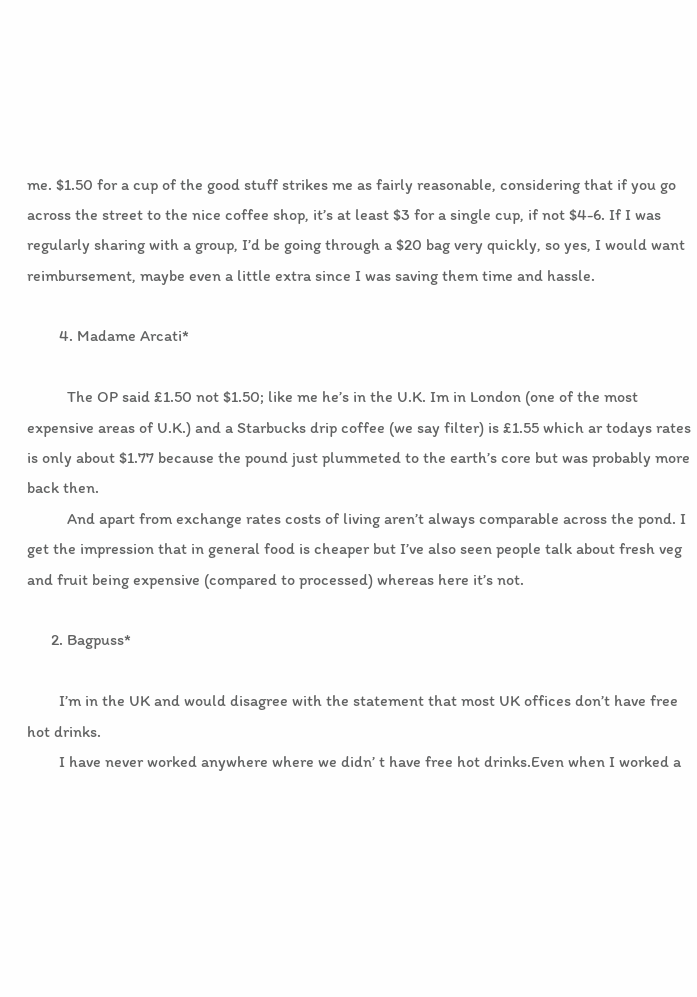me. $1.50 for a cup of the good stuff strikes me as fairly reasonable, considering that if you go across the street to the nice coffee shop, it’s at least $3 for a single cup, if not $4-6. If I was regularly sharing with a group, I’d be going through a $20 bag very quickly, so yes, I would want reimbursement, maybe even a little extra since I was saving them time and hassle.

        4. Madame Arcati*

          The OP said £1.50 not $1.50; like me he’s in the U.K. Im in London (one of the most expensive areas of U.K.) and a Starbucks drip coffee (we say filter) is £1.55 which ar todays rates is only about $1.77 because the pound just plummeted to the earth’s core but was probably more back then.
          And apart from exchange rates costs of living aren’t always comparable across the pond. I get the impression that in general food is cheaper but I’ve also seen people talk about fresh veg and fruit being expensive (compared to processed) whereas here it’s not.

      2. Bagpuss*

        I’m in the UK and would disagree with the statement that most UK offices don’t have free hot drinks.
        I have never worked anywhere where we didn’ t have free hot drinks.Even when I worked a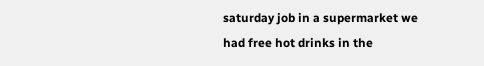saturday job in a supermarket we had free hot drinks in the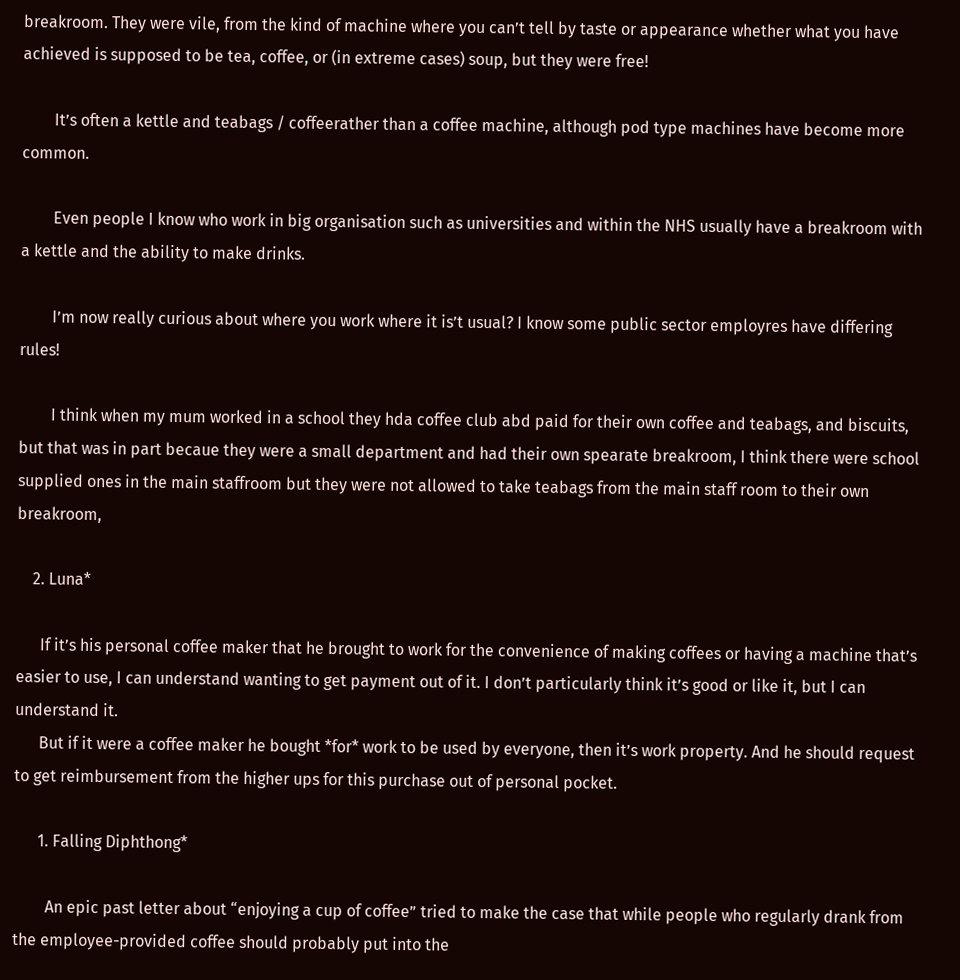breakroom. They were vile, from the kind of machine where you can’t tell by taste or appearance whether what you have achieved is supposed to be tea, coffee, or (in extreme cases) soup, but they were free!

        It’s often a kettle and teabags / coffeerather than a coffee machine, although pod type machines have become more common.

        Even people I know who work in big organisation such as universities and within the NHS usually have a breakroom with a kettle and the ability to make drinks.

        I’m now really curious about where you work where it is’t usual? I know some public sector employres have differing rules!

        I think when my mum worked in a school they hda coffee club abd paid for their own coffee and teabags, and biscuits, but that was in part becaue they were a small department and had their own spearate breakroom, I think there were school supplied ones in the main staffroom but they were not allowed to take teabags from the main staff room to their own breakroom,

    2. Luna*

      If it’s his personal coffee maker that he brought to work for the convenience of making coffees or having a machine that’s easier to use, I can understand wanting to get payment out of it. I don’t particularly think it’s good or like it, but I can understand it.
      But if it were a coffee maker he bought *for* work to be used by everyone, then it’s work property. And he should request to get reimbursement from the higher ups for this purchase out of personal pocket.

      1. Falling Diphthong*

        An epic past letter about “enjoying a cup of coffee” tried to make the case that while people who regularly drank from the employee-provided coffee should probably put into the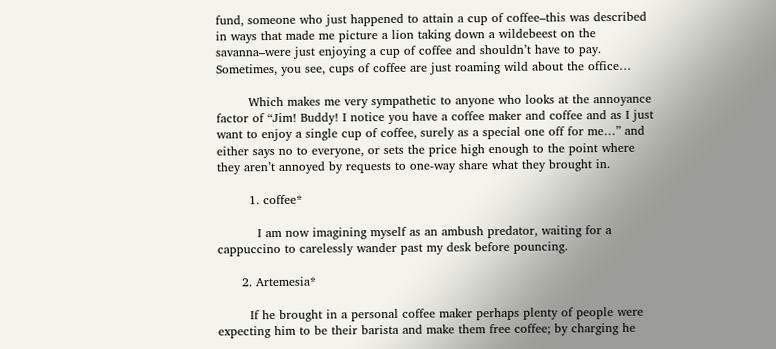fund, someone who just happened to attain a cup of coffee–this was described in ways that made me picture a lion taking down a wildebeest on the savanna–were just enjoying a cup of coffee and shouldn’t have to pay. Sometimes, you see, cups of coffee are just roaming wild about the office…

        Which makes me very sympathetic to anyone who looks at the annoyance factor of “Jim! Buddy! I notice you have a coffee maker and coffee and as I just want to enjoy a single cup of coffee, surely as a special one off for me…” and either says no to everyone, or sets the price high enough to the point where they aren’t annoyed by requests to one-way share what they brought in.

        1. coffee*

          I am now imagining myself as an ambush predator, waiting for a cappuccino to carelessly wander past my desk before pouncing.

      2. Artemesia*

        If he brought in a personal coffee maker perhaps plenty of people were expecting him to be their barista and make them free coffee; by charging he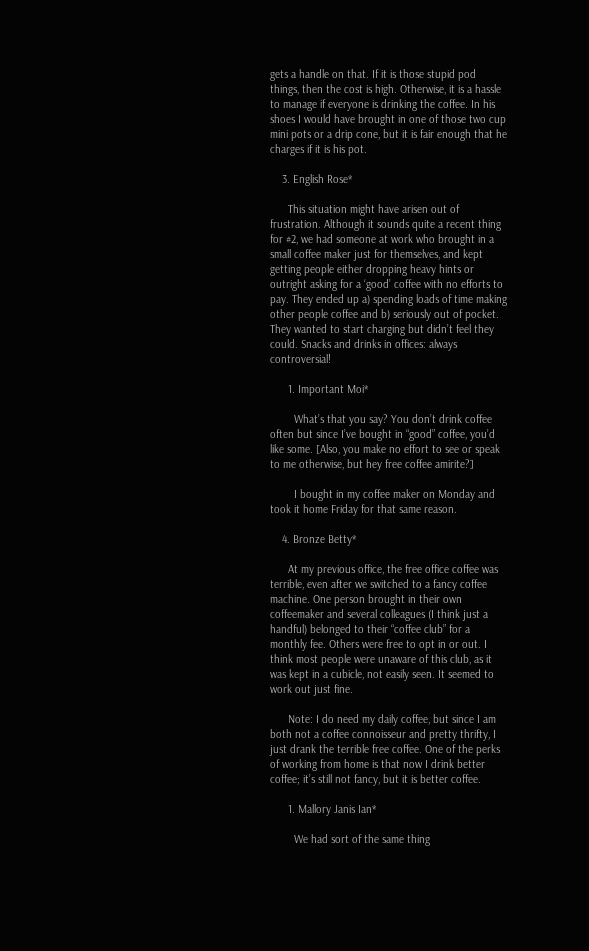gets a handle on that. If it is those stupid pod things, then the cost is high. Otherwise, it is a hassle to manage if everyone is drinking the coffee. In his shoes I would have brought in one of those two cup mini pots or a drip cone, but it is fair enough that he charges if it is his pot.

    3. English Rose*

      This situation might have arisen out of frustration. Although it sounds quite a recent thing for #2, we had someone at work who brought in a small coffee maker just for themselves, and kept getting people either dropping heavy hints or outright asking for a ‘good’ coffee with no efforts to pay. They ended up a) spending loads of time making other people coffee and b) seriously out of pocket. They wanted to start charging but didn’t feel they could. Snacks and drinks in offices: always controversial!

      1. Important Moi*

        What’s that you say? You don’t drink coffee often but since I’ve bought in “good” coffee, you’d like some. [Also, you make no effort to see or speak to me otherwise, but hey free coffee amirite?]

        I bought in my coffee maker on Monday and took it home Friday for that same reason.

    4. Bronze Betty*

      At my previous office, the free office coffee was terrible, even after we switched to a fancy coffee machine. One person brought in their own coffeemaker and several colleagues (I think just a handful) belonged to their “coffee club” for a monthly fee. Others were free to opt in or out. I think most people were unaware of this club, as it was kept in a cubicle, not easily seen. It seemed to work out just fine.

      Note: I do need my daily coffee, but since I am both not a coffee connoisseur and pretty thrifty, I just drank the terrible free coffee. One of the perks of working from home is that now I drink better coffee; it’s still not fancy, but it is better coffee.

      1. Mallory Janis Ian*

        We had sort of the same thing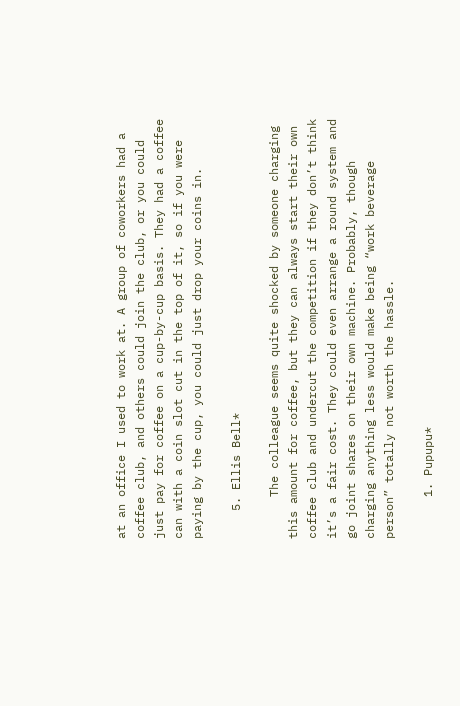at an office I used to work at. A group of coworkers had a coffee club, and others could join the club, or you could just pay for coffee on a cup-by-cup basis. They had a coffee can with a coin slot cut in the top of it, so if you were paying by the cup, you could just drop your coins in.

    5. Ellis Bell*

      The colleague seems quite shocked by someone charging this amount for coffee, but they can always start their own coffee club and undercut the competition if they don’t think it’s a fair cost. They could even arrange a round system and go joint shares on their own machine. Probably, though charging anything less would make being “work beverage person” totally not worth the hassle.

      1. Pupupu*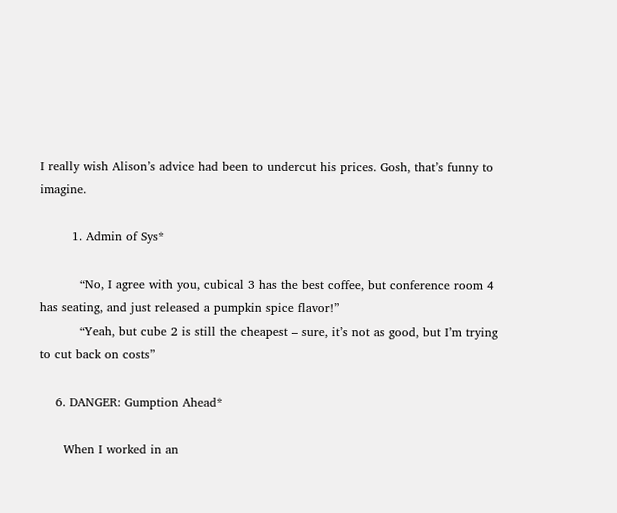I really wish Alison’s advice had been to undercut his prices. Gosh, that’s funny to imagine.

        1. Admin of Sys*

          “No, I agree with you, cubical 3 has the best coffee, but conference room 4 has seating, and just released a pumpkin spice flavor!”
          “Yeah, but cube 2 is still the cheapest – sure, it’s not as good, but I’m trying to cut back on costs”

    6. DANGER: Gumption Ahead*

      When I worked in an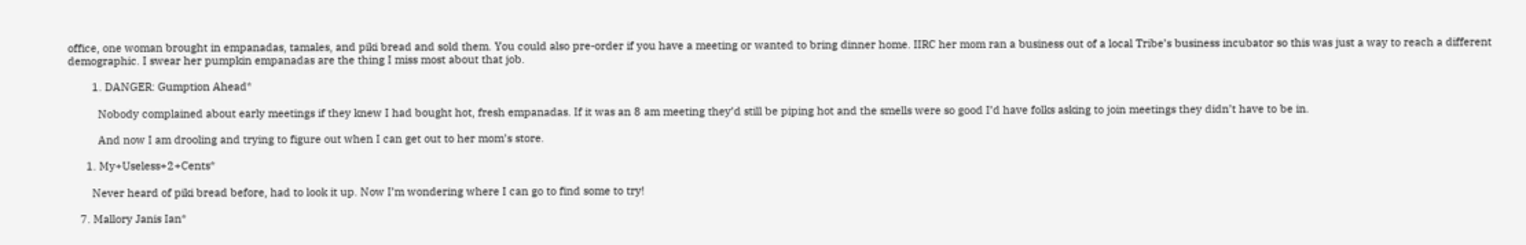office, one woman brought in empanadas, tamales, and piki bread and sold them. You could also pre-order if you have a meeting or wanted to bring dinner home. IIRC her mom ran a business out of a local Tribe’s business incubator so this was just a way to reach a different demographic. I swear her pumpkin empanadas are the thing I miss most about that job.

        1. DANGER: Gumption Ahead*

          Nobody complained about early meetings if they knew I had bought hot, fresh empanadas. If it was an 8 am meeting they’d still be piping hot and the smells were so good I’d have folks asking to join meetings they didn’t have to be in.

          And now I am drooling and trying to figure out when I can get out to her mom’s store.

      1. My+Useless+2+Cents*

        Never heard of piki bread before, had to look it up. Now I’m wondering where I can go to find some to try!

    7. Mallory Janis Ian*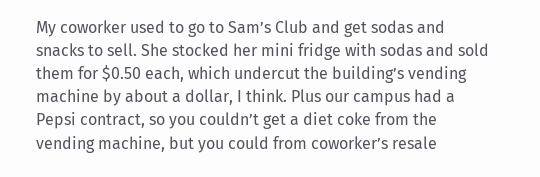My coworker used to go to Sam’s Club and get sodas and snacks to sell. She stocked her mini fridge with sodas and sold them for $0.50 each, which undercut the building’s vending machine by about a dollar, I think. Plus our campus had a Pepsi contract, so you couldn’t get a diet coke from the vending machine, but you could from coworker’s resale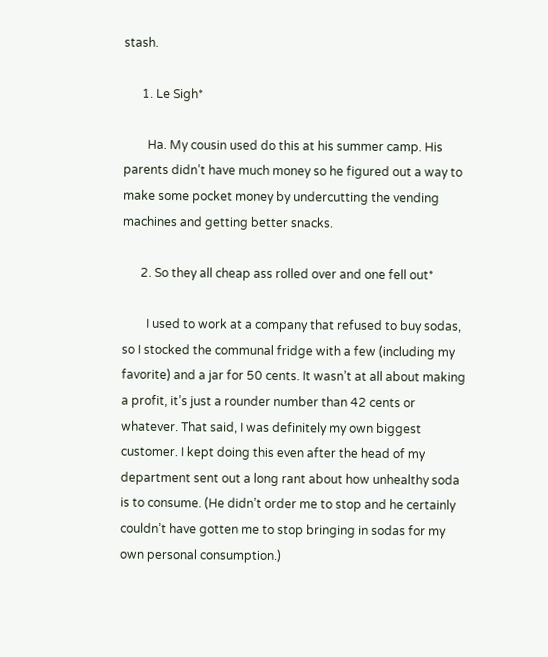stash.

      1. Le Sigh*

        Ha. My cousin used do this at his summer camp. His parents didn’t have much money so he figured out a way to make some pocket money by undercutting the vending machines and getting better snacks.

      2. So they all cheap ass rolled over and one fell out*

        I used to work at a company that refused to buy sodas, so I stocked the communal fridge with a few (including my favorite) and a jar for 50 cents. It wasn’t at all about making a profit, it’s just a rounder number than 42 cents or whatever. That said, I was definitely my own biggest customer. I kept doing this even after the head of my department sent out a long rant about how unhealthy soda is to consume. (He didn’t order me to stop and he certainly couldn’t have gotten me to stop bringing in sodas for my own personal consumption.)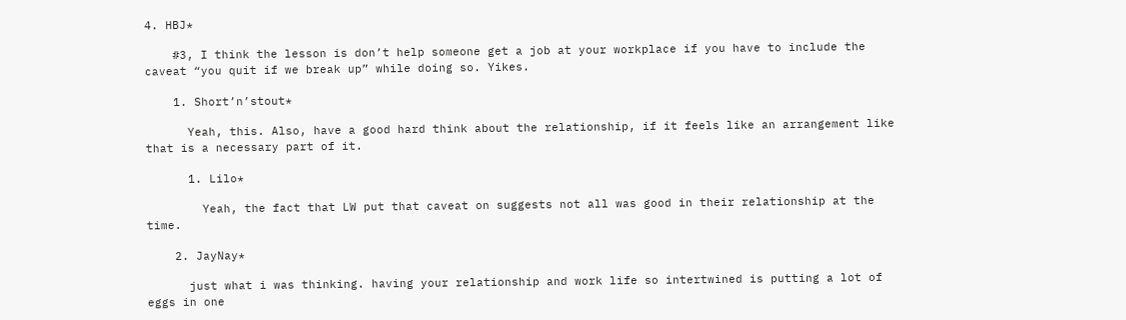4. HBJ*

    #3, I think the lesson is don’t help someone get a job at your workplace if you have to include the caveat “you quit if we break up” while doing so. Yikes.

    1. Short’n’stout*

      Yeah, this. Also, have a good hard think about the relationship, if it feels like an arrangement like that is a necessary part of it.

      1. Lilo*

        Yeah, the fact that LW put that caveat on suggests not all was good in their relationship at the time.

    2. JayNay*

      just what i was thinking. having your relationship and work life so intertwined is putting a lot of eggs in one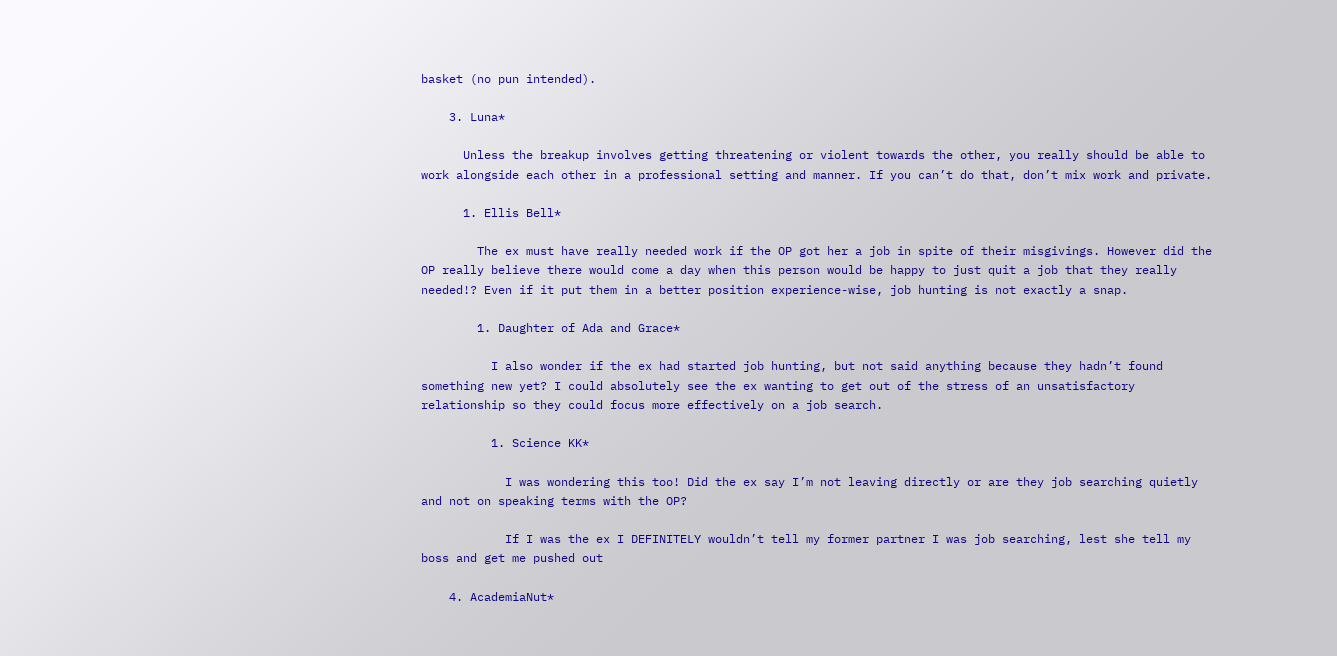basket (no pun intended).

    3. Luna*

      Unless the breakup involves getting threatening or violent towards the other, you really should be able to work alongside each other in a professional setting and manner. If you can’t do that, don’t mix work and private.

      1. Ellis Bell*

        The ex must have really needed work if the OP got her a job in spite of their misgivings. However did the OP really believe there would come a day when this person would be happy to just quit a job that they really needed!? Even if it put them in a better position experience-wise, job hunting is not exactly a snap.

        1. Daughter of Ada and Grace*

          I also wonder if the ex had started job hunting, but not said anything because they hadn’t found something new yet? I could absolutely see the ex wanting to get out of the stress of an unsatisfactory relationship so they could focus more effectively on a job search.

          1. Science KK*

            I was wondering this too! Did the ex say I’m not leaving directly or are they job searching quietly and not on speaking terms with the OP?

            If I was the ex I DEFINITELY wouldn’t tell my former partner I was job searching, lest she tell my boss and get me pushed out

    4. AcademiaNut*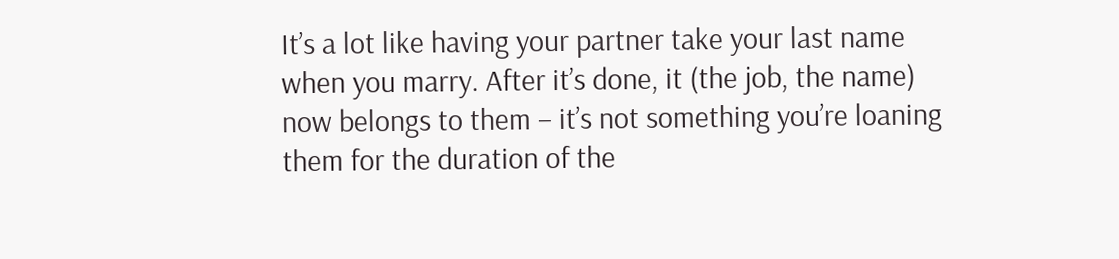It’s a lot like having your partner take your last name when you marry. After it’s done, it (the job, the name) now belongs to them – it’s not something you’re loaning them for the duration of the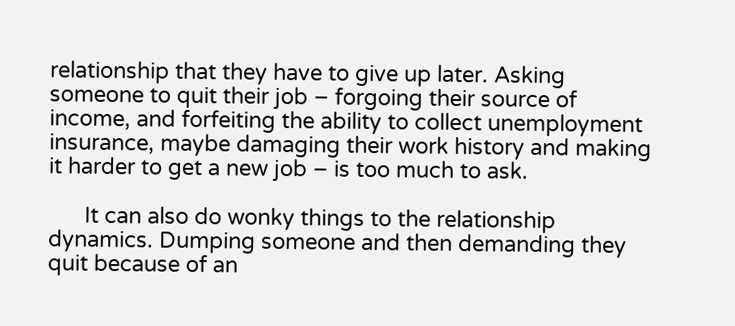relationship that they have to give up later. Asking someone to quit their job – forgoing their source of income, and forfeiting the ability to collect unemployment insurance, maybe damaging their work history and making it harder to get a new job – is too much to ask.

      It can also do wonky things to the relationship dynamics. Dumping someone and then demanding they quit because of an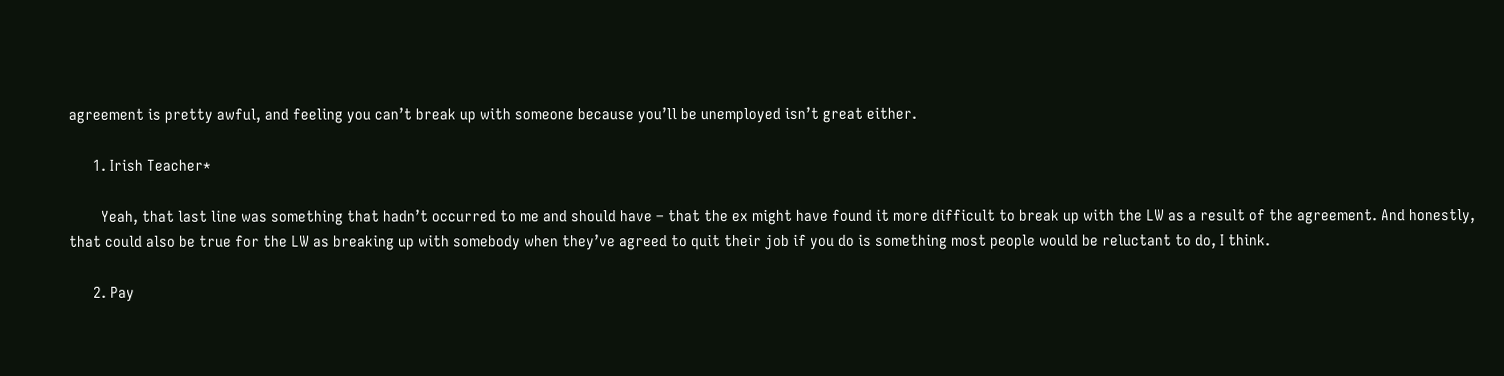agreement is pretty awful, and feeling you can’t break up with someone because you’ll be unemployed isn’t great either.

      1. Irish Teacher*

        Yeah, that last line was something that hadn’t occurred to me and should have – that the ex might have found it more difficult to break up with the LW as a result of the agreement. And honestly, that could also be true for the LW as breaking up with somebody when they’ve agreed to quit their job if you do is something most people would be reluctant to do, I think.

      2. Pay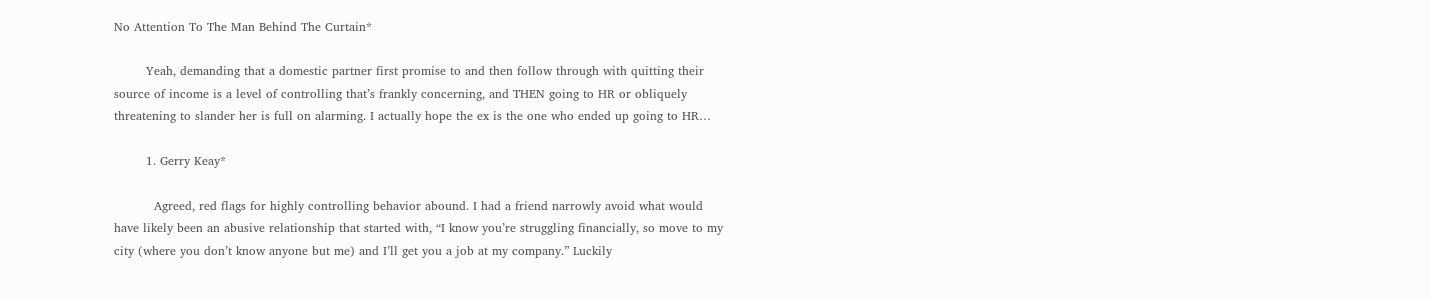No Attention To The Man Behind The Curtain*

        Yeah, demanding that a domestic partner first promise to and then follow through with quitting their source of income is a level of controlling that’s frankly concerning, and THEN going to HR or obliquely threatening to slander her is full on alarming. I actually hope the ex is the one who ended up going to HR…

        1. Gerry Keay*

          Agreed, red flags for highly controlling behavior abound. I had a friend narrowly avoid what would have likely been an abusive relationship that started with, “I know you’re struggling financially, so move to my city (where you don’t know anyone but me) and I’ll get you a job at my company.” Luckily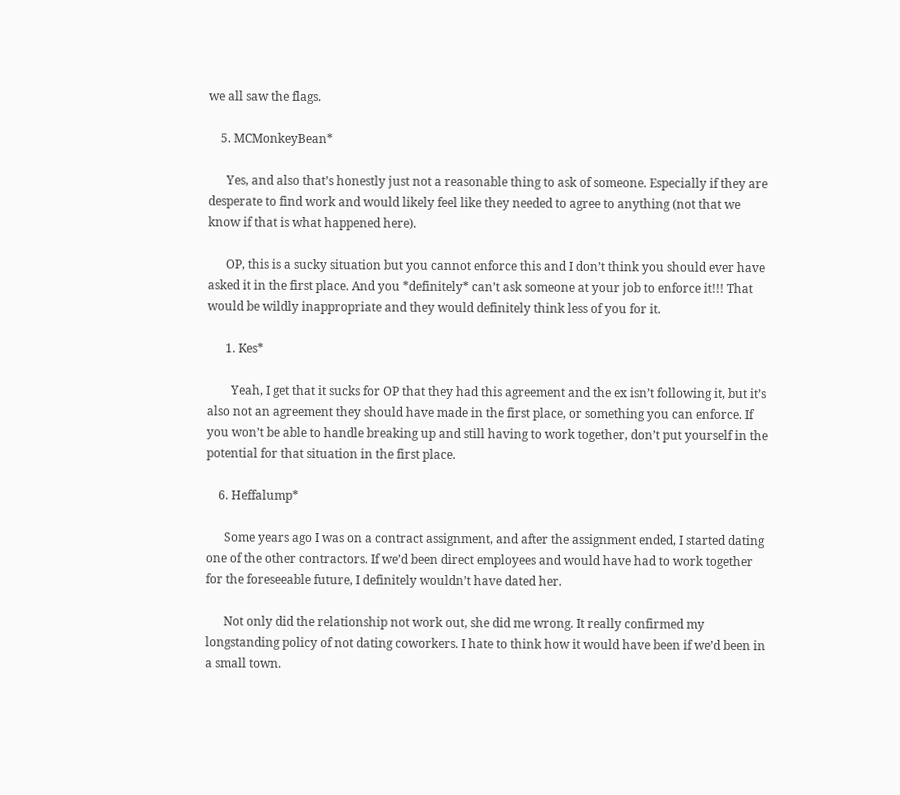we all saw the flags.

    5. MCMonkeyBean*

      Yes, and also that’s honestly just not a reasonable thing to ask of someone. Especially if they are desperate to find work and would likely feel like they needed to agree to anything (not that we know if that is what happened here).

      OP, this is a sucky situation but you cannot enforce this and I don’t think you should ever have asked it in the first place. And you *definitely* can’t ask someone at your job to enforce it!!! That would be wildly inappropriate and they would definitely think less of you for it.

      1. Kes*

        Yeah, I get that it sucks for OP that they had this agreement and the ex isn’t following it, but it’s also not an agreement they should have made in the first place, or something you can enforce. If you won’t be able to handle breaking up and still having to work together, don’t put yourself in the potential for that situation in the first place.

    6. Heffalump*

      Some years ago I was on a contract assignment, and after the assignment ended, I started dating one of the other contractors. If we’d been direct employees and would have had to work together for the foreseeable future, I definitely wouldn’t have dated her.

      Not only did the relationship not work out, she did me wrong. It really confirmed my longstanding policy of not dating coworkers. I hate to think how it would have been if we’d been in a small town.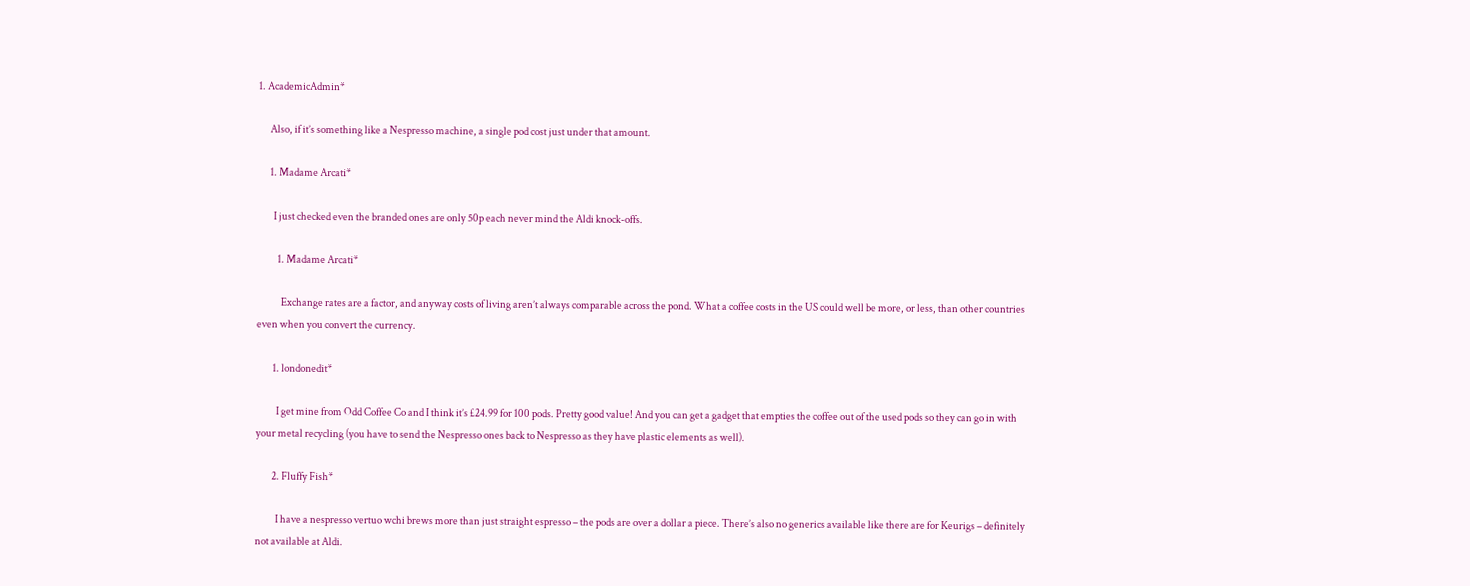1. AcademicAdmin*

      Also, if it’s something like a Nespresso machine, a single pod cost just under that amount.

      1. Madame Arcati*

        I just checked even the branded ones are only 50p each never mind the Aldi knock-offs.

          1. Madame Arcati*

            Exchange rates are a factor, and anyway costs of living aren’t always comparable across the pond. What a coffee costs in the US could well be more, or less, than other countries even when you convert the currency.

        1. londonedit*

          I get mine from Odd Coffee Co and I think it’s £24.99 for 100 pods. Pretty good value! And you can get a gadget that empties the coffee out of the used pods so they can go in with your metal recycling (you have to send the Nespresso ones back to Nespresso as they have plastic elements as well).

        2. Fluffy Fish*

          I have a nespresso vertuo wchi brews more than just straight espresso – the pods are over a dollar a piece. There’s also no generics available like there are for Keurigs – definitely not available at Aldi.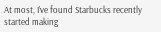At most, I’ve found Starbucks recently started making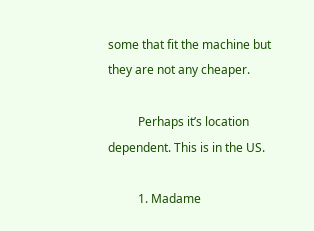some that fit the machine but they are not any cheaper.

          Perhaps it’s location dependent. This is in the US.

          1. Madame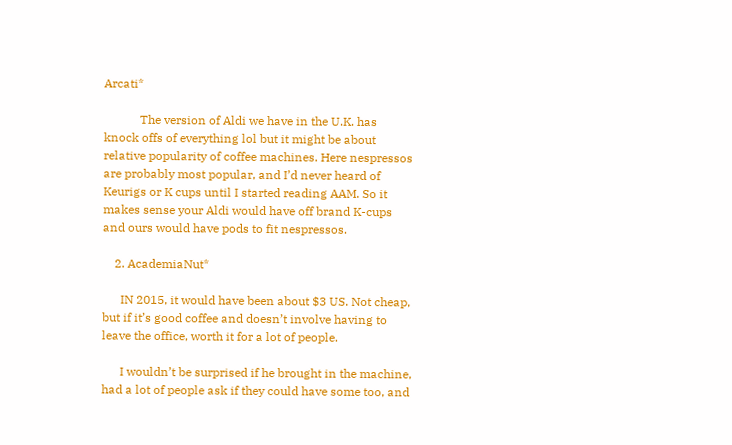Arcati*

            The version of Aldi we have in the U.K. has knock offs of everything lol but it might be about relative popularity of coffee machines. Here nespressos are probably most popular, and I’d never heard of Keurigs or K cups until I started reading AAM. So it makes sense your Aldi would have off brand K-cups and ours would have pods to fit nespressos.

    2. AcademiaNut*

      IN 2015, it would have been about $3 US. Not cheap, but if it’s good coffee and doesn’t involve having to leave the office, worth it for a lot of people.

      I wouldn’t be surprised if he brought in the machine, had a lot of people ask if they could have some too, and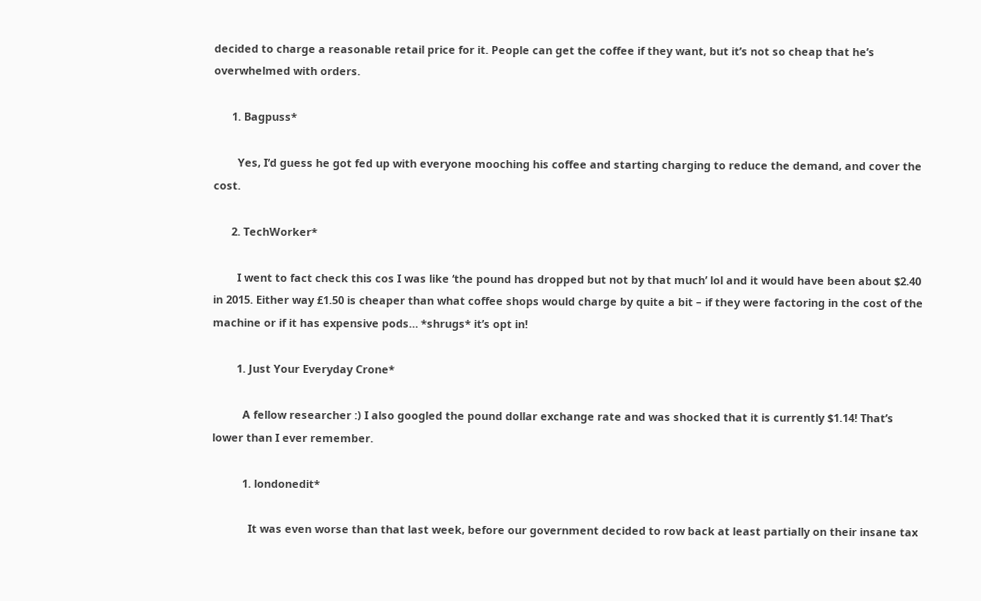decided to charge a reasonable retail price for it. People can get the coffee if they want, but it’s not so cheap that he’s overwhelmed with orders.

      1. Bagpuss*

        Yes, I’d guess he got fed up with everyone mooching his coffee and starting charging to reduce the demand, and cover the cost.

      2. TechWorker*

        I went to fact check this cos I was like ‘the pound has dropped but not by that much’ lol and it would have been about $2.40 in 2015. Either way £1.50 is cheaper than what coffee shops would charge by quite a bit – if they were factoring in the cost of the machine or if it has expensive pods… *shrugs* it’s opt in!

        1. Just Your Everyday Crone*

          A fellow researcher :) I also googled the pound dollar exchange rate and was shocked that it is currently $1.14! That’s lower than I ever remember.

          1. londonedit*

            It was even worse than that last week, before our government decided to row back at least partially on their insane tax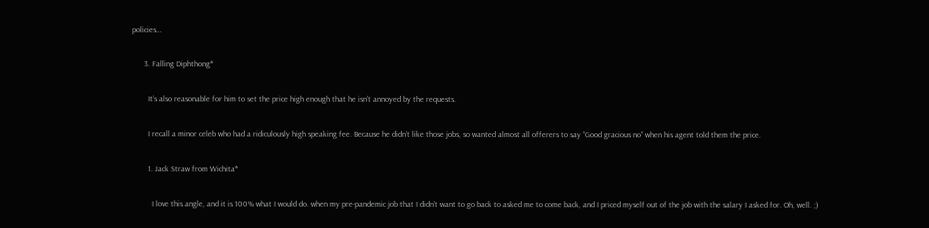policies…

      3. Falling Diphthong*

        It’s also reasonable for him to set the price high enough that he isn’t annoyed by the requests.

        I recall a minor celeb who had a ridiculously high speaking fee. Because he didn’t like those jobs, so wanted almost all offerers to say “Good gracious no” when his agent told them the price.

        1. Jack Straw from Wichita*

          I love this angle, and it is 100% what I would do. when my pre-pandemic job that I didn’t want to go back to asked me to come back, and I priced myself out of the job with the salary I asked for. Oh, well. ;)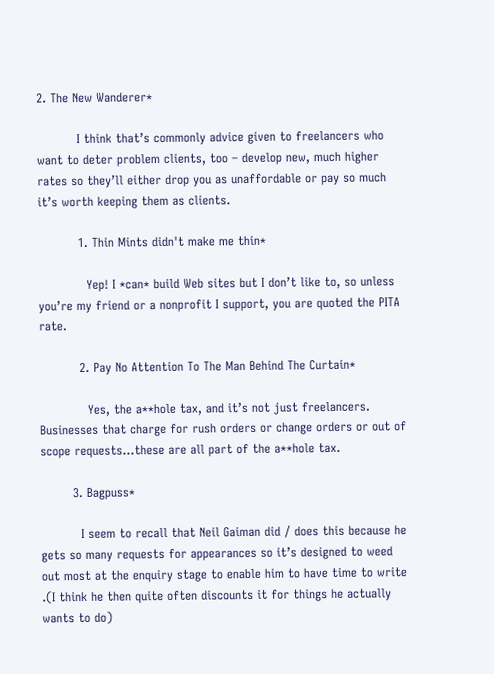2. The New Wanderer*

          I think that’s commonly advice given to freelancers who want to deter problem clients, too – develop new, much higher rates so they’ll either drop you as unaffordable or pay so much it’s worth keeping them as clients.

          1. Thin Mints didn't make me thin*

            Yep! I *can* build Web sites but I don’t like to, so unless you’re my friend or a nonprofit I support, you are quoted the PITA rate.

          2. Pay No Attention To The Man Behind The Curtain*

            Yes, the a**hole tax, and it’s not just freelancers. Businesses that charge for rush orders or change orders or out of scope requests…these are all part of the a**hole tax.

        3. Bagpuss*

          I seem to recall that Neil Gaiman did / does this because he gets so many requests for appearances so it’s designed to weed out most at the enquiry stage to enable him to have time to write .(I think he then quite often discounts it for things he actually wants to do)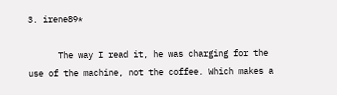3. irene89*

      The way I read it, he was charging for the use of the machine, not the coffee. Which makes a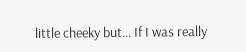little cheeky but… If I was really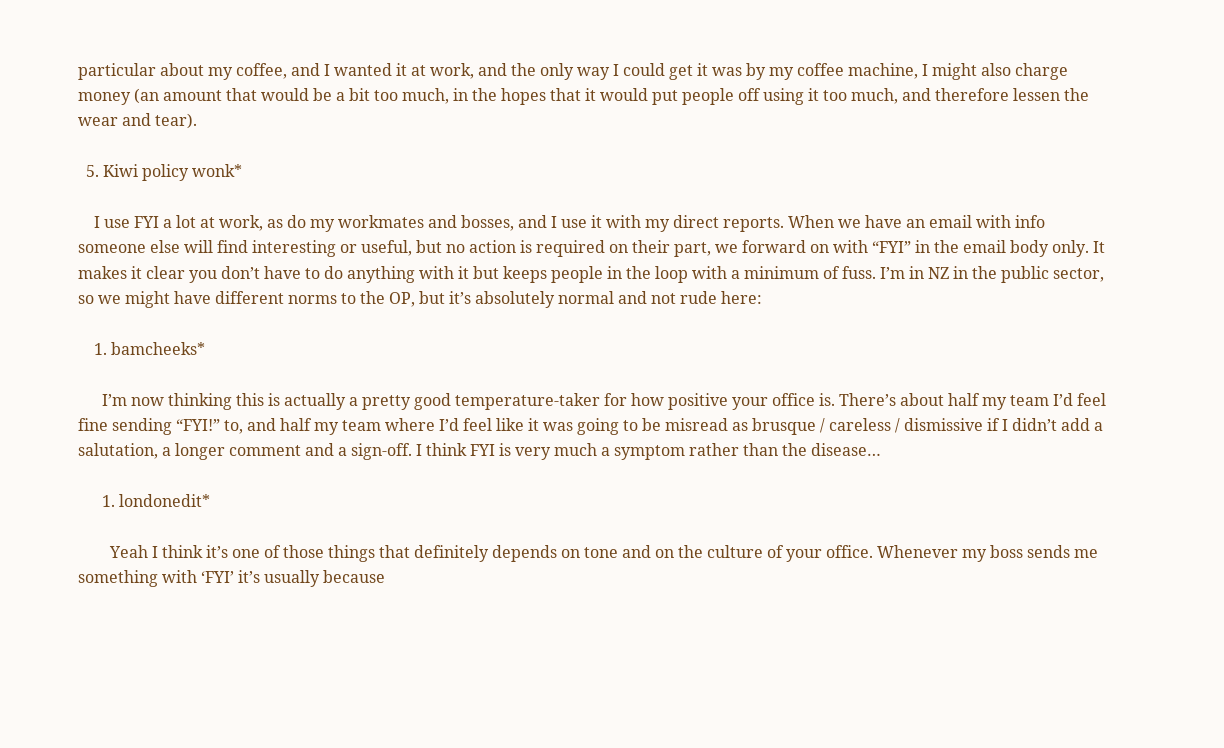particular about my coffee, and I wanted it at work, and the only way I could get it was by my coffee machine, I might also charge money (an amount that would be a bit too much, in the hopes that it would put people off using it too much, and therefore lessen the wear and tear).

  5. Kiwi policy wonk*

    I use FYI a lot at work, as do my workmates and bosses, and I use it with my direct reports. When we have an email with info someone else will find interesting or useful, but no action is required on their part, we forward on with “FYI” in the email body only. It makes it clear you don’t have to do anything with it but keeps people in the loop with a minimum of fuss. I’m in NZ in the public sector, so we might have different norms to the OP, but it’s absolutely normal and not rude here:

    1. bamcheeks*

      I’m now thinking this is actually a pretty good temperature-taker for how positive your office is. There’s about half my team I’d feel fine sending “FYI!” to, and half my team where I’d feel like it was going to be misread as brusque / careless / dismissive if I didn’t add a salutation, a longer comment and a sign-off. I think FYI is very much a symptom rather than the disease…

      1. londonedit*

        Yeah I think it’s one of those things that definitely depends on tone and on the culture of your office. Whenever my boss sends me something with ‘FYI’ it’s usually because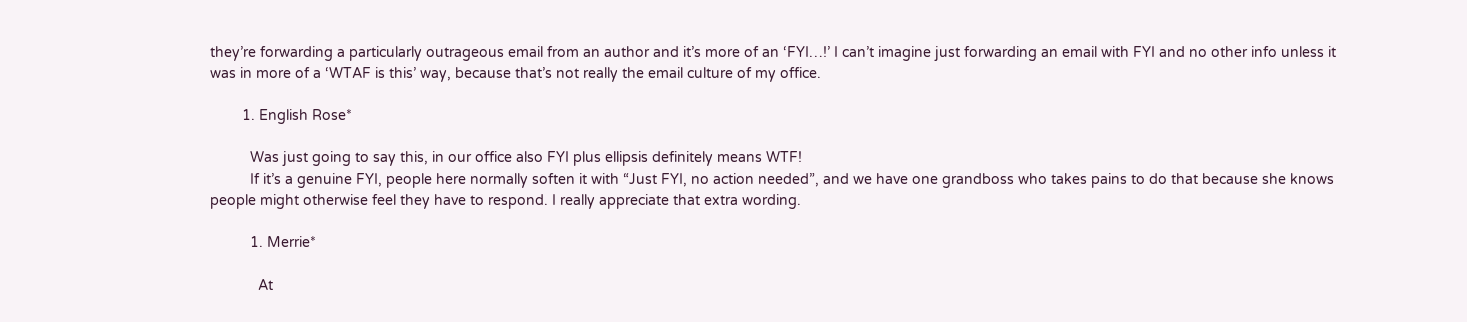they’re forwarding a particularly outrageous email from an author and it’s more of an ‘FYI…!’ I can’t imagine just forwarding an email with FYI and no other info unless it was in more of a ‘WTAF is this’ way, because that’s not really the email culture of my office.

        1. English Rose*

          Was just going to say this, in our office also FYI plus ellipsis definitely means WTF!
          If it’s a genuine FYI, people here normally soften it with “Just FYI, no action needed”, and we have one grandboss who takes pains to do that because she knows people might otherwise feel they have to respond. I really appreciate that extra wording.

          1. Merrie*

            At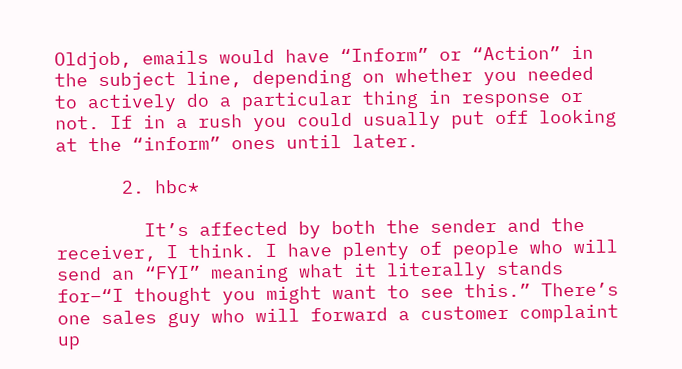Oldjob, emails would have “Inform” or “Action” in the subject line, depending on whether you needed to actively do a particular thing in response or not. If in a rush you could usually put off looking at the “inform” ones until later.

      2. hbc*

        It’s affected by both the sender and the receiver, I think. I have plenty of people who will send an “FYI” meaning what it literally stands for–“I thought you might want to see this.” There’s one sales guy who will forward a customer complaint up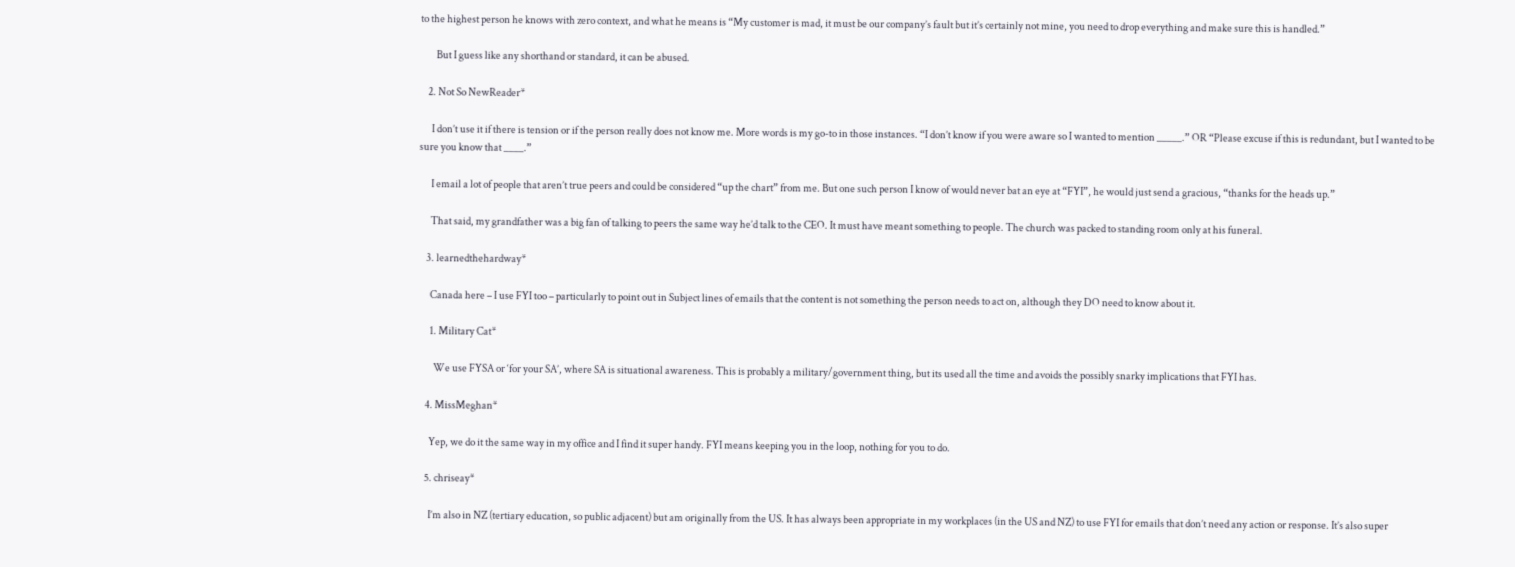to the highest person he knows with zero context, and what he means is “My customer is mad, it must be our company’s fault but it’s certainly not mine, you need to drop everything and make sure this is handled.”

        But I guess like any shorthand or standard, it can be abused.

    2. Not So NewReader*

      I don’t use it if there is tension or if the person really does not know me. More words is my go-to in those instances. “I don’t know if you were aware so I wanted to mention _____.” OR “Please excuse if this is redundant, but I wanted to be sure you know that ____.”

      I email a lot of people that aren’t true peers and could be considered “up the chart” from me. But one such person I know of would never bat an eye at “FYI”, he would just send a gracious, “thanks for the heads up.”

      That said, my grandfather was a big fan of talking to peers the same way he’d talk to the CEO. It must have meant something to people. The church was packed to standing room only at his funeral.

    3. learnedthehardway*

      Canada here – I use FYI too – particularly to point out in Subject lines of emails that the content is not something the person needs to act on, although they DO need to know about it.

      1. Military Cat*

        We use FYSA or ‘for your SA’, where SA is situational awareness. This is probably a military/government thing, but its used all the time and avoids the possibly snarky implications that FYI has.

    4. MissMeghan*

      Yep, we do it the same way in my office and I find it super handy. FYI means keeping you in the loop, nothing for you to do.

    5. chriseay*

      I’m also in NZ (tertiary education, so public adjacent) but am originally from the US. It has always been appropriate in my workplaces (in the US and NZ) to use FYI for emails that don’t need any action or response. It’s also super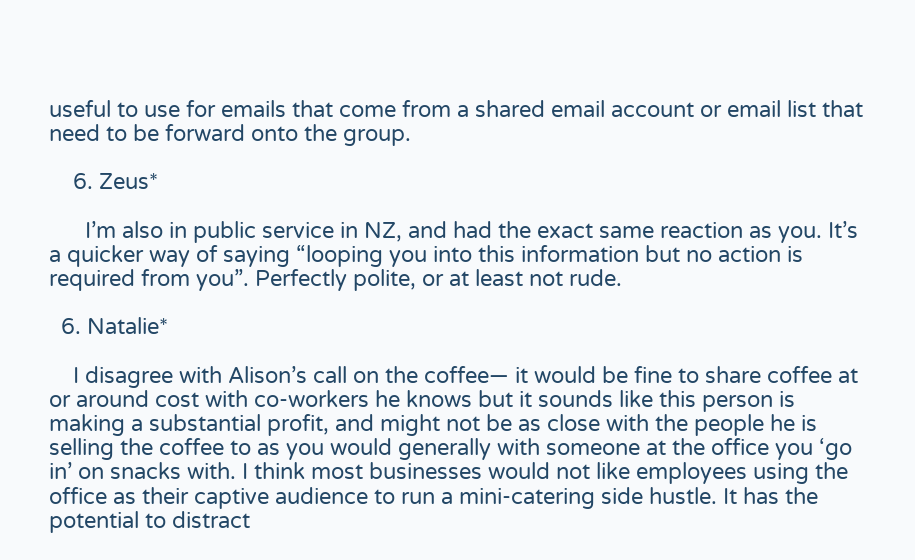useful to use for emails that come from a shared email account or email list that need to be forward onto the group.

    6. Zeus*

      I’m also in public service in NZ, and had the exact same reaction as you. It’s a quicker way of saying “looping you into this information but no action is required from you”. Perfectly polite, or at least not rude.

  6. Natalie*

    I disagree with Alison’s call on the coffee— it would be fine to share coffee at or around cost with co-workers he knows but it sounds like this person is making a substantial profit, and might not be as close with the people he is selling the coffee to as you would generally with someone at the office you ‘go in’ on snacks with. I think most businesses would not like employees using the office as their captive audience to run a mini-catering side hustle. It has the potential to distract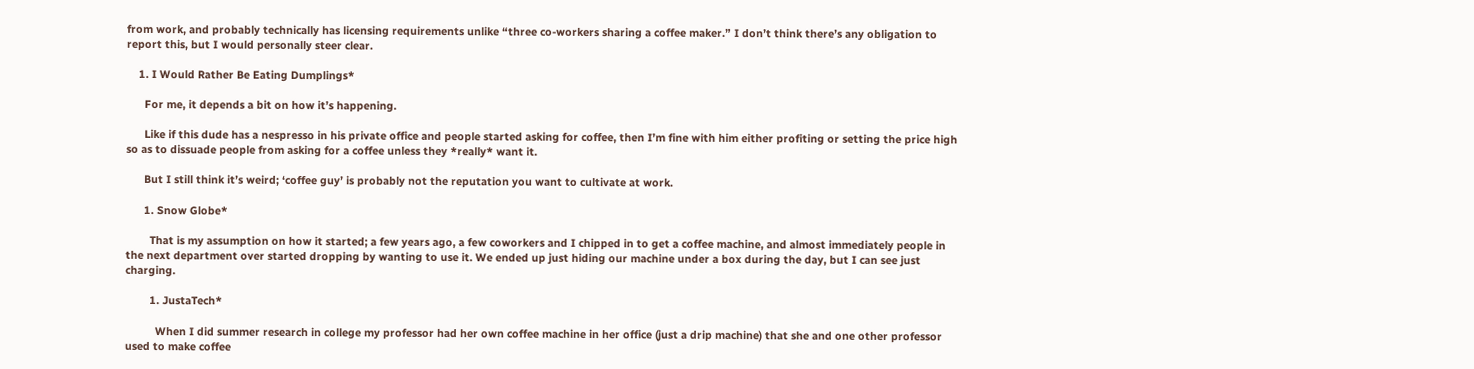from work, and probably technically has licensing requirements unlike “three co-workers sharing a coffee maker.” I don’t think there’s any obligation to report this, but I would personally steer clear.

    1. I Would Rather Be Eating Dumplings*

      For me, it depends a bit on how it’s happening.

      Like if this dude has a nespresso in his private office and people started asking for coffee, then I’m fine with him either profiting or setting the price high so as to dissuade people from asking for a coffee unless they *really* want it.

      But I still think it’s weird; ‘coffee guy’ is probably not the reputation you want to cultivate at work.

      1. Snow Globe*

        That is my assumption on how it started; a few years ago, a few coworkers and I chipped in to get a coffee machine, and almost immediately people in the next department over started dropping by wanting to use it. We ended up just hiding our machine under a box during the day, but I can see just charging.

        1. JustaTech*

          When I did summer research in college my professor had her own coffee machine in her office (just a drip machine) that she and one other professor used to make coffee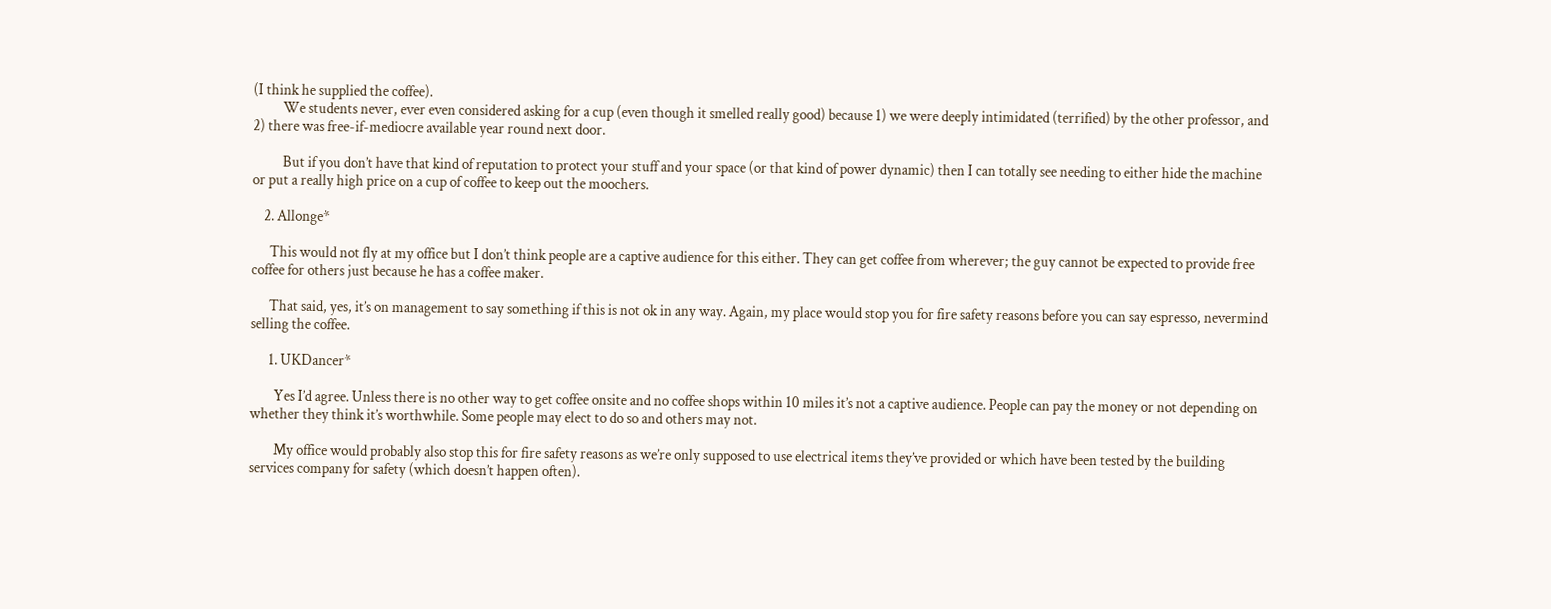(I think he supplied the coffee).
          We students never, ever even considered asking for a cup (even though it smelled really good) because 1) we were deeply intimidated (terrified) by the other professor, and 2) there was free-if-mediocre available year round next door.

          But if you don’t have that kind of reputation to protect your stuff and your space (or that kind of power dynamic) then I can totally see needing to either hide the machine or put a really high price on a cup of coffee to keep out the moochers.

    2. Allonge*

      This would not fly at my office but I don’t think people are a captive audience for this either. They can get coffee from wherever; the guy cannot be expected to provide free coffee for others just because he has a coffee maker.

      That said, yes, it’s on management to say something if this is not ok in any way. Again, my place would stop you for fire safety reasons before you can say espresso, nevermind selling the coffee.

      1. UKDancer*

        Yes I’d agree. Unless there is no other way to get coffee onsite and no coffee shops within 10 miles it’s not a captive audience. People can pay the money or not depending on whether they think it’s worthwhile. Some people may elect to do so and others may not.

        My office would probably also stop this for fire safety reasons as we’re only supposed to use electrical items they’ve provided or which have been tested by the building services company for safety (which doesn’t happen often).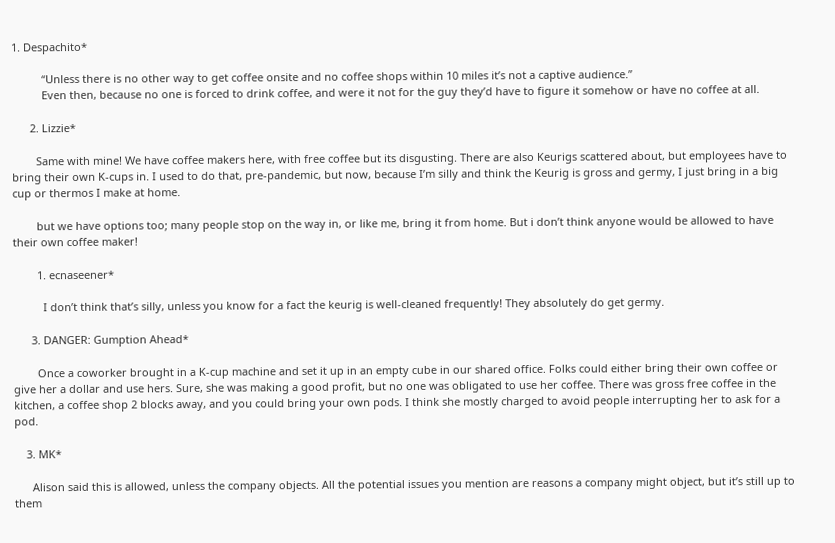1. Despachito*

          “Unless there is no other way to get coffee onsite and no coffee shops within 10 miles it’s not a captive audience.”
          Even then, because no one is forced to drink coffee, and were it not for the guy they’d have to figure it somehow or have no coffee at all.

      2. Lizzie*

        Same with mine! We have coffee makers here, with free coffee but its disgusting. There are also Keurigs scattered about, but employees have to bring their own K-cups in. I used to do that, pre-pandemic, but now, because I’m silly and think the Keurig is gross and germy, I just bring in a big cup or thermos I make at home.

        but we have options too; many people stop on the way in, or like me, bring it from home. But i don’t think anyone would be allowed to have their own coffee maker!

        1. ecnaseener*

          I don’t think that’s silly, unless you know for a fact the keurig is well-cleaned frequently! They absolutely do get germy.

      3. DANGER: Gumption Ahead*

        Once a coworker brought in a K-cup machine and set it up in an empty cube in our shared office. Folks could either bring their own coffee or give her a dollar and use hers. Sure, she was making a good profit, but no one was obligated to use her coffee. There was gross free coffee in the kitchen, a coffee shop 2 blocks away, and you could bring your own pods. I think she mostly charged to avoid people interrupting her to ask for a pod.

    3. MK*

      Alison said this is allowed, unless the company objects. All the potential issues you mention are reasons a company might object, but it’s still up to them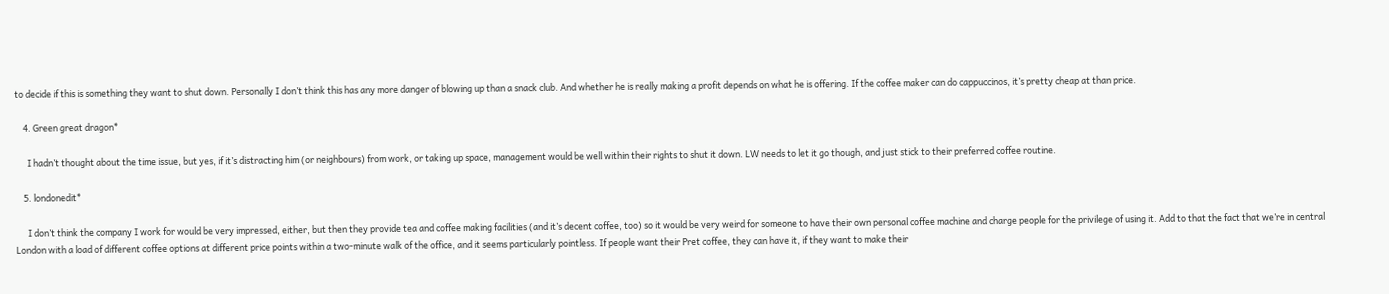to decide if this is something they want to shut down. Personally I don’t think this has any more danger of blowing up than a snack club. And whether he is really making a profit depends on what he is offering. If the coffee maker can do cappuccinos, it’s pretty cheap at than price.

    4. Green great dragon*

      I hadn’t thought about the time issue, but yes, if it’s distracting him (or neighbours) from work, or taking up space, management would be well within their rights to shut it down. LW needs to let it go though, and just stick to their preferred coffee routine.

    5. londonedit*

      I don’t think the company I work for would be very impressed, either, but then they provide tea and coffee making facilities (and it’s decent coffee, too) so it would be very weird for someone to have their own personal coffee machine and charge people for the privilege of using it. Add to that the fact that we’re in central London with a load of different coffee options at different price points within a two-minute walk of the office, and it seems particularly pointless. If people want their Pret coffee, they can have it, if they want to make their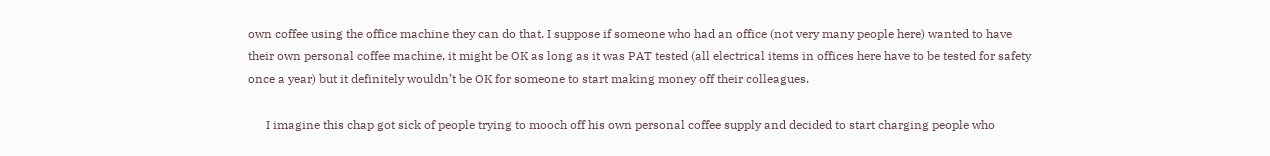own coffee using the office machine they can do that. I suppose if someone who had an office (not very many people here) wanted to have their own personal coffee machine, it might be OK as long as it was PAT tested (all electrical items in offices here have to be tested for safety once a year) but it definitely wouldn’t be OK for someone to start making money off their colleagues.

      I imagine this chap got sick of people trying to mooch off his own personal coffee supply and decided to start charging people who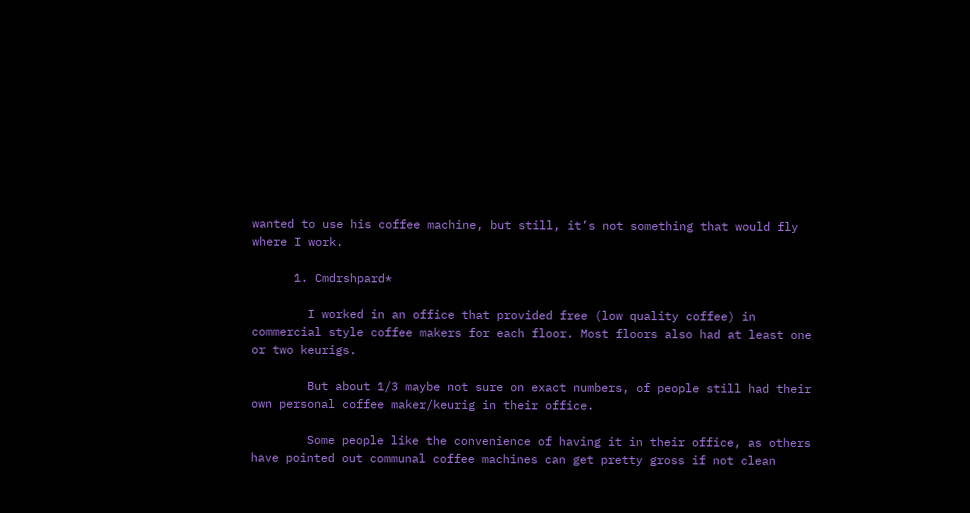wanted to use his coffee machine, but still, it’s not something that would fly where I work.

      1. Cmdrshpard*

        I worked in an office that provided free (low quality coffee) in commercial style coffee makers for each floor. Most floors also had at least one or two keurigs.

        But about 1/3 maybe not sure on exact numbers, of people still had their own personal coffee maker/keurig in their office.

        Some people like the convenience of having it in their office, as others have pointed out communal coffee machines can get pretty gross if not clean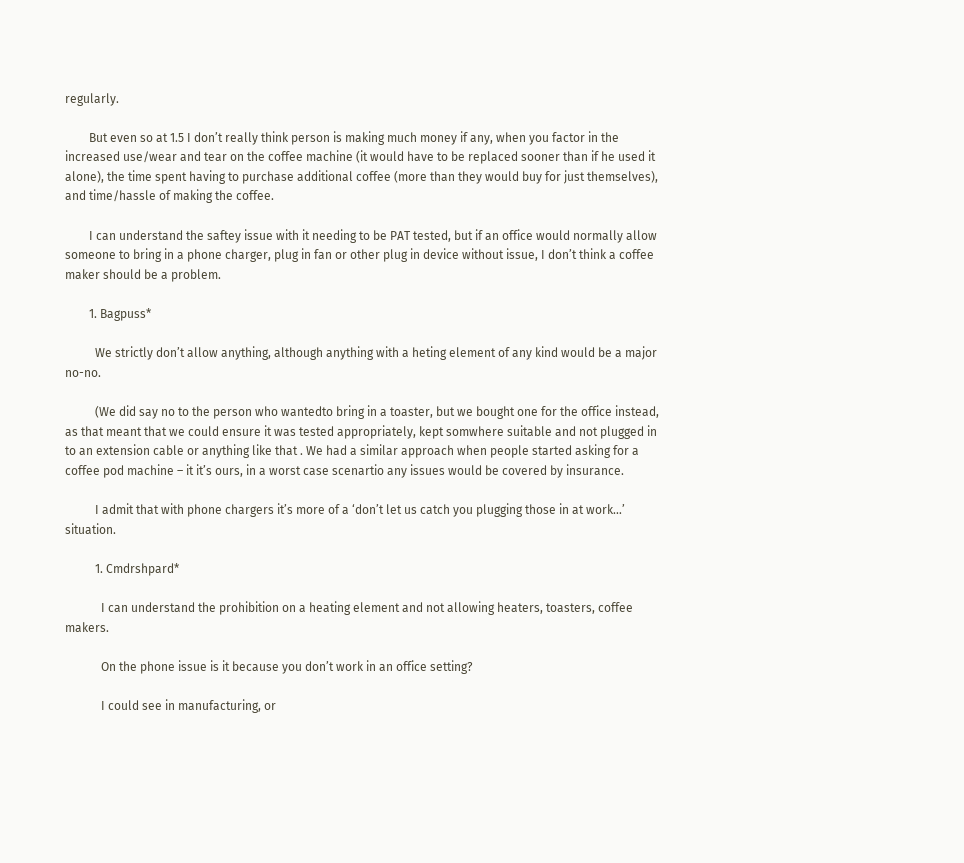regularly.

        But even so at 1.5 I don’t really think person is making much money if any, when you factor in the increased use/wear and tear on the coffee machine (it would have to be replaced sooner than if he used it alone), the time spent having to purchase additional coffee (more than they would buy for just themselves), and time/hassle of making the coffee.

        I can understand the saftey issue with it needing to be PAT tested, but if an office would normally allow someone to bring in a phone charger, plug in fan or other plug in device without issue, I don’t think a coffee maker should be a problem.

        1. Bagpuss*

          We strictly don’t allow anything, although anything with a heting element of any kind would be a major no-no.

          (We did say no to the person who wantedto bring in a toaster, but we bought one for the office instead, as that meant that we could ensure it was tested appropriately, kept somwhere suitable and not plugged in to an extension cable or anything like that . We had a similar approach when people started asking for a coffee pod machine – it it’s ours, in a worst case scenartio any issues would be covered by insurance.

          I admit that with phone chargers it’s more of a ‘don’t let us catch you plugging those in at work…’ situation.

          1. Cmdrshpard*

            I can understand the prohibition on a heating element and not allowing heaters, toasters, coffee makers.

            On the phone issue is it because you don’t work in an office setting?

            I could see in manufacturing, or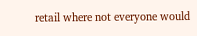retail where not everyone would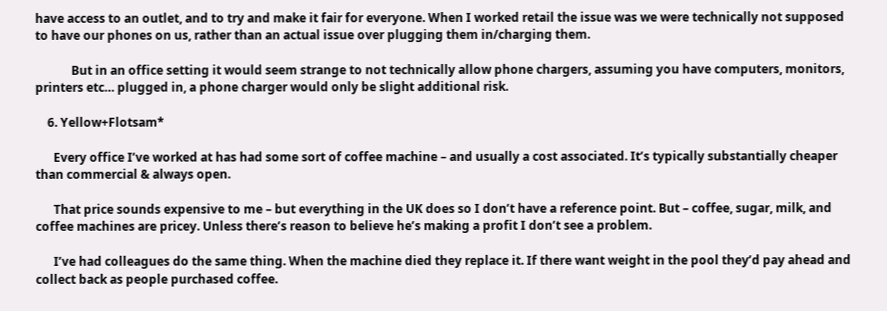have access to an outlet, and to try and make it fair for everyone. When I worked retail the issue was we were technically not supposed to have our phones on us, rather than an actual issue over plugging them in/charging them.

            But in an office setting it would seem strange to not technically allow phone chargers, assuming you have computers, monitors, printers etc… plugged in, a phone charger would only be slight additional risk.

    6. Yellow+Flotsam*

      Every office I’ve worked at has had some sort of coffee machine – and usually a cost associated. It’s typically substantially cheaper than commercial & always open.

      That price sounds expensive to me – but everything in the UK does so I don’t have a reference point. But – coffee, sugar, milk, and coffee machines are pricey. Unless there’s reason to believe he’s making a profit I don’t see a problem.

      I’ve had colleagues do the same thing. When the machine died they replace it. If there want weight in the pool they’d pay ahead and collect back as people purchased coffee.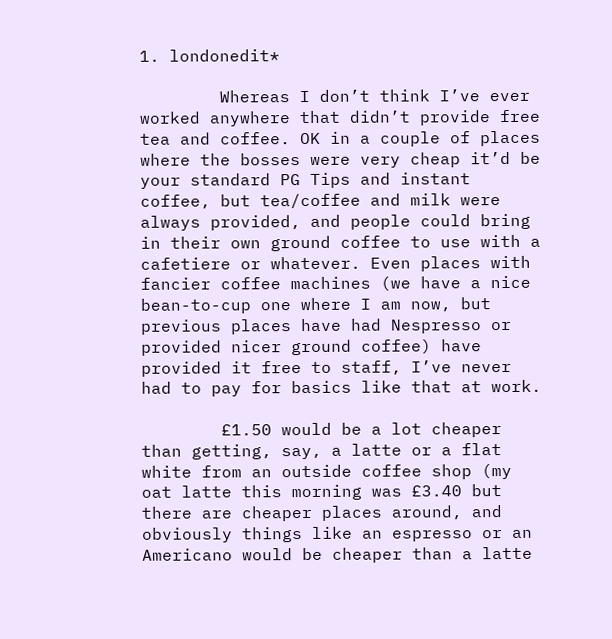1. londonedit*

        Whereas I don’t think I’ve ever worked anywhere that didn’t provide free tea and coffee. OK in a couple of places where the bosses were very cheap it’d be your standard PG Tips and instant coffee, but tea/coffee and milk were always provided, and people could bring in their own ground coffee to use with a cafetiere or whatever. Even places with fancier coffee machines (we have a nice bean-to-cup one where I am now, but previous places have had Nespresso or provided nicer ground coffee) have provided it free to staff, I’ve never had to pay for basics like that at work.

        £1.50 would be a lot cheaper than getting, say, a latte or a flat white from an outside coffee shop (my oat latte this morning was £3.40 but there are cheaper places around, and obviously things like an espresso or an Americano would be cheaper than a latte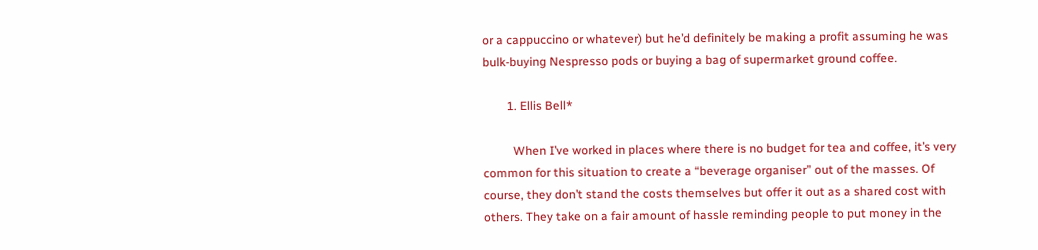or a cappuccino or whatever) but he’d definitely be making a profit assuming he was bulk-buying Nespresso pods or buying a bag of supermarket ground coffee.

        1. Ellis Bell*

          When I’ve worked in places where there is no budget for tea and coffee, it’s very common for this situation to create a “beverage organiser” out of the masses. Of course, they don’t stand the costs themselves but offer it out as a shared cost with others. They take on a fair amount of hassle reminding people to put money in the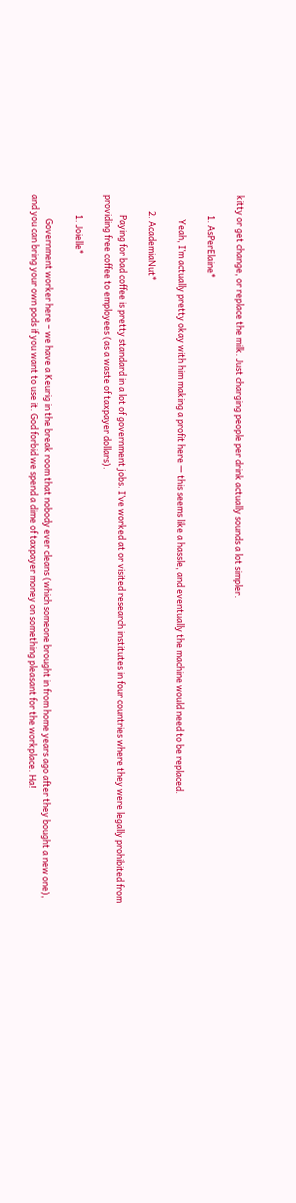kitty or get change, or replace the milk. Just charging people per drink actually sounds a lot simpler.

          1. AsPerElaine*

            Yeah, I’m actually pretty okay with him making a profit here — this seems like a hassle, and eventually the machine would need to be replaced.

        2. AcademiaNut*

          Paying for bad coffee is pretty standard in a lot of government jobs. I’ve worked at or visited research institutes in four countries where they were legally prohibited from providing free coffee to employees (as a waste of taxpayer dollars).

          1. Joielle*

            Government worker here – we have a Keurig in the break room that nobody ever cleans (which someone brought in from home years ago after they bought a new one), and you can bring your own pods if you want to use it. God forbid we spend a dime of taxpayer money on something pleasant for the workplace. Ha!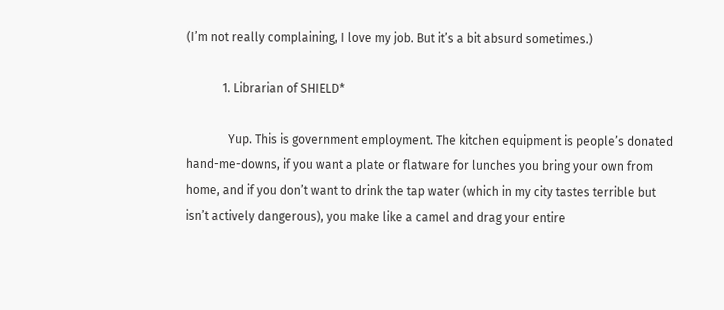(I’m not really complaining, I love my job. But it’s a bit absurd sometimes.)

            1. Librarian of SHIELD*

              Yup. This is government employment. The kitchen equipment is people’s donated hand-me-downs, if you want a plate or flatware for lunches you bring your own from home, and if you don’t want to drink the tap water (which in my city tastes terrible but isn’t actively dangerous), you make like a camel and drag your entire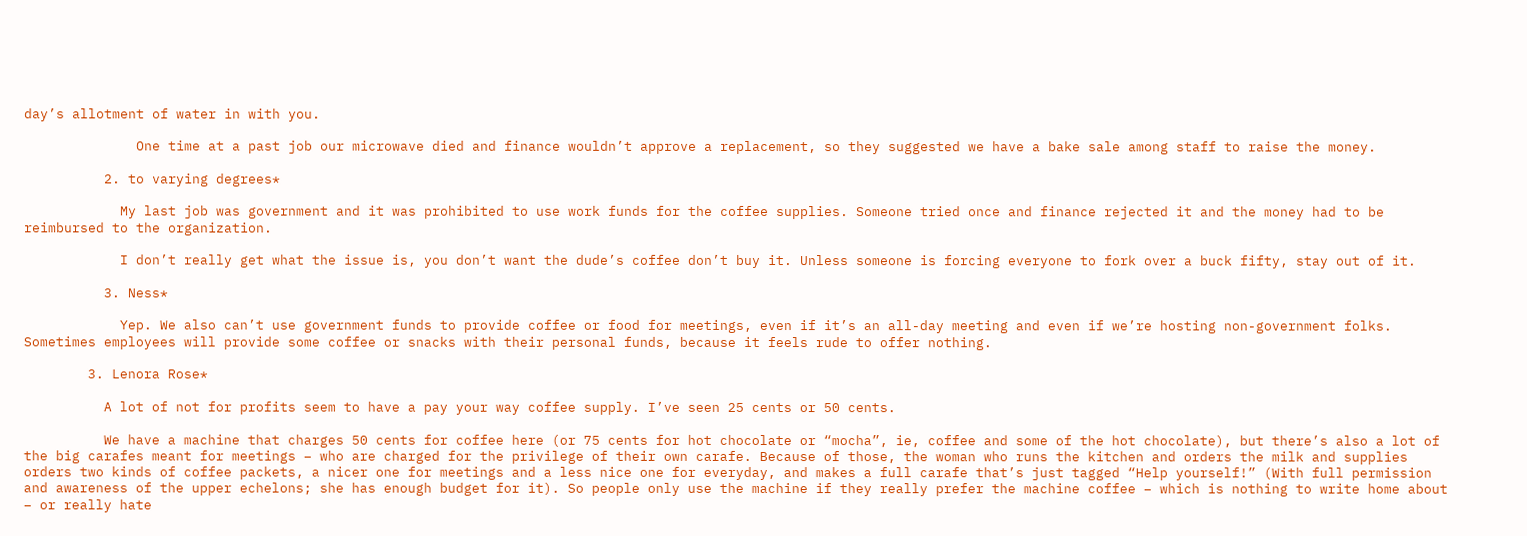day’s allotment of water in with you.

              One time at a past job our microwave died and finance wouldn’t approve a replacement, so they suggested we have a bake sale among staff to raise the money.

          2. to varying degrees*

            My last job was government and it was prohibited to use work funds for the coffee supplies. Someone tried once and finance rejected it and the money had to be reimbursed to the organization.

            I don’t really get what the issue is, you don’t want the dude’s coffee don’t buy it. Unless someone is forcing everyone to fork over a buck fifty, stay out of it.

          3. Ness*

            Yep. We also can’t use government funds to provide coffee or food for meetings, even if it’s an all-day meeting and even if we’re hosting non-government folks. Sometimes employees will provide some coffee or snacks with their personal funds, because it feels rude to offer nothing.

        3. Lenora Rose*

          A lot of not for profits seem to have a pay your way coffee supply. I’ve seen 25 cents or 50 cents.

          We have a machine that charges 50 cents for coffee here (or 75 cents for hot chocolate or “mocha”, ie, coffee and some of the hot chocolate), but there’s also a lot of the big carafes meant for meetings – who are charged for the privilege of their own carafe. Because of those, the woman who runs the kitchen and orders the milk and supplies orders two kinds of coffee packets, a nicer one for meetings and a less nice one for everyday, and makes a full carafe that’s just tagged “Help yourself!” (With full permission and awareness of the upper echelons; she has enough budget for it). So people only use the machine if they really prefer the machine coffee – which is nothing to write home about – or really hate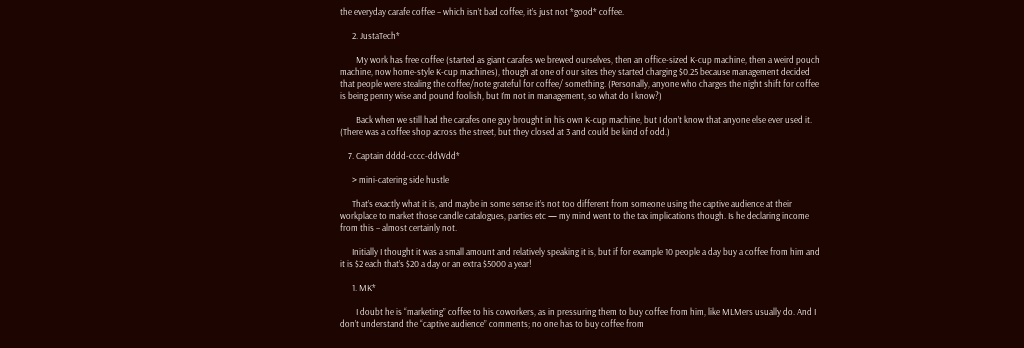the everyday carafe coffee – which isn’t bad coffee, it’s just not *good* coffee.

      2. JustaTech*

        My work has free coffee (started as giant carafes we brewed ourselves, then an office-sized K-cup machine, then a weird pouch machine, now home-style K-cup machines), though at one of our sites they started charging $0.25 because management decided that people were stealing the coffee/note grateful for coffee/ something. (Personally, anyone who charges the night shift for coffee is being penny wise and pound foolish, but I’m not in management, so what do I know?)

        Back when we still had the carafes one guy brought in his own K-cup machine, but I don’t know that anyone else ever used it. (There was a coffee shop across the street, but they closed at 3 and could be kind of odd.)

    7. Captain dddd-cccc-ddWdd*

      > mini-catering side hustle

      That’s exactly what it is, and maybe in some sense it’s not too different from someone using the captive audience at their workplace to market those candle catalogues, parties etc — my mind went to the tax implications though. Is he declaring income from this – almost certainly not.

      Initially I thought it was a small amount and relatively speaking it is, but if for example 10 people a day buy a coffee from him and it is $2 each that’s $20 a day or an extra $5000 a year!

      1. MK*

        I doubt he is “marketing” coffee to his coworkers, as in pressuring them to buy coffee from him, like MLMers usually do. And I don’t understand the “captive audience” comments; no one has to buy coffee from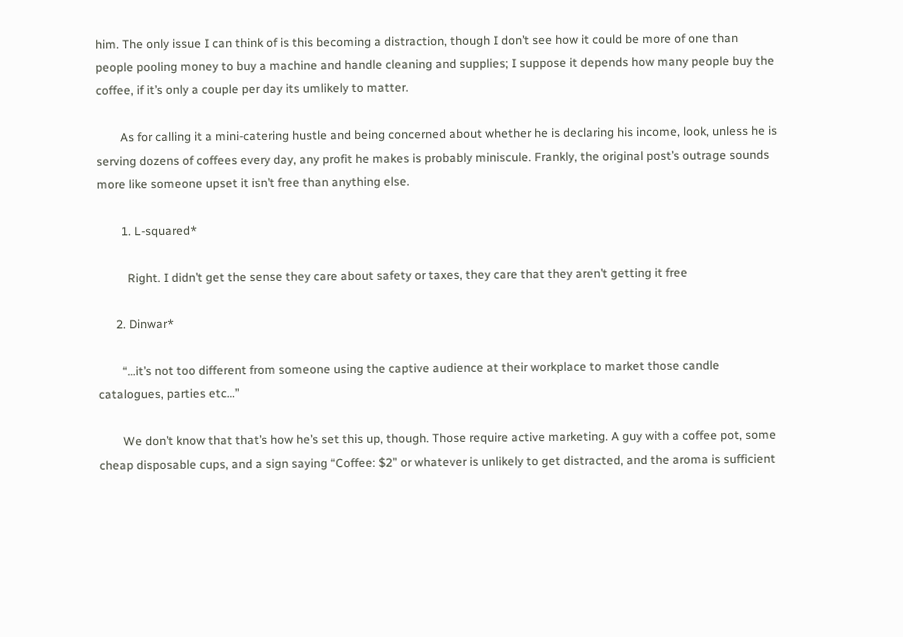him. The only issue I can think of is this becoming a distraction, though I don’t see how it could be more of one than people pooling money to buy a machine and handle cleaning and supplies; I suppose it depends how many people buy the coffee, if it’s only a couple per day its umlikely to matter.

        As for calling it a mini-catering hustle and being concerned about whether he is declaring his income, look, unless he is serving dozens of coffees every day, any profit he makes is probably miniscule. Frankly, the original post’s outrage sounds more like someone upset it isn’t free than anything else.

        1. L-squared*

          Right. I didn’t get the sense they care about safety or taxes, they care that they aren’t getting it free

      2. Dinwar*

        “…it’s not too different from someone using the captive audience at their workplace to market those candle catalogues, parties etc…”

        We don’t know that that’s how he’s set this up, though. Those require active marketing. A guy with a coffee pot, some cheap disposable cups, and a sign saying “Coffee: $2” or whatever is unlikely to get distracted, and the aroma is sufficient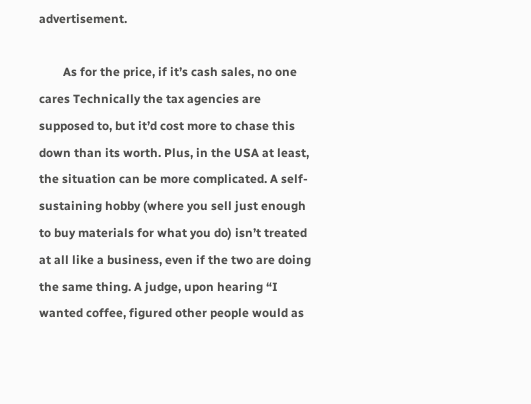advertisement.

        As for the price, if it’s cash sales, no one cares Technically the tax agencies are supposed to, but it’d cost more to chase this down than its worth. Plus, in the USA at least, the situation can be more complicated. A self-sustaining hobby (where you sell just enough to buy materials for what you do) isn’t treated at all like a business, even if the two are doing the same thing. A judge, upon hearing “I wanted coffee, figured other people would as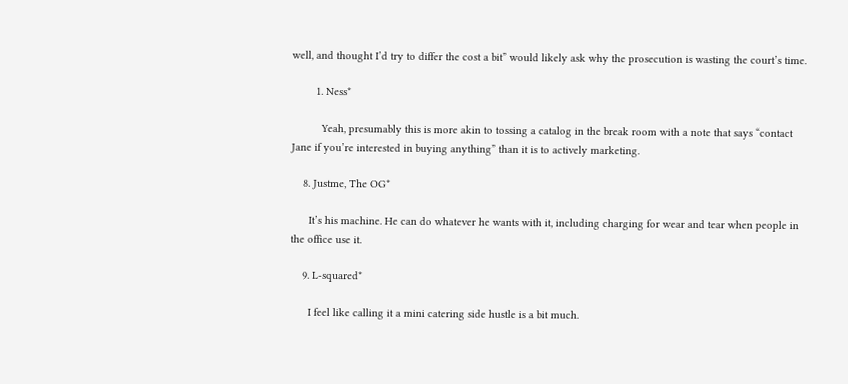well, and thought I’d try to differ the cost a bit” would likely ask why the prosecution is wasting the court’s time.

        1. Ness*

          Yeah, presumably this is more akin to tossing a catalog in the break room with a note that says “contact Jane if you’re interested in buying anything” than it is to actively marketing.

    8. Justme, The OG*

      It’s his machine. He can do whatever he wants with it, including charging for wear and tear when people in the office use it.

    9. L-squared*

      I feel like calling it a mini catering side hustle is a bit much.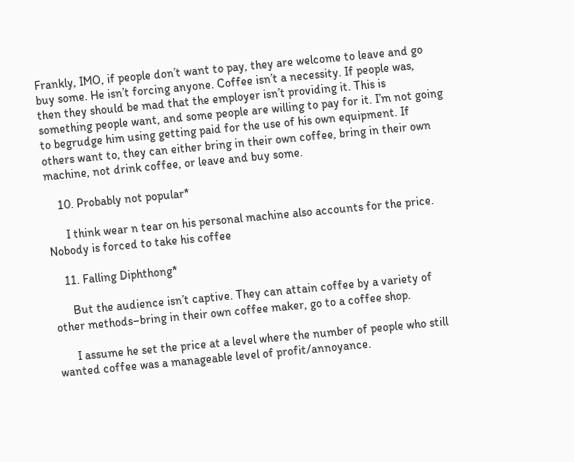Frankly, IMO, if people don’t want to pay, they are welcome to leave and go buy some. He isn’t forcing anyone. Coffee isn’t a necessity. If people was, then they should be mad that the employer isn’t providing it. This is something people want, and some people are willing to pay for it. I’m not going to begrudge him using getting paid for the use of his own equipment. If others want to, they can either bring in their own coffee, bring in their own machine, not drink coffee, or leave and buy some.

    10. Probably not popular*

      I think wear n tear on his personal machine also accounts for the price. Nobody is forced to take his coffee

    11. Falling Diphthong*

      But the audience isn’t captive. They can attain coffee by a variety of other methods–bring in their own coffee maker, go to a coffee shop.

      I assume he set the price at a level where the number of people who still wanted coffee was a manageable level of profit/annoyance.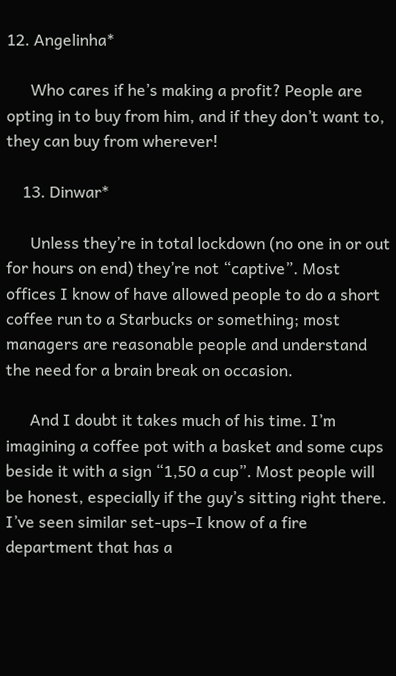12. Angelinha*

      Who cares if he’s making a profit? People are opting in to buy from him, and if they don’t want to, they can buy from wherever!

    13. Dinwar*

      Unless they’re in total lockdown (no one in or out for hours on end) they’re not “captive”. Most offices I know of have allowed people to do a short coffee run to a Starbucks or something; most managers are reasonable people and understand the need for a brain break on occasion.

      And I doubt it takes much of his time. I’m imagining a coffee pot with a basket and some cups beside it with a sign “1,50 a cup”. Most people will be honest, especially if the guy’s sitting right there. I’ve seen similar set-ups–I know of a fire department that has a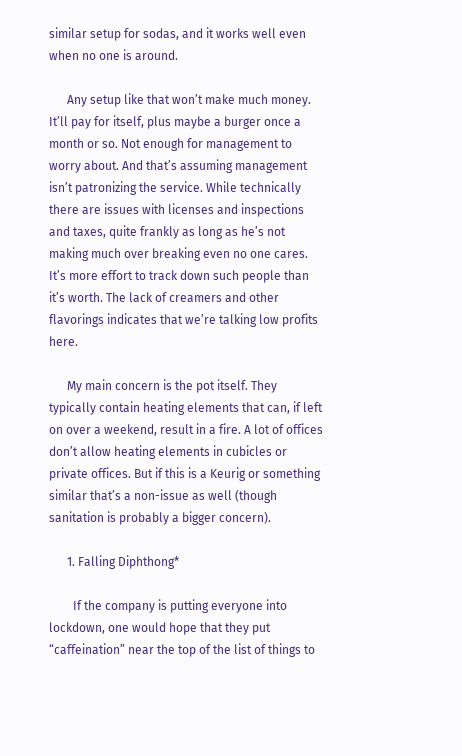similar setup for sodas, and it works well even when no one is around.

      Any setup like that won’t make much money. It’ll pay for itself, plus maybe a burger once a month or so. Not enough for management to worry about. And that’s assuming management isn’t patronizing the service. While technically there are issues with licenses and inspections and taxes, quite frankly as long as he’s not making much over breaking even no one cares. It’s more effort to track down such people than it’s worth. The lack of creamers and other flavorings indicates that we’re talking low profits here.

      My main concern is the pot itself. They typically contain heating elements that can, if left on over a weekend, result in a fire. A lot of offices don’t allow heating elements in cubicles or private offices. But if this is a Keurig or something similar that’s a non-issue as well (though sanitation is probably a bigger concern).

      1. Falling Diphthong*

        If the company is putting everyone into lockdown, one would hope that they put “caffeination” near the top of the list of things to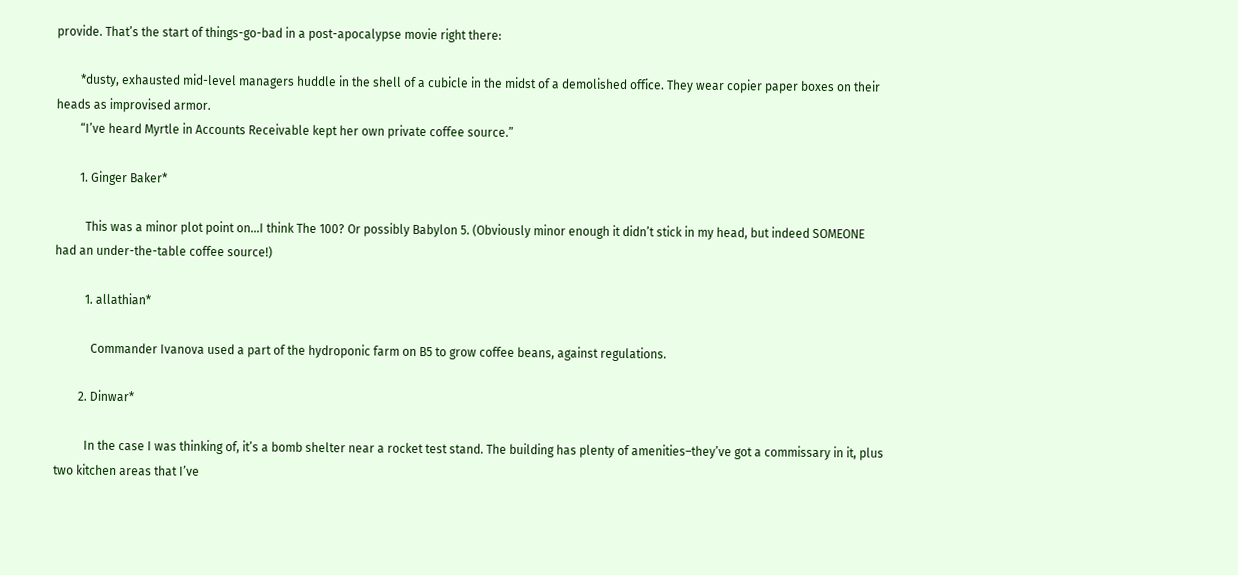provide. That’s the start of things-go-bad in a post-apocalypse movie right there:

        *dusty, exhausted mid-level managers huddle in the shell of a cubicle in the midst of a demolished office. They wear copier paper boxes on their heads as improvised armor.
        “I’ve heard Myrtle in Accounts Receivable kept her own private coffee source.”

        1. Ginger Baker*

          This was a minor plot point on…I think The 100? Or possibly Babylon 5. (Obviously minor enough it didn’t stick in my head, but indeed SOMEONE had an under-the-table coffee source!)

          1. allathian*

            Commander Ivanova used a part of the hydroponic farm on B5 to grow coffee beans, against regulations.

        2. Dinwar*

          In the case I was thinking of, it’s a bomb shelter near a rocket test stand. The building has plenty of amenities–they’ve got a commissary in it, plus two kitchen areas that I’ve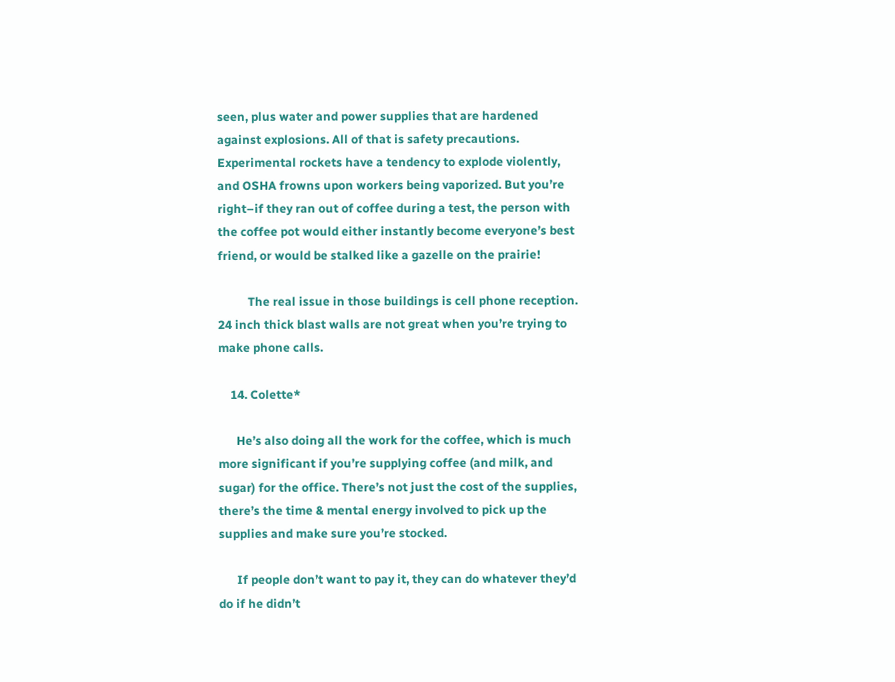seen, plus water and power supplies that are hardened against explosions. All of that is safety precautions. Experimental rockets have a tendency to explode violently, and OSHA frowns upon workers being vaporized. But you’re right–if they ran out of coffee during a test, the person with the coffee pot would either instantly become everyone’s best friend, or would be stalked like a gazelle on the prairie!

          The real issue in those buildings is cell phone reception. 24 inch thick blast walls are not great when you’re trying to make phone calls.

    14. Colette*

      He’s also doing all the work for the coffee, which is much more significant if you’re supplying coffee (and milk, and sugar) for the office. There’s not just the cost of the supplies, there’s the time & mental energy involved to pick up the supplies and make sure you’re stocked.

      If people don’t want to pay it, they can do whatever they’d do if he didn’t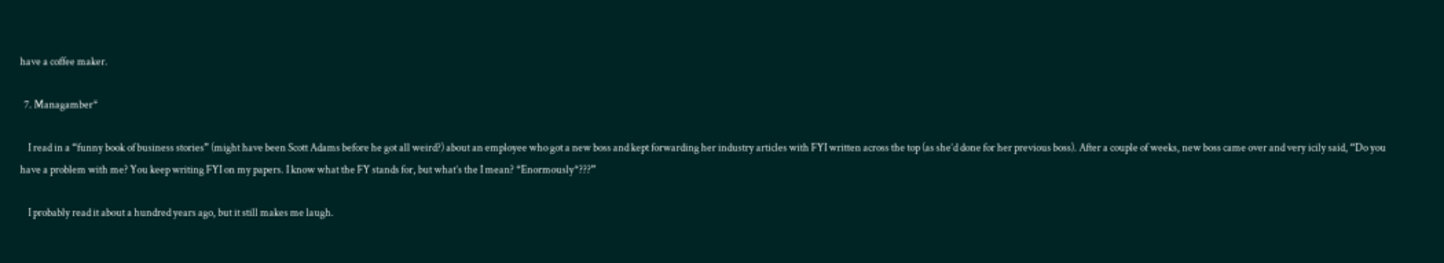have a coffee maker.

  7. Managamber*

    I read in a “funny book of business stories” (might have been Scott Adams before he got all weird?) about an employee who got a new boss and kept forwarding her industry articles with FYI written across the top (as she’d done for her previous boss). After a couple of weeks, new boss came over and very icily said, “Do you have a problem with me? You keep writing FYI on my papers. I know what the FY stands for, but what’s the I mean? *Enormously*???”

    I probably read it about a hundred years ago, but it still makes me laugh.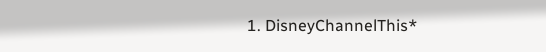1. DisneyChannelThis*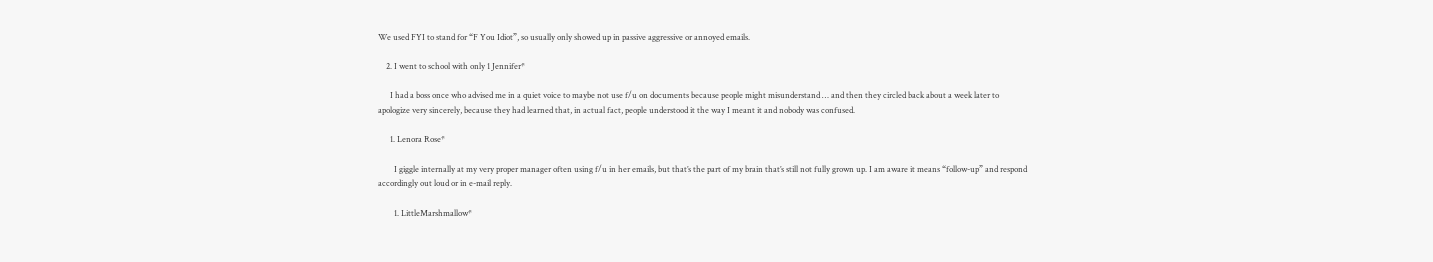We used FYI to stand for “F You Idiot”, so usually only showed up in passive aggressive or annoyed emails.

    2. I went to school with only 1 Jennifer*

      I had a boss once who advised me in a quiet voice to maybe not use f/u on documents because people might misunderstand … and then they circled back about a week later to apologize very sincerely, because they had learned that, in actual fact, people understood it the way I meant it and nobody was confused.

      1. Lenora Rose*

        I giggle internally at my very proper manager often using f/u in her emails, but that’s the part of my brain that’s still not fully grown up. I am aware it means “follow-up” and respond accordingly out loud or in e-mail reply.

        1. LittleMarshmallow*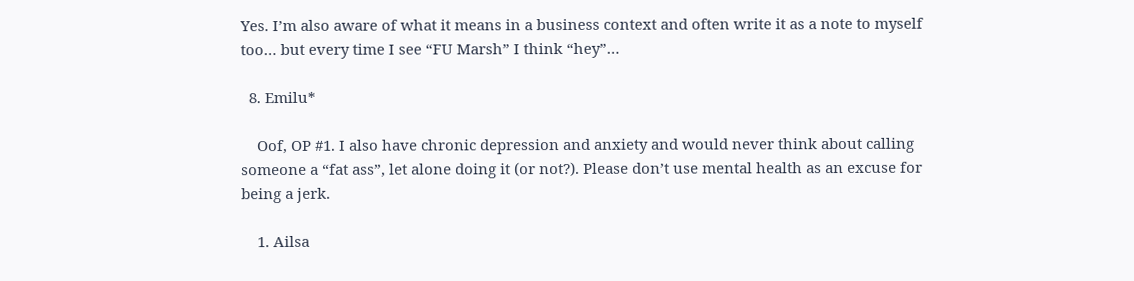Yes. I’m also aware of what it means in a business context and often write it as a note to myself too… but every time I see “FU Marsh” I think “hey”…

  8. Emilu*

    Oof, OP #1. I also have chronic depression and anxiety and would never think about calling someone a “fat ass”, let alone doing it (or not?). Please don’t use mental health as an excuse for being a jerk.

    1. Ailsa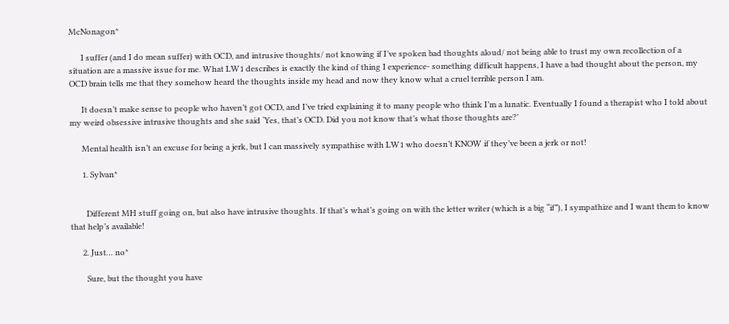McNonagon*

      I suffer (and I do mean suffer) with OCD, and intrusive thoughts/ not knowing if I’ve spoken bad thoughts aloud/ not being able to trust my own recollection of a situation are a massive issue for me. What LW1 describes is exactly the kind of thing I experience- something difficult happens, I have a bad thought about the person, my OCD brain tells me that they somehow heard the thoughts inside my head and now they know what a cruel terrible person I am.

      It doesn’t make sense to people who haven’t got OCD, and I’ve tried explaining it to many people who think I’m a lunatic. Eventually I found a therapist who I told about my weird obsessive intrusive thoughts and she said ‘Yes, that’s OCD. Did you not know that’s what those thoughts are?’

      Mental health isn’t an excuse for being a jerk, but I can massively sympathise with LW1 who doesn’t KNOW if they’ve been a jerk or not!

      1. Sylvan*


        Different MH stuff going on, but also have intrusive thoughts. If that’s what’s going on with the letter writer (which is a big “if”), I sympathize and I want them to know that help’s available!

      2. Just… no*

        Sure, but the thought you have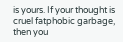is yours. If your thought is cruel fatphobic garbage, then you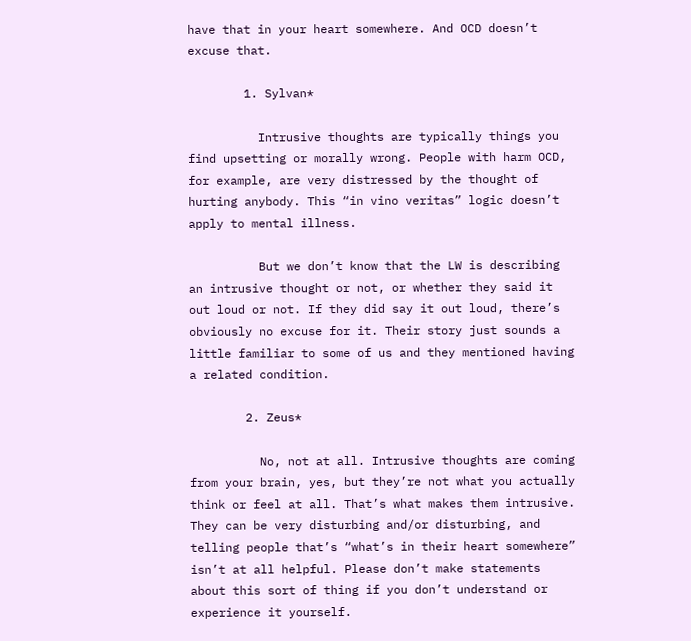have that in your heart somewhere. And OCD doesn’t excuse that.

        1. Sylvan*

          Intrusive thoughts are typically things you find upsetting or morally wrong. People with harm OCD, for example, are very distressed by the thought of hurting anybody. This “in vino veritas” logic doesn’t apply to mental illness.

          But we don’t know that the LW is describing an intrusive thought or not, or whether they said it out loud or not. If they did say it out loud, there’s obviously no excuse for it. Their story just sounds a little familiar to some of us and they mentioned having a related condition.

        2. Zeus*

          No, not at all. Intrusive thoughts are coming from your brain, yes, but they’re not what you actually think or feel at all. That’s what makes them intrusive. They can be very disturbing and/or disturbing, and telling people that’s “what’s in their heart somewhere” isn’t at all helpful. Please don’t make statements about this sort of thing if you don’t understand or experience it yourself.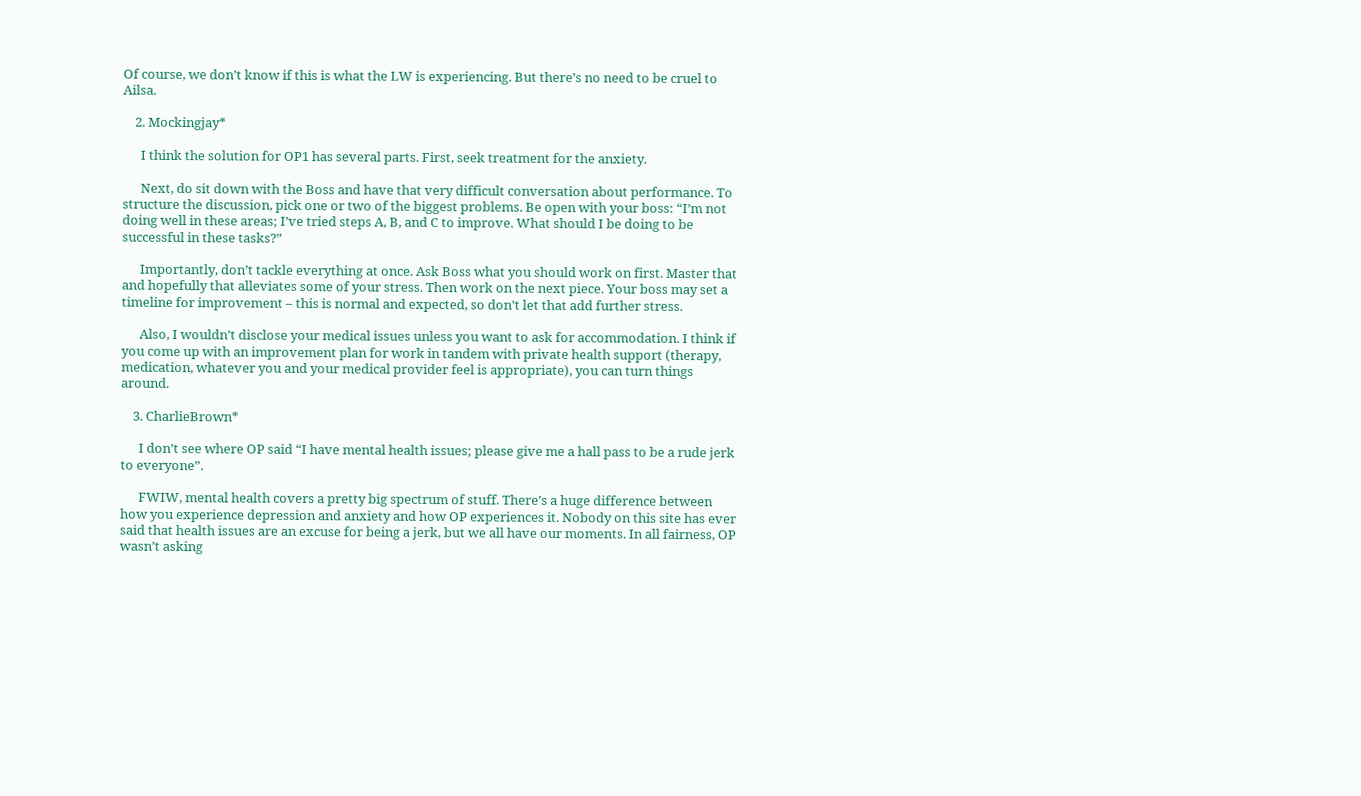Of course, we don’t know if this is what the LW is experiencing. But there’s no need to be cruel to Ailsa.

    2. Mockingjay*

      I think the solution for OP1 has several parts. First, seek treatment for the anxiety.

      Next, do sit down with the Boss and have that very difficult conversation about performance. To structure the discussion, pick one or two of the biggest problems. Be open with your boss: “I’m not doing well in these areas; I’ve tried steps A, B, and C to improve. What should I be doing to be successful in these tasks?”

      Importantly, don’t tackle everything at once. Ask Boss what you should work on first. Master that and hopefully that alleviates some of your stress. Then work on the next piece. Your boss may set a timeline for improvement – this is normal and expected, so don’t let that add further stress.

      Also, I wouldn’t disclose your medical issues unless you want to ask for accommodation. I think if you come up with an improvement plan for work in tandem with private health support (therapy, medication, whatever you and your medical provider feel is appropriate), you can turn things around.

    3. CharlieBrown*

      I don’t see where OP said “I have mental health issues; please give me a hall pass to be a rude jerk to everyone”.

      FWIW, mental health covers a pretty big spectrum of stuff. There’s a huge difference between how you experience depression and anxiety and how OP experiences it. Nobody on this site has ever said that health issues are an excuse for being a jerk, but we all have our moments. In all fairness, OP wasn’t asking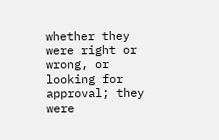whether they were right or wrong, or looking for approval; they were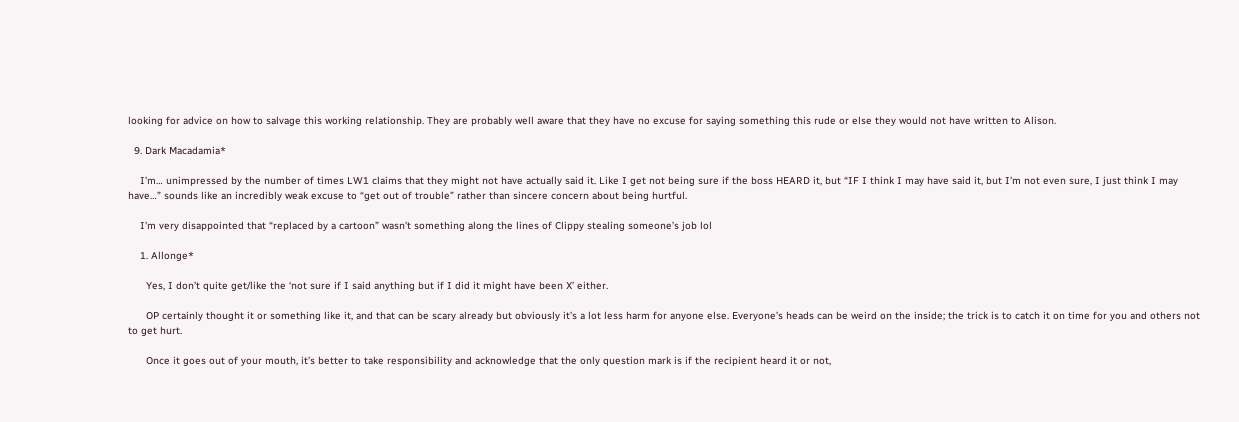looking for advice on how to salvage this working relationship. They are probably well aware that they have no excuse for saying something this rude or else they would not have written to Alison.

  9. Dark Macadamia*

    I’m… unimpressed by the number of times LW1 claims that they might not have actually said it. Like I get not being sure if the boss HEARD it, but “IF I think I may have said it, but I’m not even sure, I just think I may have…” sounds like an incredibly weak excuse to “get out of trouble” rather than sincere concern about being hurtful.

    I’m very disappointed that “replaced by a cartoon” wasn’t something along the lines of Clippy stealing someone’s job lol

    1. Allonge*

      Yes, I don’t quite get/like the ‘not sure if I said anything but if I did it might have been X’ either.

      OP certainly thought it or something like it, and that can be scary already but obviously it’s a lot less harm for anyone else. Everyone’s heads can be weird on the inside; the trick is to catch it on time for you and others not to get hurt.

      Once it goes out of your mouth, it’s better to take responsibility and acknowledge that the only question mark is if the recipient heard it or not,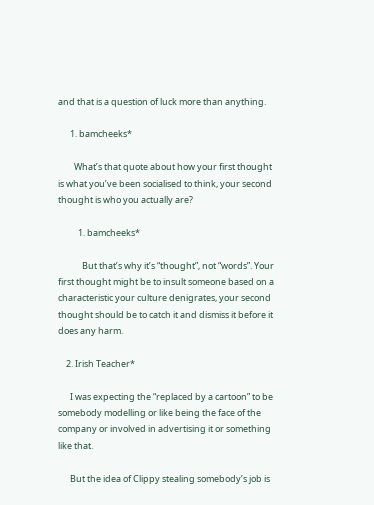and that is a question of luck more than anything.

      1. bamcheeks*

        What’s that quote about how your first thought is what you’ve been socialised to think, your second thought is who you actually are?

          1. bamcheeks*

            But that’s why it’s “thought”, not “words”. Your first thought might be to insult someone based on a characteristic your culture denigrates, your second thought should be to catch it and dismiss it before it does any harm.

    2. Irish Teacher*

      I was expecting the “replaced by a cartoon” to be somebody modelling or like being the face of the company or involved in advertising it or something like that.

      But the idea of Clippy stealing somebody’s job is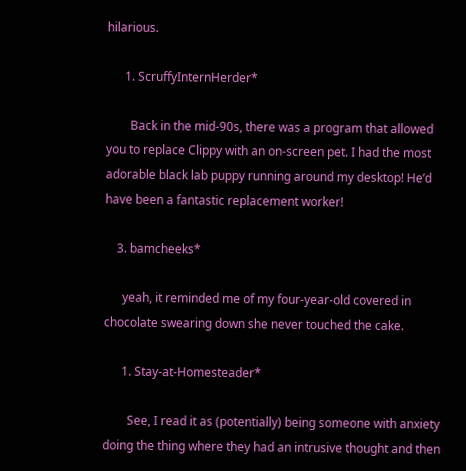hilarious.

      1. ScruffyInternHerder*

        Back in the mid-90s, there was a program that allowed you to replace Clippy with an on-screen pet. I had the most adorable black lab puppy running around my desktop! He’d have been a fantastic replacement worker!

    3. bamcheeks*

      yeah, it reminded me of my four-year-old covered in chocolate swearing down she never touched the cake.

      1. Stay-at-Homesteader*

        See, I read it as (potentially) being someone with anxiety doing the thing where they had an intrusive thought and then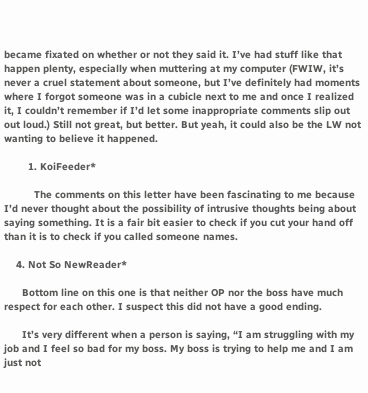became fixated on whether or not they said it. I’ve had stuff like that happen plenty, especially when muttering at my computer (FWIW, it’s never a cruel statement about someone, but I’ve definitely had moments where I forgot someone was in a cubicle next to me and once I realized it, I couldn’t remember if I’d let some inappropriate comments slip out out loud.) Still not great, but better. But yeah, it could also be the LW not wanting to believe it happened.

        1. KoiFeeder*

          The comments on this letter have been fascinating to me because I’d never thought about the possibility of intrusive thoughts being about saying something. It is a fair bit easier to check if you cut your hand off than it is to check if you called someone names.

    4. Not So NewReader*

      Bottom line on this one is that neither OP nor the boss have much respect for each other. I suspect this did not have a good ending.

      It’s very different when a person is saying, “I am struggling with my job and I feel so bad for my boss. My boss is trying to help me and I am just not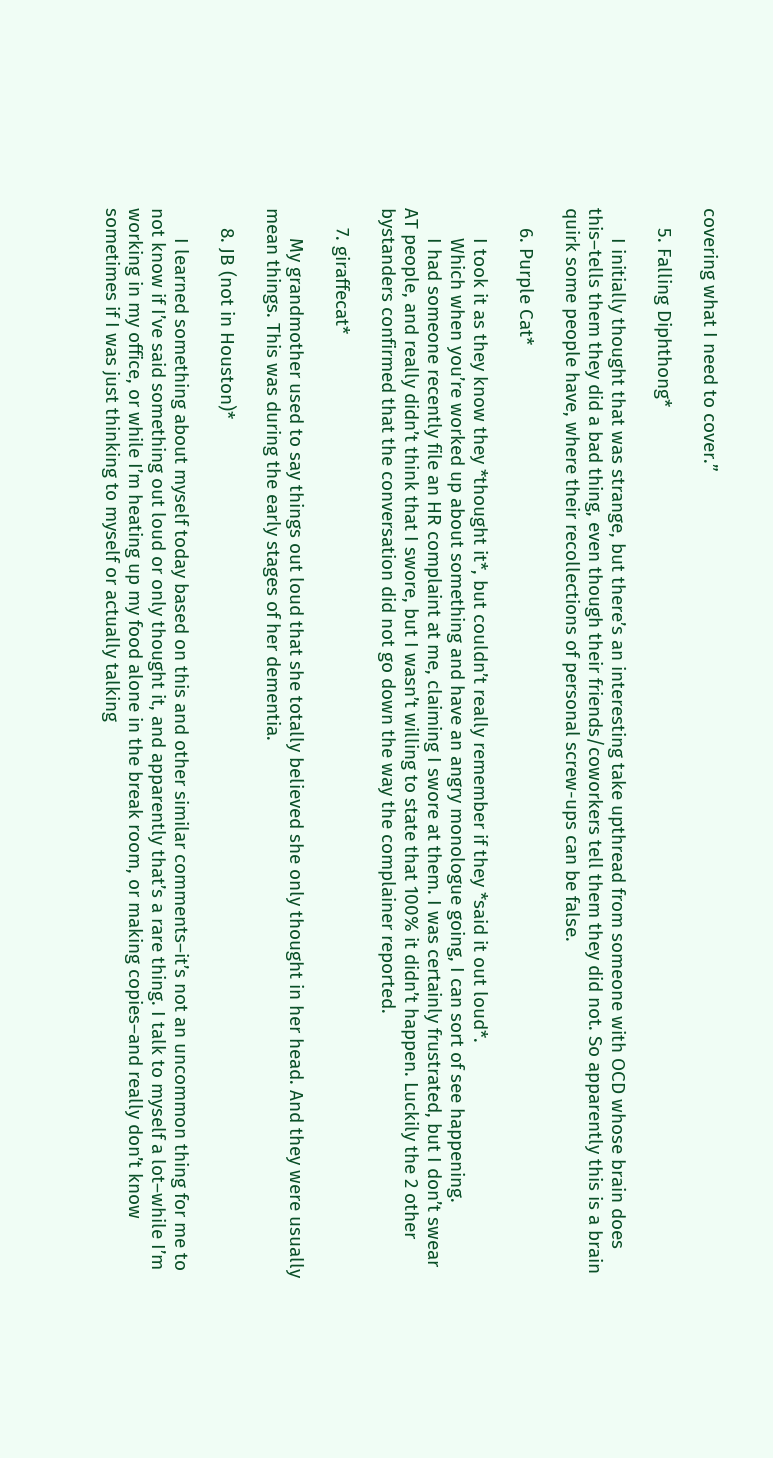covering what I need to cover.”

    5. Falling Diphthong*

      I initially thought that was strange, but there’s an interesting take upthread from someone with OCD whose brain does this–tells them they did a bad thing, even though their friends/coworkers tell them they did not. So apparently this is a brain quirk some people have, where their recollections of personal screw-ups can be false.

    6. Purple Cat*

      I took it as they know they *thought it*, but couldn’t really remember if they *said it out loud*.
      Which when you’re worked up about something and have an angry monologue going, I can sort of see happening.
      I had someone recently file an HR complaint at me, claiming I swore at them. I was certainly frustrated, but I don’t swear AT people, and really didn’t think that I swore, but I wasn’t willing to state that 100% it didn’t happen. Luckily the 2 other bystanders confirmed that the conversation did not go down the way the complainer reported.

    7. giraffecat*

      My grandmother used to say things out loud that she totally believed she only thought in her head. And they were usually mean things. This was during the early stages of her dementia.

    8. JB (not in Houston)*

      I learned something about myself today based on this and other similar comments–it’s not an uncommon thing for me to not know if I’ve said something out loud or only thought it, and apparently that’s a rare thing. I talk to myself a lot–while I’m working in my office, or while I’m heating up my food alone in the break room, or making copies–and really don’t know sometimes if I was just thinking to myself or actually talking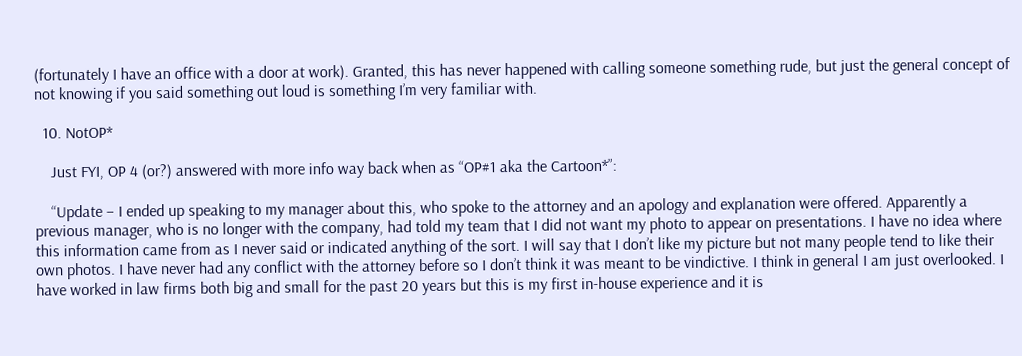(fortunately I have an office with a door at work). Granted, this has never happened with calling someone something rude, but just the general concept of not knowing if you said something out loud is something I’m very familiar with.

  10. NotOP*

    Just FYI, OP 4 (or?) answered with more info way back when as “OP#1 aka the Cartoon*”:

    “Update – I ended up speaking to my manager about this, who spoke to the attorney and an apology and explanation were offered. Apparently a previous manager, who is no longer with the company, had told my team that I did not want my photo to appear on presentations. I have no idea where this information came from as I never said or indicated anything of the sort. I will say that I don’t like my picture but not many people tend to like their own photos. I have never had any conflict with the attorney before so I don’t think it was meant to be vindictive. I think in general I am just overlooked. I have worked in law firms both big and small for the past 20 years but this is my first in-house experience and it is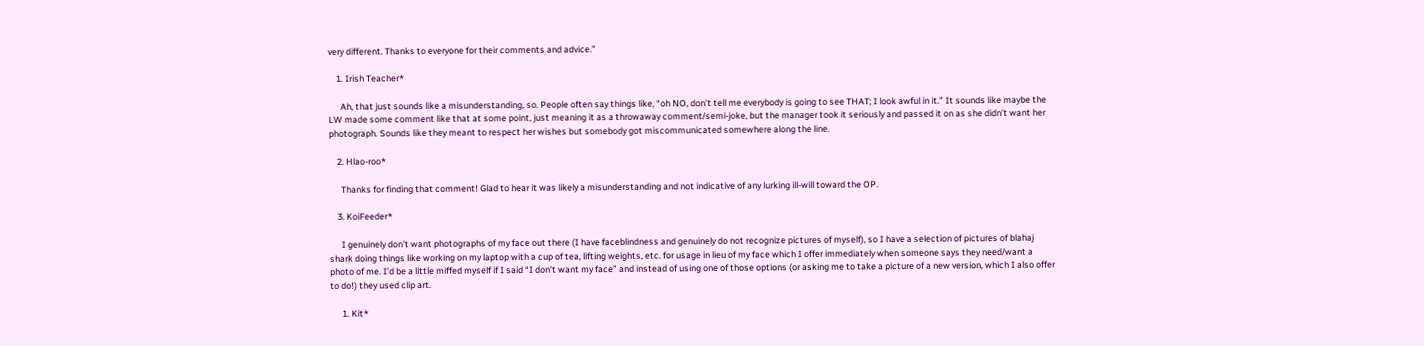very different. Thanks to everyone for their comments and advice.”

    1. Irish Teacher*

      Ah, that just sounds like a misunderstanding, so. People often say things like, “oh NO, don’t tell me everybody is going to see THAT; I look awful in it.” It sounds like maybe the LW made some comment like that at some point, just meaning it as a throwaway comment/semi-joke, but the manager took it seriously and passed it on as she didn’t want her photograph. Sounds like they meant to respect her wishes but somebody got miscommunicated somewhere along the line.

    2. Hlao-roo*

      Thanks for finding that comment! Glad to hear it was likely a misunderstanding and not indicative of any lurking ill-will toward the OP.

    3. KoiFeeder*

      I genuinely don’t want photographs of my face out there (I have faceblindness and genuinely do not recognize pictures of myself), so I have a selection of pictures of blahaj shark doing things like working on my laptop with a cup of tea, lifting weights, etc. for usage in lieu of my face which I offer immediately when someone says they need/want a photo of me. I’d be a little miffed myself if I said “I don’t want my face” and instead of using one of those options (or asking me to take a picture of a new version, which I also offer to do!) they used clip art.

      1. Kit*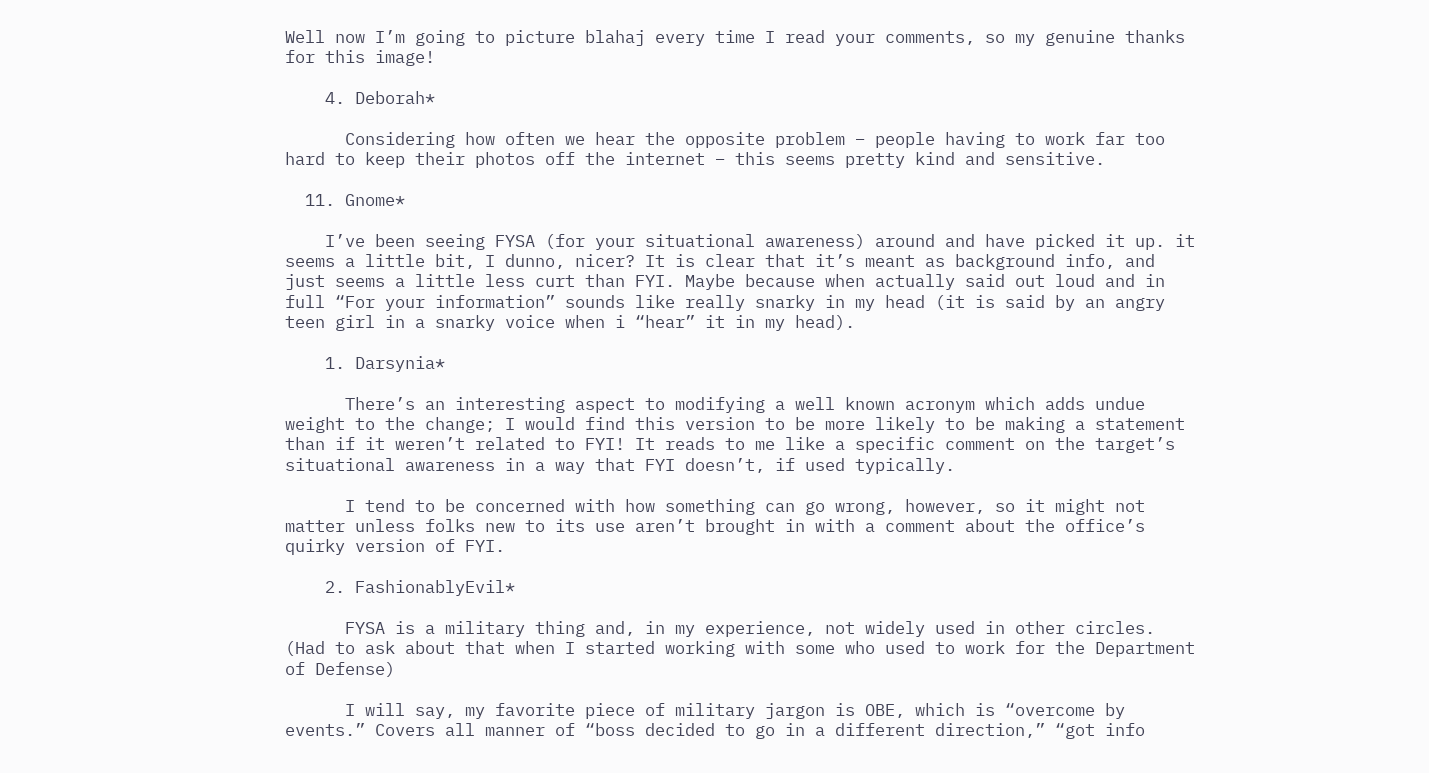Well now I’m going to picture blahaj every time I read your comments, so my genuine thanks for this image!

    4. Deborah*

      Considering how often we hear the opposite problem – people having to work far too hard to keep their photos off the internet – this seems pretty kind and sensitive.

  11. Gnome*

    I’ve been seeing FYSA (for your situational awareness) around and have picked it up. it seems a little bit, I dunno, nicer? It is clear that it’s meant as background info, and just seems a little less curt than FYI. Maybe because when actually said out loud and in full “For your information” sounds like really snarky in my head (it is said by an angry teen girl in a snarky voice when i “hear” it in my head).

    1. Darsynia*

      There’s an interesting aspect to modifying a well known acronym which adds undue weight to the change; I would find this version to be more likely to be making a statement than if it weren’t related to FYI! It reads to me like a specific comment on the target’s situational awareness in a way that FYI doesn’t, if used typically.

      I tend to be concerned with how something can go wrong, however, so it might not matter unless folks new to its use aren’t brought in with a comment about the office’s quirky version of FYI.

    2. FashionablyEvil*

      FYSA is a military thing and, in my experience, not widely used in other circles. (Had to ask about that when I started working with some who used to work for the Department of Defense)

      I will say, my favorite piece of military jargon is OBE, which is “overcome by events.” Covers all manner of “boss decided to go in a different direction,” “got info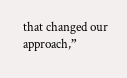that changed our approach,”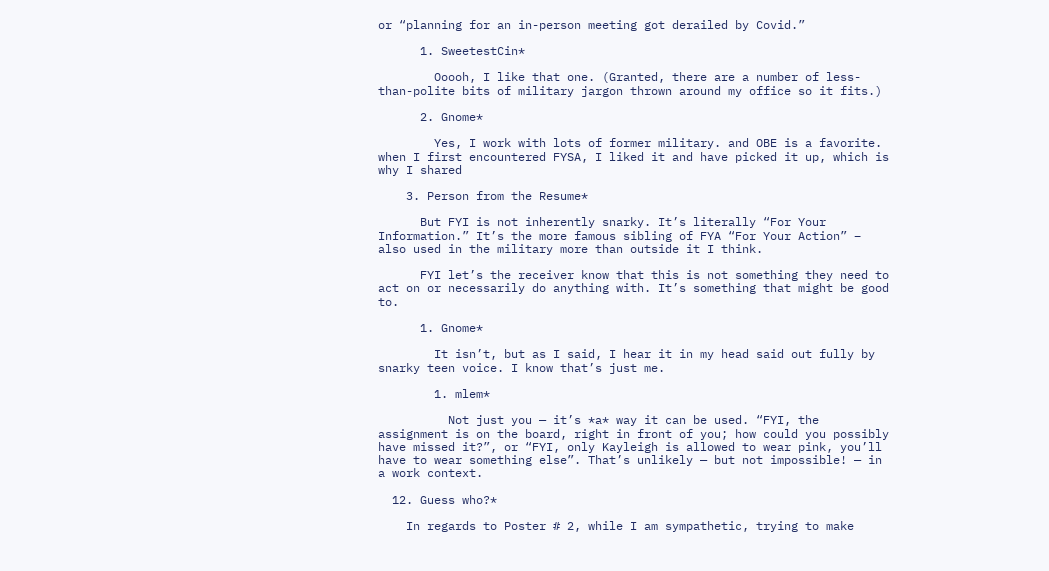or “planning for an in-person meeting got derailed by Covid.”

      1. SweetestCin*

        Ooooh, I like that one. (Granted, there are a number of less-than-polite bits of military jargon thrown around my office so it fits.)

      2. Gnome*

        Yes, I work with lots of former military. and OBE is a favorite. when I first encountered FYSA, I liked it and have picked it up, which is why I shared

    3. Person from the Resume*

      But FYI is not inherently snarky. It’s literally “For Your Information.” It’s the more famous sibling of FYA “For Your Action” – also used in the military more than outside it I think.

      FYI let’s the receiver know that this is not something they need to act on or necessarily do anything with. It’s something that might be good to.

      1. Gnome*

        It isn’t, but as I said, I hear it in my head said out fully by snarky teen voice. I know that’s just me.

        1. mlem*

          Not just you — it’s *a* way it can be used. “FYI, the assignment is on the board, right in front of you; how could you possibly have missed it?”, or “FYI, only Kayleigh is allowed to wear pink, you’ll have to wear something else”. That’s unlikely — but not impossible! — in a work context.

  12. Guess who?*

    In regards to Poster # 2, while I am sympathetic, trying to make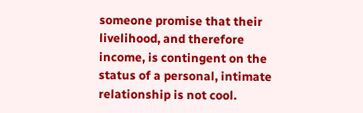someone promise that their livelihood, and therefore income, is contingent on the status of a personal, intimate relationship is not cool.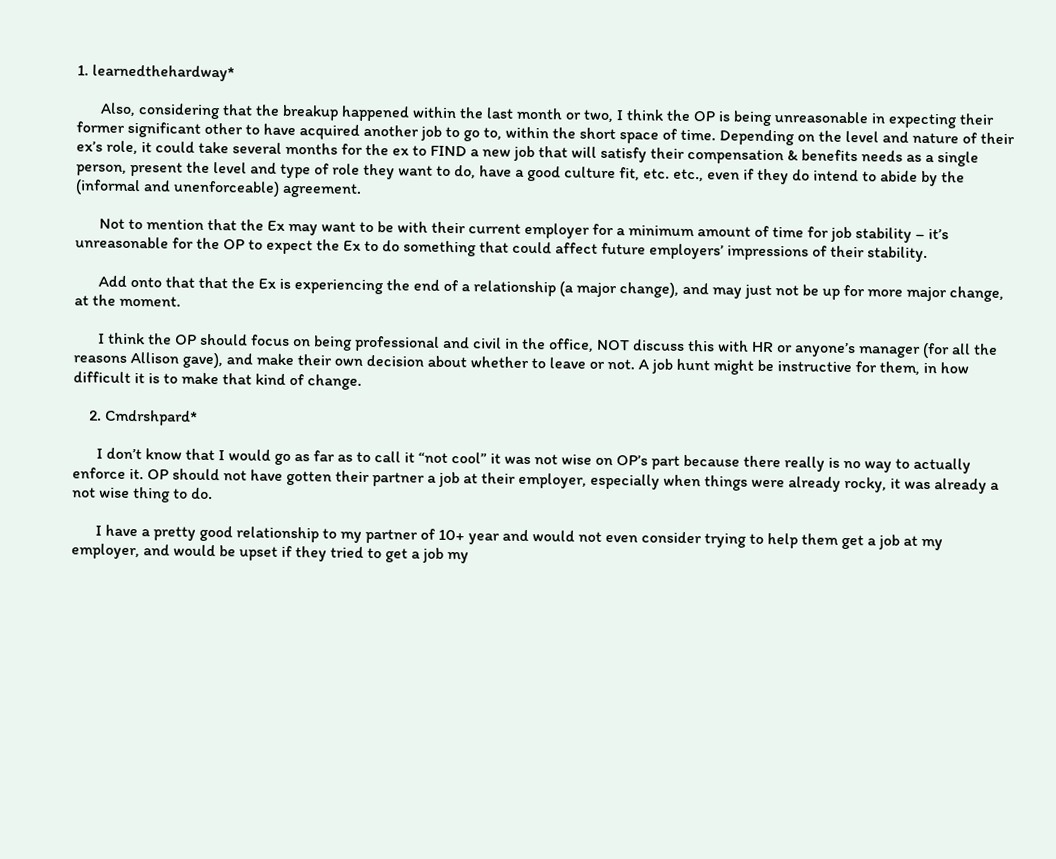1. learnedthehardway*

      Also, considering that the breakup happened within the last month or two, I think the OP is being unreasonable in expecting their former significant other to have acquired another job to go to, within the short space of time. Depending on the level and nature of their ex’s role, it could take several months for the ex to FIND a new job that will satisfy their compensation & benefits needs as a single person, present the level and type of role they want to do, have a good culture fit, etc. etc., even if they do intend to abide by the (informal and unenforceable) agreement.

      Not to mention that the Ex may want to be with their current employer for a minimum amount of time for job stability – it’s unreasonable for the OP to expect the Ex to do something that could affect future employers’ impressions of their stability.

      Add onto that that the Ex is experiencing the end of a relationship (a major change), and may just not be up for more major change, at the moment.

      I think the OP should focus on being professional and civil in the office, NOT discuss this with HR or anyone’s manager (for all the reasons Allison gave), and make their own decision about whether to leave or not. A job hunt might be instructive for them, in how difficult it is to make that kind of change.

    2. Cmdrshpard*

      I don’t know that I would go as far as to call it “not cool” it was not wise on OP’s part because there really is no way to actually enforce it. OP should not have gotten their partner a job at their employer, especially when things were already rocky, it was already a not wise thing to do.

      I have a pretty good relationship to my partner of 10+ year and would not even consider trying to help them get a job at my employer, and would be upset if they tried to get a job my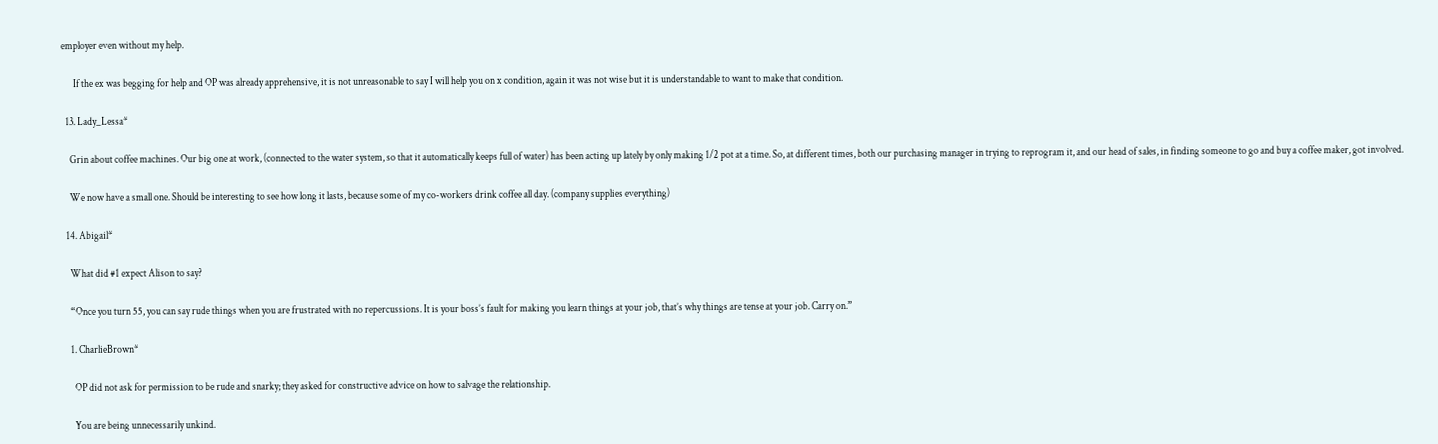employer even without my help.

      If the ex was begging for help and OP was already apprehensive, it is not unreasonable to say I will help you on x condition, again it was not wise but it is understandable to want to make that condition.

  13. Lady_Lessa*

    Grin about coffee machines. Our big one at work, (connected to the water system, so that it automatically keeps full of water) has been acting up lately by only making 1/2 pot at a time. So, at different times, both our purchasing manager in trying to reprogram it, and our head of sales, in finding someone to go and buy a coffee maker, got involved.

    We now have a small one. Should be interesting to see how long it lasts, because some of my co-workers drink coffee all day. (company supplies everything)

  14. Abigail*

    What did #1 expect Alison to say?

    “Once you turn 55, you can say rude things when you are frustrated with no repercussions. It is your boss’s fault for making you learn things at your job, that’s why things are tense at your job. Carry on.”

    1. CharlieBrown*

      OP did not ask for permission to be rude and snarky; they asked for constructive advice on how to salvage the relationship.

      You are being unnecessarily unkind.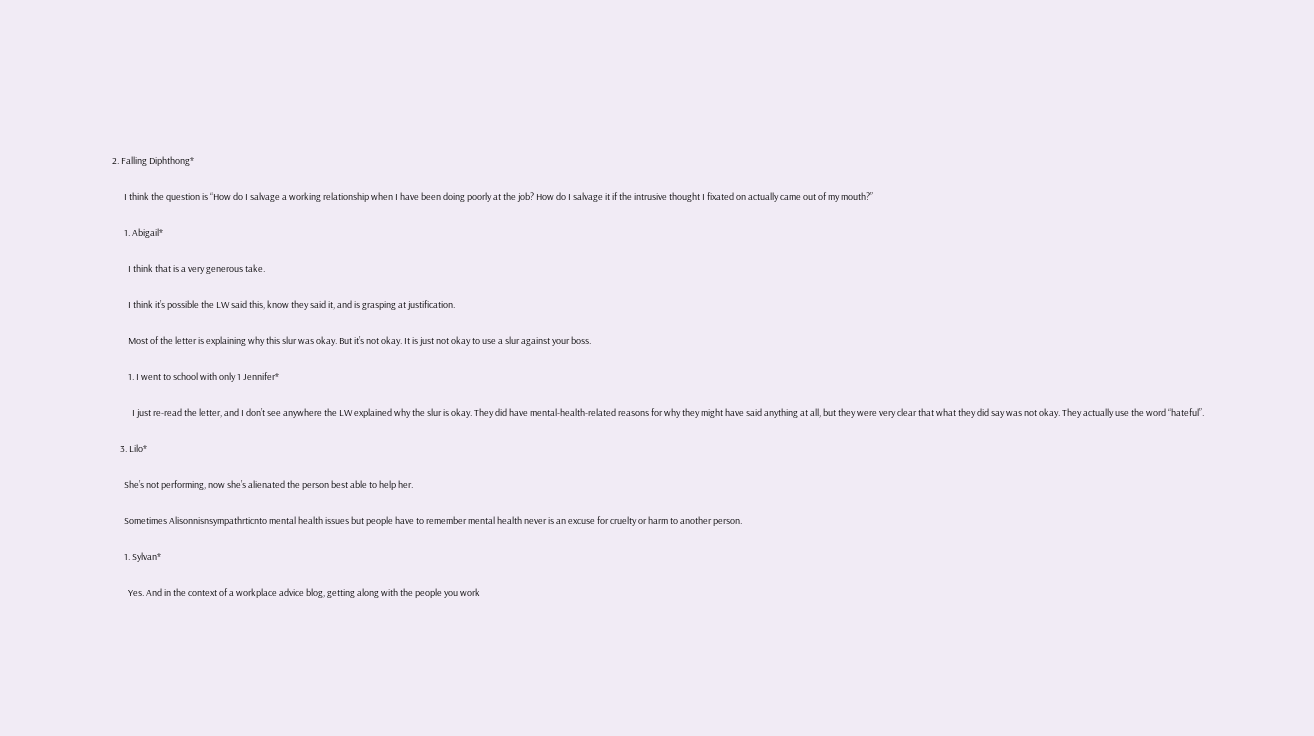2. Falling Diphthong*

      I think the question is “How do I salvage a working relationship when I have been doing poorly at the job? How do I salvage it if the intrusive thought I fixated on actually came out of my mouth?”

      1. Abigail*

        I think that is a very generous take.

        I think it’s possible the LW said this, know they said it, and is grasping at justification.

        Most of the letter is explaining why this slur was okay. But it’s not okay. It is just not okay to use a slur against your boss.

        1. I went to school with only 1 Jennifer*

          I just re-read the letter, and I don’t see anywhere the LW explained why the slur is okay. They did have mental-health-related reasons for why they might have said anything at all, but they were very clear that what they did say was not okay. They actually use the word “hateful”.

    3. Lilo*

      She’s not performing, now she’s alienated the person best able to help her.

      Sometimes Alisonnisnsympathrticnto mental health issues but people have to remember mental health never is an excuse for cruelty or harm to another person.

      1. Sylvan*

        Yes. And in the context of a workplace advice blog, getting along with the people you work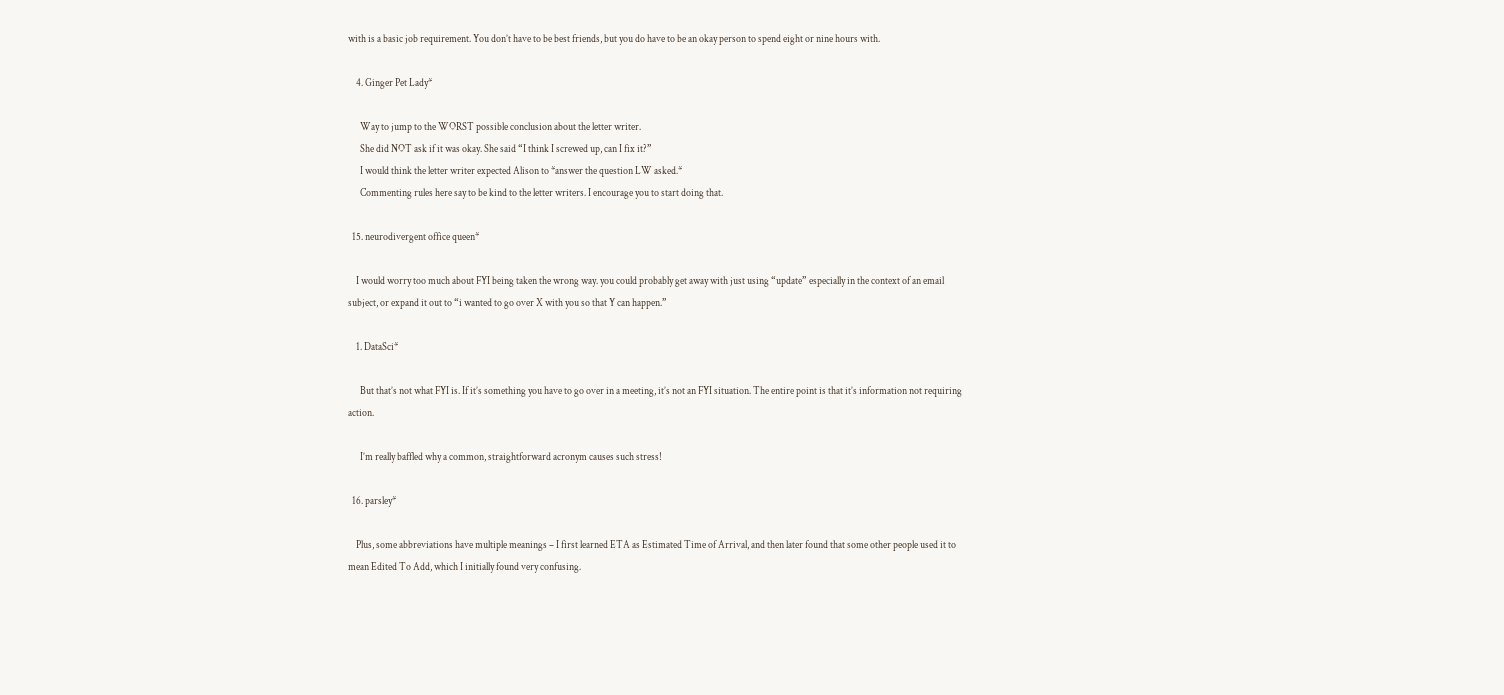with is a basic job requirement. You don’t have to be best friends, but you do have to be an okay person to spend eight or nine hours with.

    4. Ginger Pet Lady*

      Way to jump to the WORST possible conclusion about the letter writer.
      She did NOT ask if it was okay. She said “I think I screwed up, can I fix it?”
      I would think the letter writer expected Alison to *answer the question LW asked.*
      Commenting rules here say to be kind to the letter writers. I encourage you to start doing that.

  15. neurodivergent office queen*

    I would worry too much about FYI being taken the wrong way. you could probably get away with just using “update” especially in the context of an email subject, or expand it out to “i wanted to go over X with you so that Y can happen.”

    1. DataSci*

      But that’s not what FYI is. If it’s something you have to go over in a meeting, it’s not an FYI situation. The entire point is that it’s information not requiring action.

      I’m really baffled why a common, straightforward acronym causes such stress!

  16. parsley*

    Plus, some abbreviations have multiple meanings – I first learned ETA as Estimated Time of Arrival, and then later found that some other people used it to mean Edited To Add, which I initially found very confusing.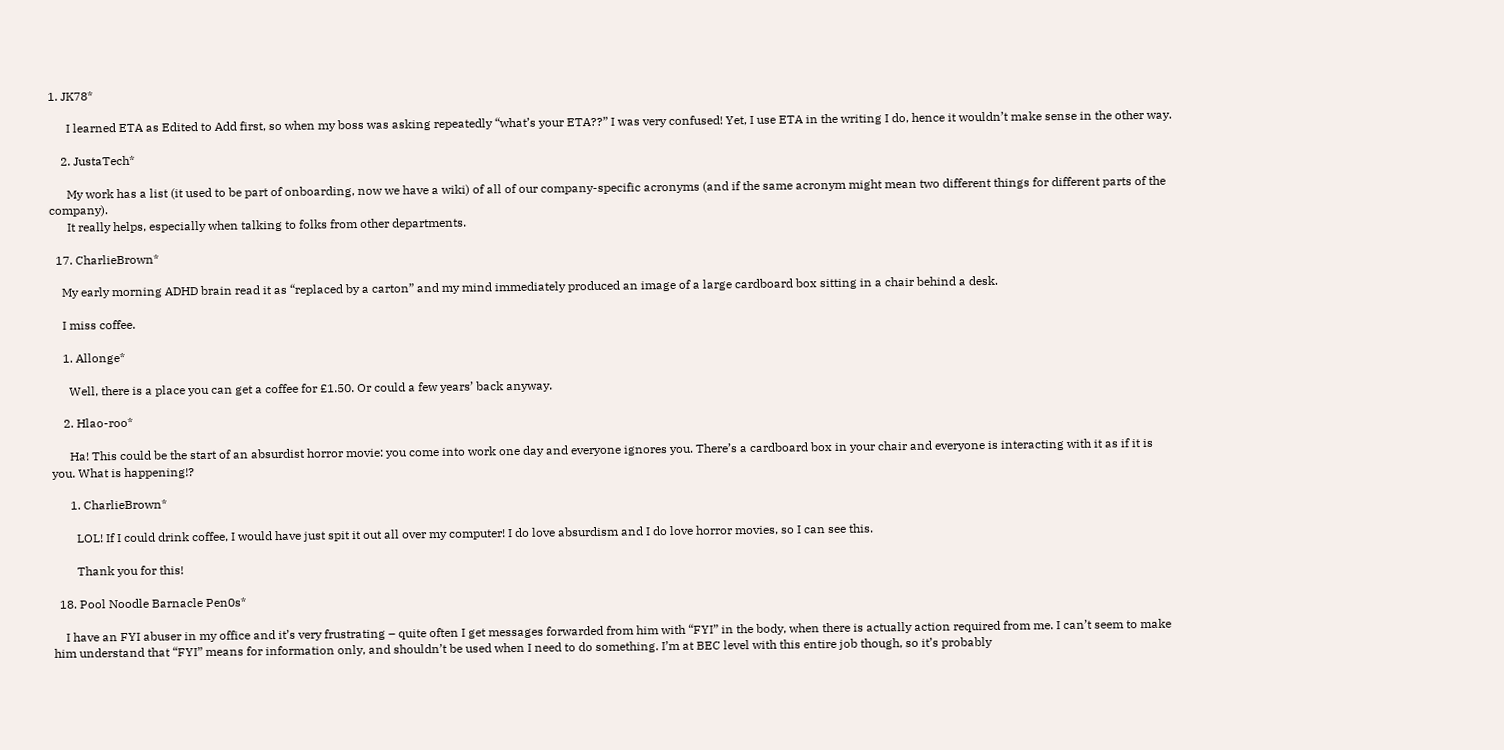1. JK78*

      I learned ETA as Edited to Add first, so when my boss was asking repeatedly “what’s your ETA??” I was very confused! Yet, I use ETA in the writing I do, hence it wouldn’t make sense in the other way.

    2. JustaTech*

      My work has a list (it used to be part of onboarding, now we have a wiki) of all of our company-specific acronyms (and if the same acronym might mean two different things for different parts of the company).
      It really helps, especially when talking to folks from other departments.

  17. CharlieBrown*

    My early morning ADHD brain read it as “replaced by a carton” and my mind immediately produced an image of a large cardboard box sitting in a chair behind a desk.

    I miss coffee.

    1. Allonge*

      Well, there is a place you can get a coffee for £1.50. Or could a few years’ back anyway.

    2. Hlao-roo*

      Ha! This could be the start of an absurdist horror movie: you come into work one day and everyone ignores you. There’s a cardboard box in your chair and everyone is interacting with it as if it is you. What is happening!?

      1. CharlieBrown*

        LOL! If I could drink coffee, I would have just spit it out all over my computer! I do love absurdism and I do love horror movies, so I can see this.

        Thank you for this!

  18. Pool Noodle Barnacle Pen0s*

    I have an FYI abuser in my office and it’s very frustrating – quite often I get messages forwarded from him with “FYI” in the body, when there is actually action required from me. I can’t seem to make him understand that “FYI” means for information only, and shouldn’t be used when I need to do something. I’m at BEC level with this entire job though, so it’s probably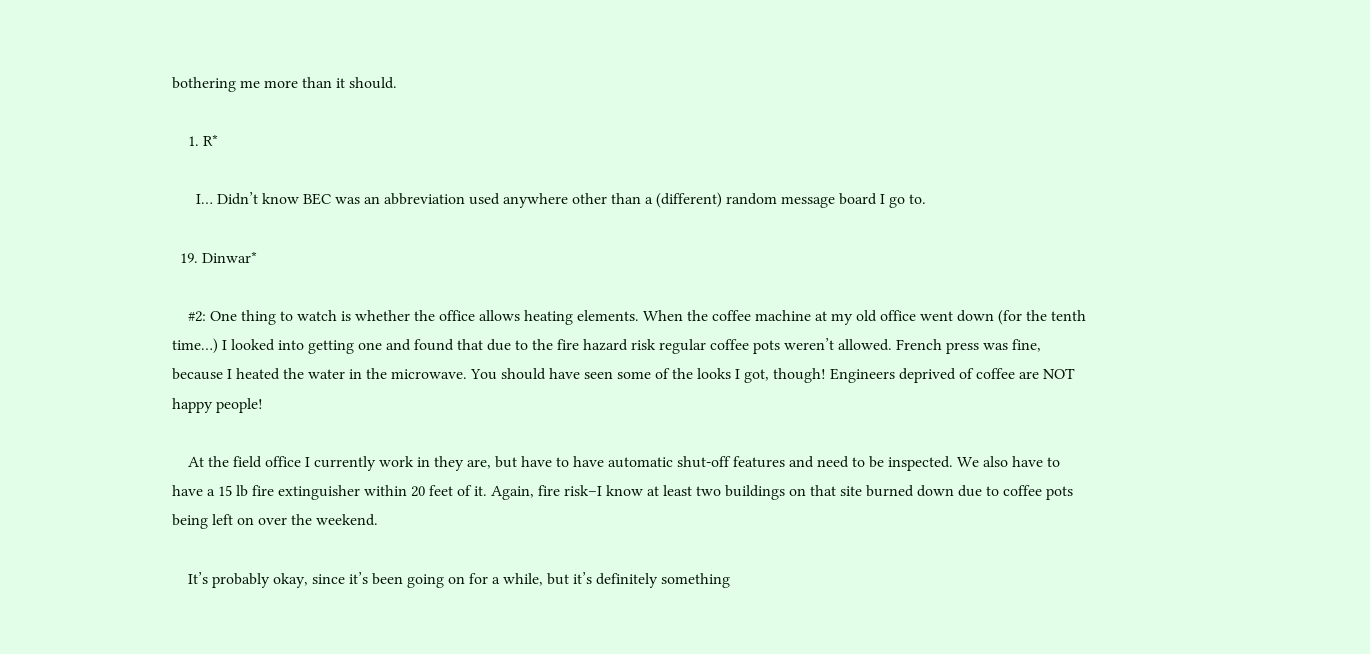bothering me more than it should.

    1. R*

      I… Didn’t know BEC was an abbreviation used anywhere other than a (different) random message board I go to.

  19. Dinwar*

    #2: One thing to watch is whether the office allows heating elements. When the coffee machine at my old office went down (for the tenth time…) I looked into getting one and found that due to the fire hazard risk regular coffee pots weren’t allowed. French press was fine, because I heated the water in the microwave. You should have seen some of the looks I got, though! Engineers deprived of coffee are NOT happy people!

    At the field office I currently work in they are, but have to have automatic shut-off features and need to be inspected. We also have to have a 15 lb fire extinguisher within 20 feet of it. Again, fire risk–I know at least two buildings on that site burned down due to coffee pots being left on over the weekend.

    It’s probably okay, since it’s been going on for a while, but it’s definitely something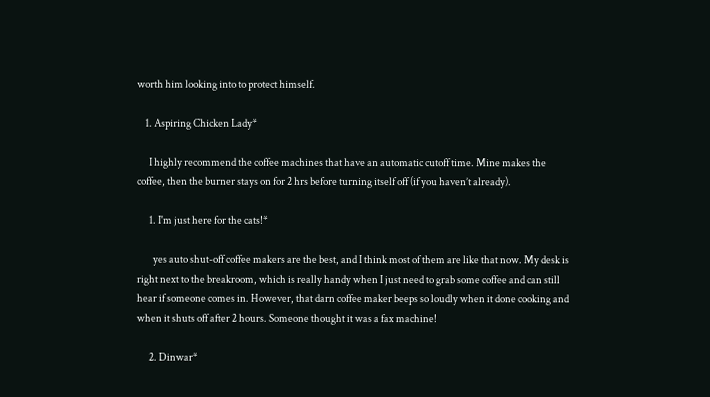worth him looking into to protect himself.

    1. Aspiring Chicken Lady*

      I highly recommend the coffee machines that have an automatic cutoff time. Mine makes the coffee, then the burner stays on for 2 hrs before turning itself off (if you haven’t already).

      1. I'm just here for the cats!*

        yes auto shut-off coffee makers are the best, and I think most of them are like that now. My desk is right next to the breakroom, which is really handy when I just need to grab some coffee and can still hear if someone comes in. However, that darn coffee maker beeps so loudly when it done cooking and when it shuts off after 2 hours. Someone thought it was a fax machine!

      2. Dinwar*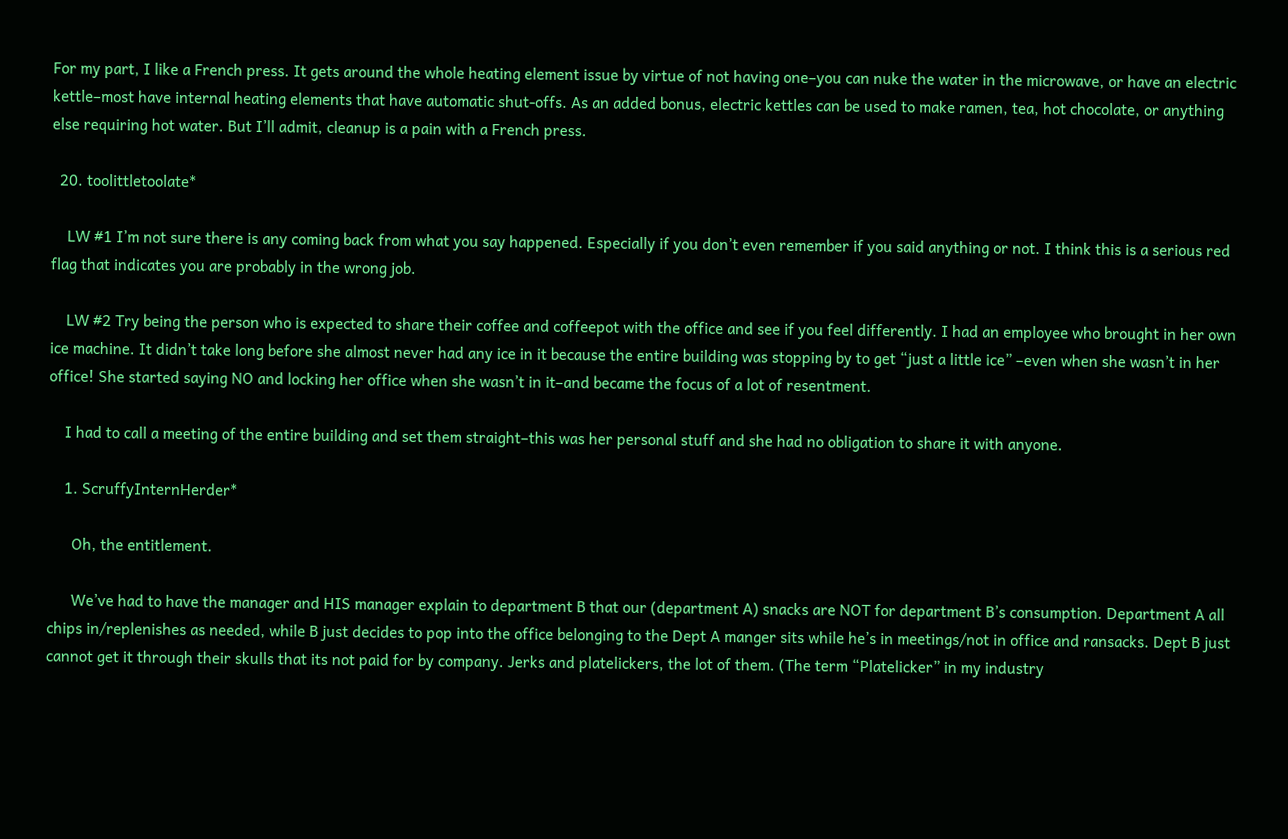For my part, I like a French press. It gets around the whole heating element issue by virtue of not having one–you can nuke the water in the microwave, or have an electric kettle–most have internal heating elements that have automatic shut-offs. As an added bonus, electric kettles can be used to make ramen, tea, hot chocolate, or anything else requiring hot water. But I’ll admit, cleanup is a pain with a French press.

  20. toolittletoolate*

    LW #1 I’m not sure there is any coming back from what you say happened. Especially if you don’t even remember if you said anything or not. I think this is a serious red flag that indicates you are probably in the wrong job.

    LW #2 Try being the person who is expected to share their coffee and coffeepot with the office and see if you feel differently. I had an employee who brought in her own ice machine. It didn’t take long before she almost never had any ice in it because the entire building was stopping by to get “just a little ice” –even when she wasn’t in her office! She started saying NO and locking her office when she wasn’t in it–and became the focus of a lot of resentment.

    I had to call a meeting of the entire building and set them straight–this was her personal stuff and she had no obligation to share it with anyone.

    1. ScruffyInternHerder*

      Oh, the entitlement.

      We’ve had to have the manager and HIS manager explain to department B that our (department A) snacks are NOT for department B’s consumption. Department A all chips in/replenishes as needed, while B just decides to pop into the office belonging to the Dept A manger sits while he’s in meetings/not in office and ransacks. Dept B just cannot get it through their skulls that its not paid for by company. Jerks and platelickers, the lot of them. (The term “Platelicker” in my industry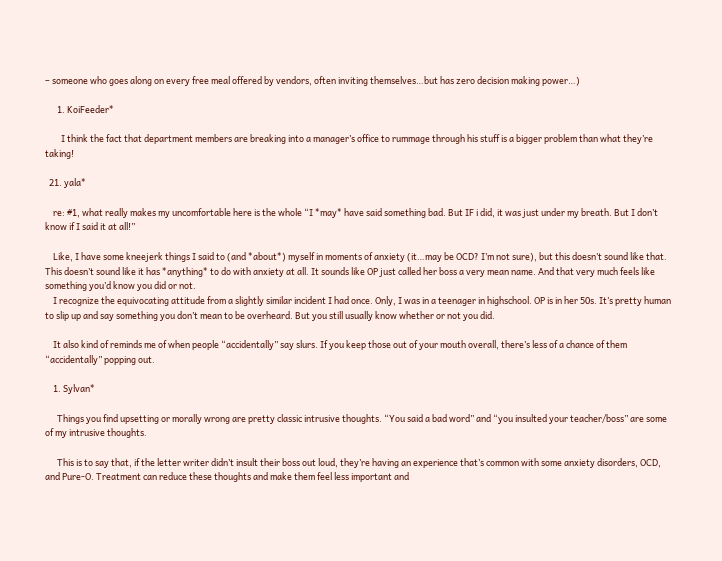– someone who goes along on every free meal offered by vendors, often inviting themselves…but has zero decision making power…)

      1. KoiFeeder*

        I think the fact that department members are breaking into a manager’s office to rummage through his stuff is a bigger problem than what they’re taking!

  21. yala*

    re: #1, what really makes my uncomfortable here is the whole “I *may* have said something bad. But IF i did, it was just under my breath. But I don’t know if I said it at all!”

    Like, I have some kneejerk things I said to (and *about*) myself in moments of anxiety (it…may be OCD? I’m not sure), but this doesn’t sound like that. This doesn’t sound like it has *anything* to do with anxiety at all. It sounds like OP just called her boss a very mean name. And that very much feels like something you’d know you did or not.
    I recognize the equivocating attitude from a slightly similar incident I had once. Only, I was in a teenager in highschool. OP is in her 50s. It’s pretty human to slip up and say something you don’t mean to be overheard. But you still usually know whether or not you did.

    It also kind of reminds me of when people “accidentally” say slurs. If you keep those out of your mouth overall, there’s less of a chance of them “accidentally” popping out.

    1. Sylvan*

      Things you find upsetting or morally wrong are pretty classic intrusive thoughts. “You said a bad word” and “you insulted your teacher/boss” are some of my intrusive thoughts.

      This is to say that, if the letter writer didn’t insult their boss out loud, they’re having an experience that’s common with some anxiety disorders, OCD, and Pure-O. Treatment can reduce these thoughts and make them feel less important and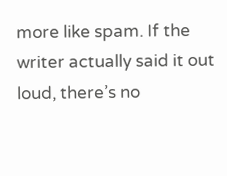more like spam. If the writer actually said it out loud, there’s no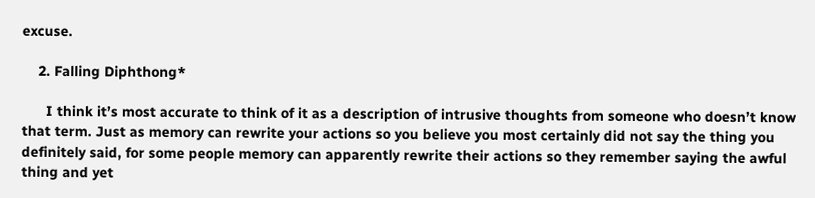excuse.

    2. Falling Diphthong*

      I think it’s most accurate to think of it as a description of intrusive thoughts from someone who doesn’t know that term. Just as memory can rewrite your actions so you believe you most certainly did not say the thing you definitely said, for some people memory can apparently rewrite their actions so they remember saying the awful thing and yet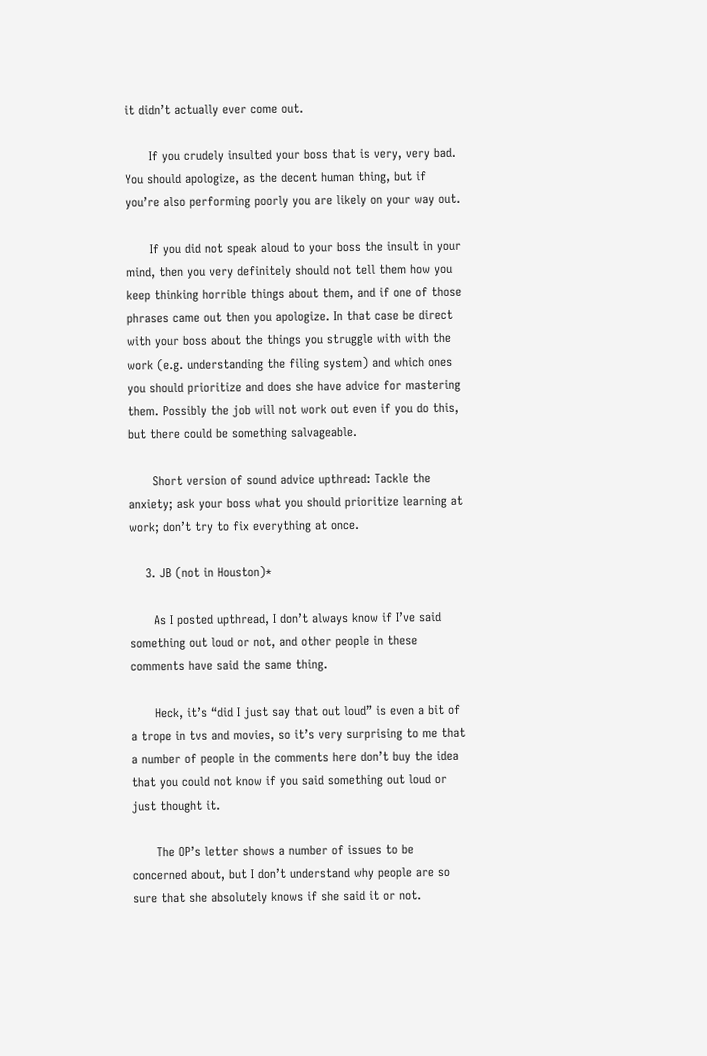it didn’t actually ever come out.

      If you crudely insulted your boss that is very, very bad. You should apologize, as the decent human thing, but if you’re also performing poorly you are likely on your way out.

      If you did not speak aloud to your boss the insult in your mind, then you very definitely should not tell them how you keep thinking horrible things about them, and if one of those phrases came out then you apologize. In that case be direct with your boss about the things you struggle with with the work (e.g. understanding the filing system) and which ones you should prioritize and does she have advice for mastering them. Possibly the job will not work out even if you do this, but there could be something salvageable.

      Short version of sound advice upthread: Tackle the anxiety; ask your boss what you should prioritize learning at work; don’t try to fix everything at once.

    3. JB (not in Houston)*

      As I posted upthread, I don’t always know if I’ve said something out loud or not, and other people in these comments have said the same thing.

      Heck, it’s “did I just say that out loud” is even a bit of a trope in tvs and movies, so it’s very surprising to me that a number of people in the comments here don’t buy the idea that you could not know if you said something out loud or just thought it.

      The OP’s letter shows a number of issues to be concerned about, but I don’t understand why people are so sure that she absolutely knows if she said it or not.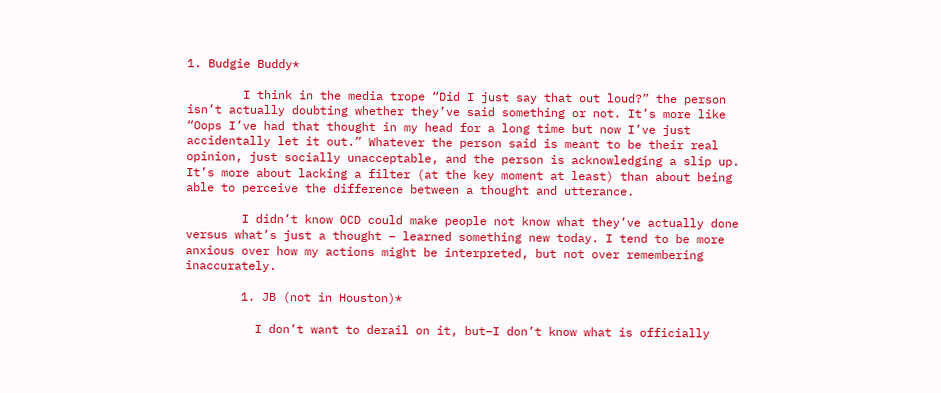1. Budgie Buddy*

        I think in the media trope “Did I just say that out loud?” the person isn’t actually doubting whether they’ve said something or not. It’s more like “Oops I’ve had that thought in my head for a long time but now I’ve just accidentally let it out.” Whatever the person said is meant to be their real opinion, just socially unacceptable, and the person is acknowledging a slip up. It’s more about lacking a filter (at the key moment at least) than about being able to perceive the difference between a thought and utterance.

        I didn’t know OCD could make people not know what they’ve actually done versus what’s just a thought – learned something new today. I tend to be more anxious over how my actions might be interpreted, but not over remembering inaccurately.

        1. JB (not in Houston)*

          I don’t want to derail on it, but–I don’t know what is officially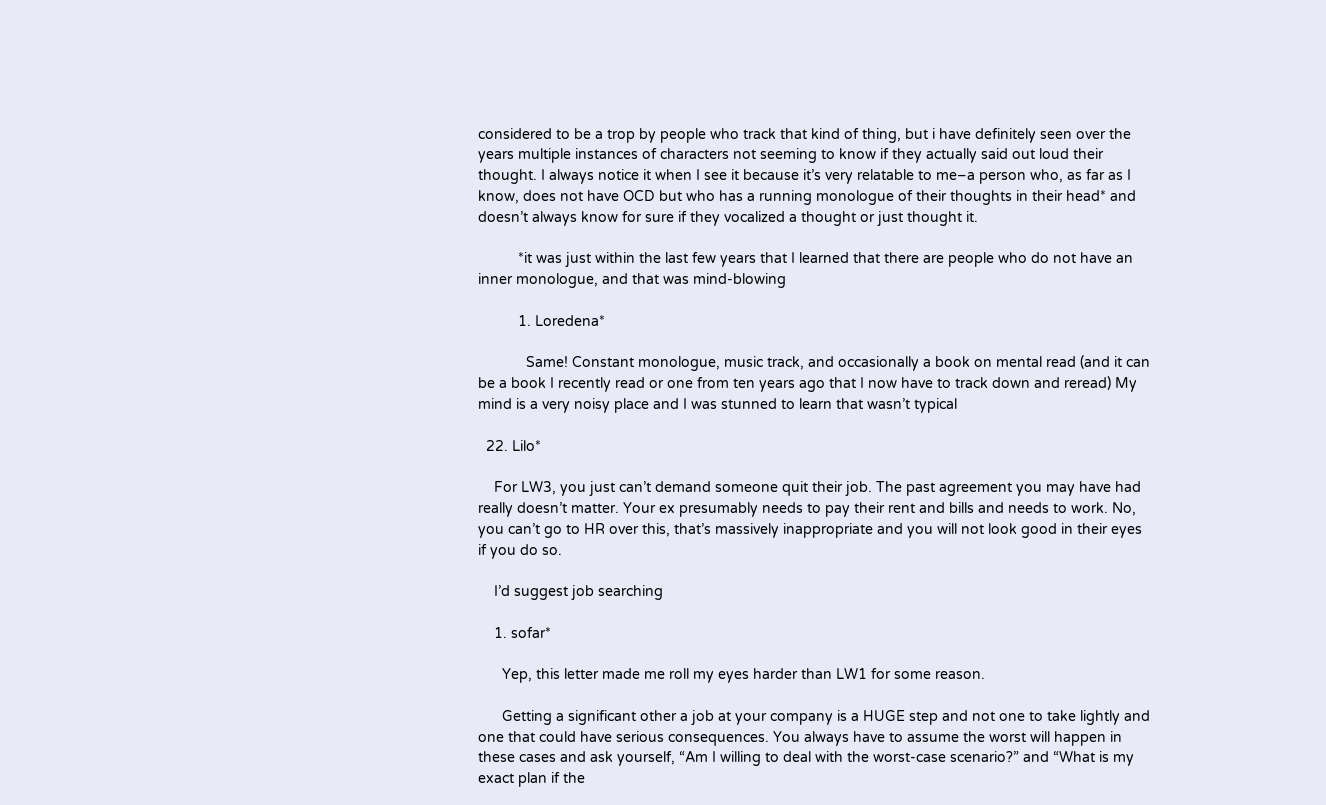considered to be a trop by people who track that kind of thing, but i have definitely seen over the years multiple instances of characters not seeming to know if they actually said out loud their thought. I always notice it when I see it because it’s very relatable to me–a person who, as far as I know, does not have OCD but who has a running monologue of their thoughts in their head* and doesn’t always know for sure if they vocalized a thought or just thought it.

          *it was just within the last few years that I learned that there are people who do not have an inner monologue, and that was mind-blowing

          1. Loredena*

            Same! Constant monologue, music track, and occasionally a book on mental read (and it can be a book I recently read or one from ten years ago that I now have to track down and reread) My mind is a very noisy place and I was stunned to learn that wasn’t typical

  22. Lilo*

    For LW3, you just can’t demand someone quit their job. The past agreement you may have had really doesn’t matter. Your ex presumably needs to pay their rent and bills and needs to work. No, you can’t go to HR over this, that’s massively inappropriate and you will not look good in their eyes if you do so.

    I’d suggest job searching

    1. sofar*

      Yep, this letter made me roll my eyes harder than LW1 for some reason.

      Getting a significant other a job at your company is a HUGE step and not one to take lightly and one that could have serious consequences. You always have to assume the worst will happen in these cases and ask yourself, “Am I willing to deal with the worst-case scenario?” and “What is my exact plan if the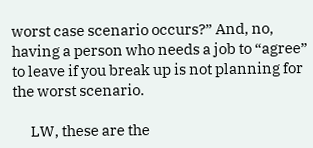worst case scenario occurs?” And, no, having a person who needs a job to “agree” to leave if you break up is not planning for the worst scenario.

      LW, these are the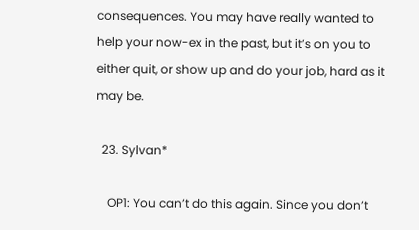consequences. You may have really wanted to help your now-ex in the past, but it’s on you to either quit, or show up and do your job, hard as it may be.

  23. Sylvan*

    OP1: You can’t do this again. Since you don’t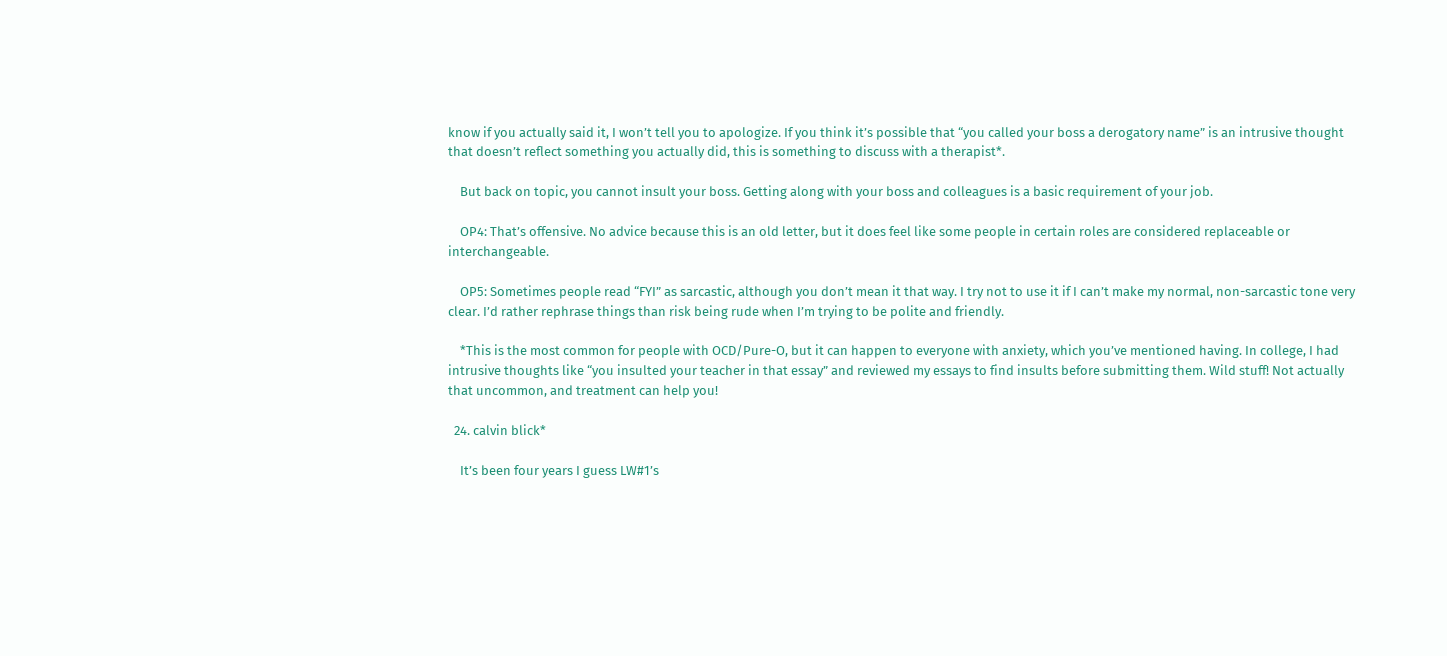know if you actually said it, I won’t tell you to apologize. If you think it’s possible that “you called your boss a derogatory name” is an intrusive thought that doesn’t reflect something you actually did, this is something to discuss with a therapist*.

    But back on topic, you cannot insult your boss. Getting along with your boss and colleagues is a basic requirement of your job.

    OP4: That’s offensive. No advice because this is an old letter, but it does feel like some people in certain roles are considered replaceable or interchangeable.

    OP5: Sometimes people read “FYI” as sarcastic, although you don’t mean it that way. I try not to use it if I can’t make my normal, non-sarcastic tone very clear. I’d rather rephrase things than risk being rude when I’m trying to be polite and friendly.

    *This is the most common for people with OCD/Pure-O, but it can happen to everyone with anxiety, which you’ve mentioned having. In college, I had intrusive thoughts like “you insulted your teacher in that essay” and reviewed my essays to find insults before submitting them. Wild stuff! Not actually that uncommon, and treatment can help you!

  24. calvin blick*

    It’s been four years I guess LW#1’s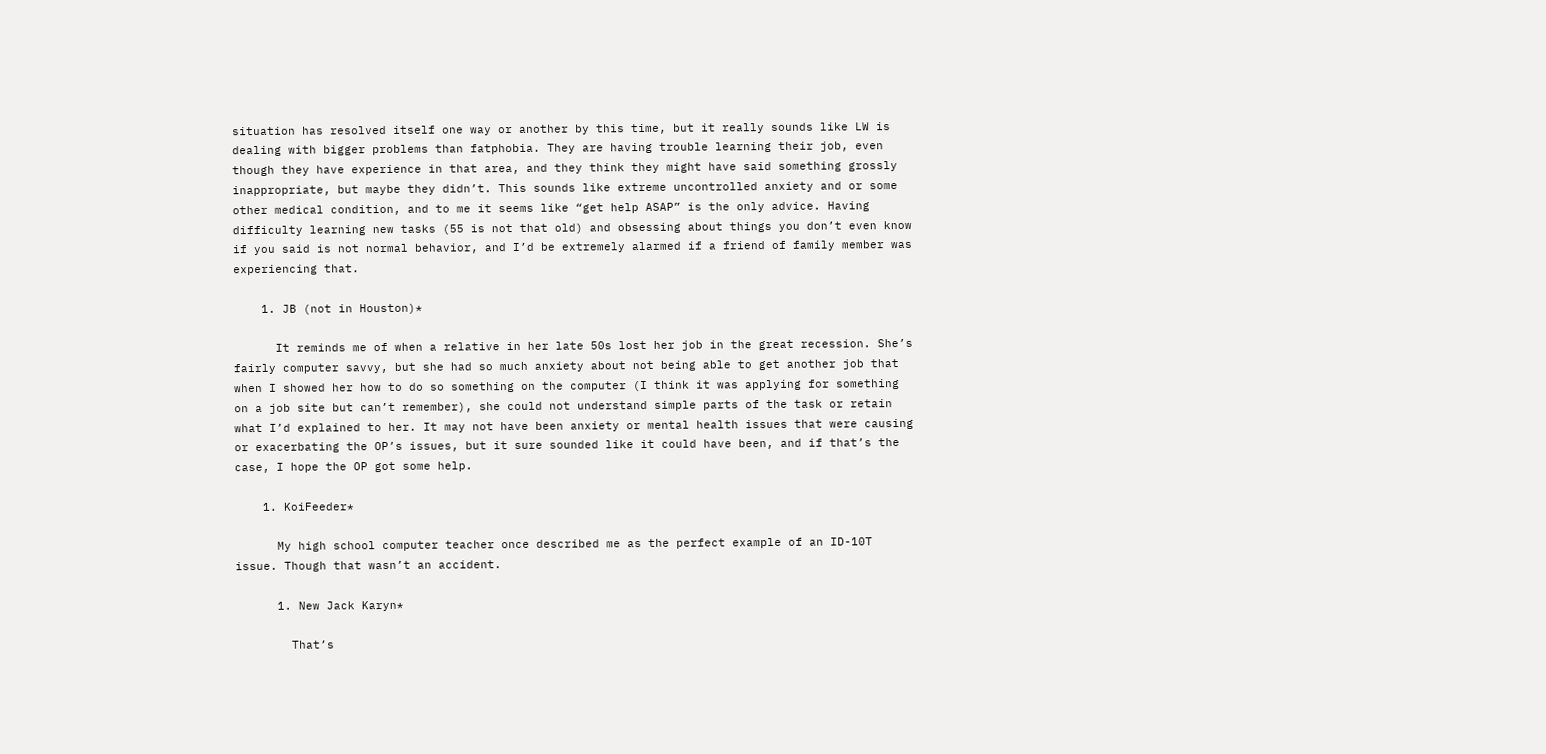situation has resolved itself one way or another by this time, but it really sounds like LW is dealing with bigger problems than fatphobia. They are having trouble learning their job, even though they have experience in that area, and they think they might have said something grossly inappropriate, but maybe they didn’t. This sounds like extreme uncontrolled anxiety and or some other medical condition, and to me it seems like “get help ASAP” is the only advice. Having difficulty learning new tasks (55 is not that old) and obsessing about things you don’t even know if you said is not normal behavior, and I’d be extremely alarmed if a friend of family member was experiencing that.

    1. JB (not in Houston)*

      It reminds me of when a relative in her late 50s lost her job in the great recession. She’s fairly computer savvy, but she had so much anxiety about not being able to get another job that when I showed her how to do so something on the computer (I think it was applying for something on a job site but can’t remember), she could not understand simple parts of the task or retain what I’d explained to her. It may not have been anxiety or mental health issues that were causing or exacerbating the OP’s issues, but it sure sounded like it could have been, and if that’s the case, I hope the OP got some help.

    1. KoiFeeder*

      My high school computer teacher once described me as the perfect example of an ID-10T issue. Though that wasn’t an accident.

      1. New Jack Karyn*

        That’s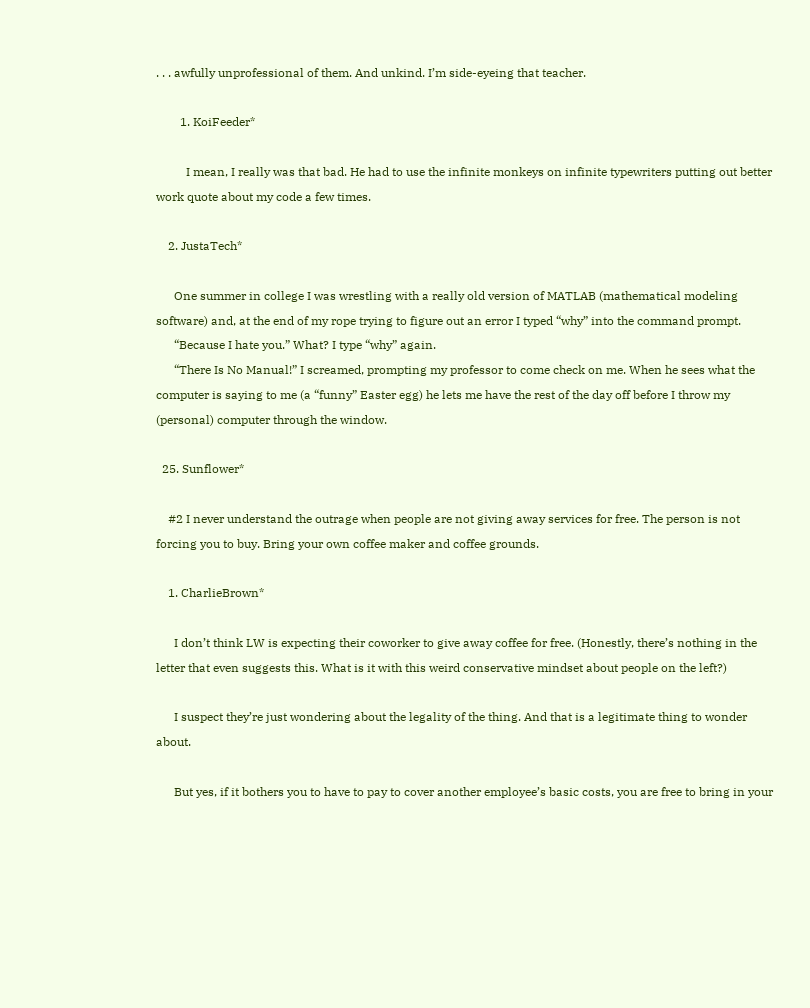. . . awfully unprofessional of them. And unkind. I’m side-eyeing that teacher.

        1. KoiFeeder*

          I mean, I really was that bad. He had to use the infinite monkeys on infinite typewriters putting out better work quote about my code a few times.

    2. JustaTech*

      One summer in college I was wrestling with a really old version of MATLAB (mathematical modeling software) and, at the end of my rope trying to figure out an error I typed “why” into the command prompt.
      “Because I hate you.” What? I type “why” again.
      “There Is No Manual!” I screamed, prompting my professor to come check on me. When he sees what the computer is saying to me (a “funny” Easter egg) he lets me have the rest of the day off before I throw my (personal) computer through the window.

  25. Sunflower*

    #2 I never understand the outrage when people are not giving away services for free. The person is not forcing you to buy. Bring your own coffee maker and coffee grounds.

    1. CharlieBrown*

      I don’t think LW is expecting their coworker to give away coffee for free. (Honestly, there’s nothing in the letter that even suggests this. What is it with this weird conservative mindset about people on the left?)

      I suspect they’re just wondering about the legality of the thing. And that is a legitimate thing to wonder about.

      But yes, if it bothers you to have to pay to cover another employee’s basic costs, you are free to bring in your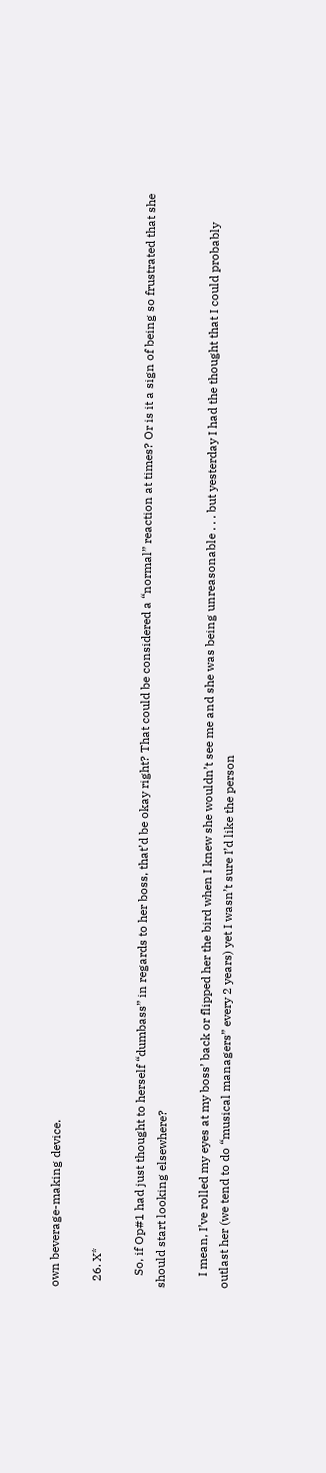own beverage-making device.

  26. X*

    So, if Op#1 had just thought to herself “dumbass” in regards to her boss, that’d be okay right? That could be considered a “normal” reaction at times? Or is it a sign of being so frustrated that she should start looking elsewhere?

    I mean, I’ve rolled my eyes at my boss’ back or flipped her the bird when I knew she wouldn’t see me and she was being unreasonable . . . but yesterday I had the thought that I could probably outlast her (we tend to do “musical managers” every 2 years) yet I wasn’t sure I’d like the person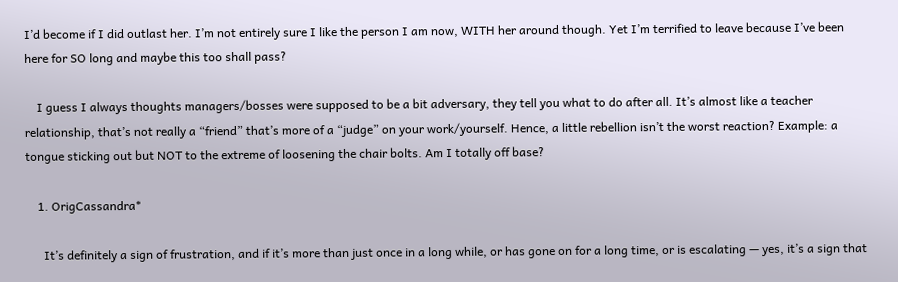I’d become if I did outlast her. I’m not entirely sure I like the person I am now, WITH her around though. Yet I’m terrified to leave because I’ve been here for SO long and maybe this too shall pass?

    I guess I always thoughts managers/bosses were supposed to be a bit adversary, they tell you what to do after all. It’s almost like a teacher relationship, that’s not really a “friend” that’s more of a “judge” on your work/yourself. Hence, a little rebellion isn’t the worst reaction? Example: a tongue sticking out but NOT to the extreme of loosening the chair bolts. Am I totally off base?

    1. OrigCassandra*

      It’s definitely a sign of frustration, and if it’s more than just once in a long while, or has gone on for a long time, or is escalating — yes, it’s a sign that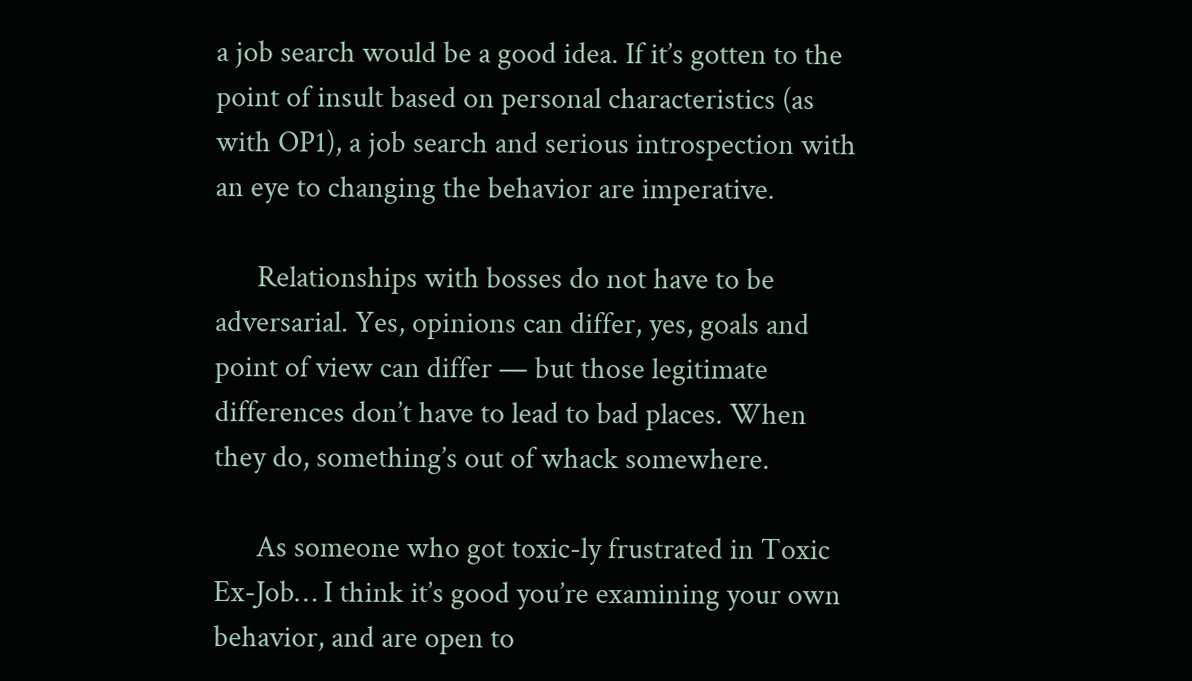a job search would be a good idea. If it’s gotten to the point of insult based on personal characteristics (as with OP1), a job search and serious introspection with an eye to changing the behavior are imperative.

      Relationships with bosses do not have to be adversarial. Yes, opinions can differ, yes, goals and point of view can differ — but those legitimate differences don’t have to lead to bad places. When they do, something’s out of whack somewhere.

      As someone who got toxic-ly frustrated in Toxic Ex-Job… I think it’s good you’re examining your own behavior, and are open to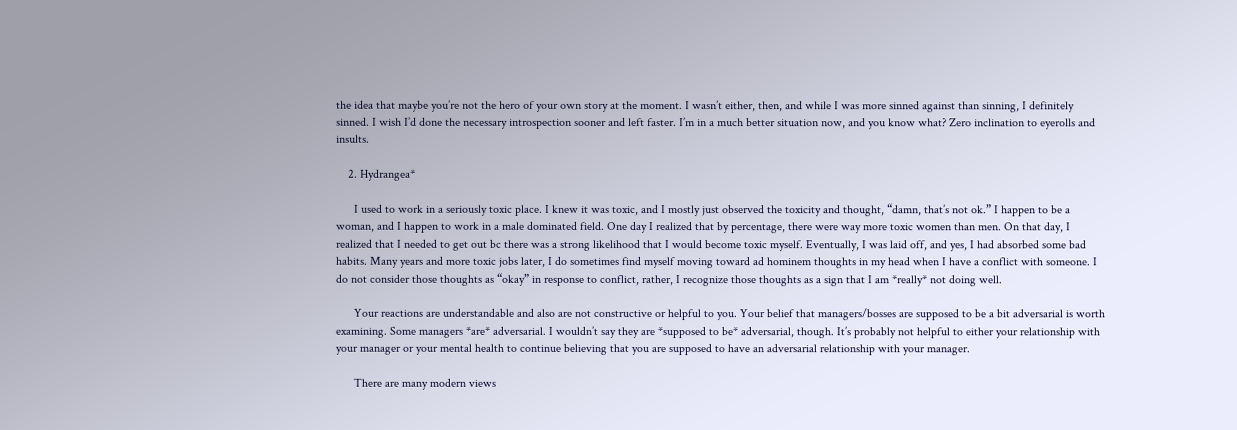the idea that maybe you’re not the hero of your own story at the moment. I wasn’t either, then, and while I was more sinned against than sinning, I definitely sinned. I wish I’d done the necessary introspection sooner and left faster. I’m in a much better situation now, and you know what? Zero inclination to eyerolls and insults.

    2. Hydrangea*

      I used to work in a seriously toxic place. I knew it was toxic, and I mostly just observed the toxicity and thought, “damn, that’s not ok.” I happen to be a woman, and I happen to work in a male dominated field. One day I realized that by percentage, there were way more toxic women than men. On that day, I realized that I needed to get out bc there was a strong likelihood that I would become toxic myself. Eventually, I was laid off, and yes, I had absorbed some bad habits. Many years and more toxic jobs later, I do sometimes find myself moving toward ad hominem thoughts in my head when I have a conflict with someone. I do not consider those thoughts as “okay” in response to conflict, rather, I recognize those thoughts as a sign that I am *really* not doing well.

      Your reactions are understandable and also are not constructive or helpful to you. Your belief that managers/bosses are supposed to be a bit adversarial is worth examining. Some managers *are* adversarial. I wouldn’t say they are *supposed to be* adversarial, though. It’s probably not helpful to either your relationship with your manager or your mental health to continue believing that you are supposed to have an adversarial relationship with your manager.

      There are many modern views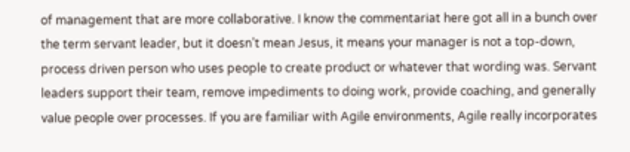of management that are more collaborative. I know the commentariat here got all in a bunch over the term servant leader, but it doesn’t mean Jesus, it means your manager is not a top-down, process driven person who uses people to create product or whatever that wording was. Servant leaders support their team, remove impediments to doing work, provide coaching, and generally value people over processes. If you are familiar with Agile environments, Agile really incorporates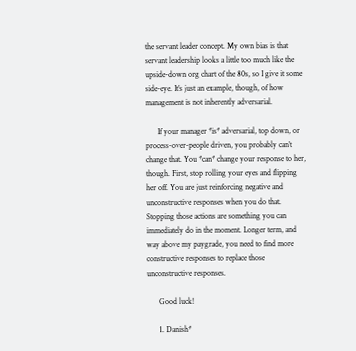the servant leader concept. My own bias is that servant leadership looks a little too much like the upside-down org chart of the 80s, so I give it some side-eye. It’s just an example, though, of how management is not inherently adversarial.

      If your manager *is* adversarial, top down, or process-over-people driven, you probably can’t change that. You *can* change your response to her, though. First, stop rolling your eyes and flipping her off. You are just reinforcing negative and unconstructive responses when you do that. Stopping those actions are something you can immediately do in the moment. Longer term, and way above my paygrade, you need to find more constructive responses to replace those unconstructive responses.

      Good luck!

      1. Danish*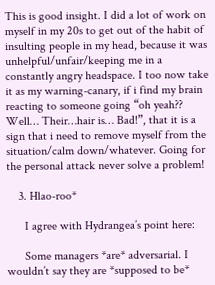This is good insight. I did a lot of work on myself in my 20s to get out of the habit of insulting people in my head, because it was unhelpful/unfair/keeping me in a constantly angry headspace. I too now take it as my warning-canary, if i find my brain reacting to someone going “oh yeah?? Well… Their…hair is… Bad!”, that it is a sign that i need to remove myself from the situation/calm down/whatever. Going for the personal attack never solve a problem!

    3. Hlao-roo*

      I agree with Hydrangea’s point here:

      Some managers *are* adversarial. I wouldn’t say they are *supposed to be*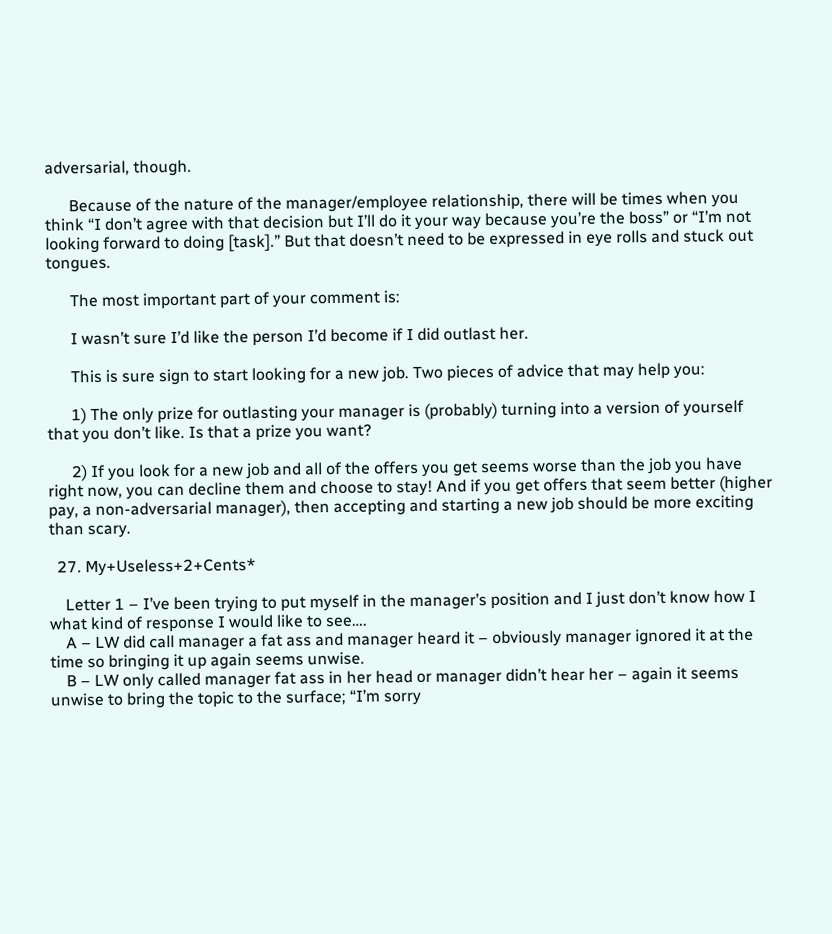adversarial, though.

      Because of the nature of the manager/employee relationship, there will be times when you think “I don’t agree with that decision but I’ll do it your way because you’re the boss” or “I’m not looking forward to doing [task].” But that doesn’t need to be expressed in eye rolls and stuck out tongues.

      The most important part of your comment is:

      I wasn’t sure I’d like the person I’d become if I did outlast her.

      This is sure sign to start looking for a new job. Two pieces of advice that may help you:

      1) The only prize for outlasting your manager is (probably) turning into a version of yourself that you don’t like. Is that a prize you want?

      2) If you look for a new job and all of the offers you get seems worse than the job you have right now, you can decline them and choose to stay! And if you get offers that seem better (higher pay, a non-adversarial manager), then accepting and starting a new job should be more exciting than scary.

  27. My+Useless+2+Cents*

    Letter 1 – I’ve been trying to put myself in the manager’s position and I just don’t know how I what kind of response I would like to see….
    A – LW did call manager a fat ass and manager heard it – obviously manager ignored it at the time so bringing it up again seems unwise.
    B – LW only called manager fat ass in her head or manager didn’t hear her – again it seems unwise to bring the topic to the surface; “I’m sorry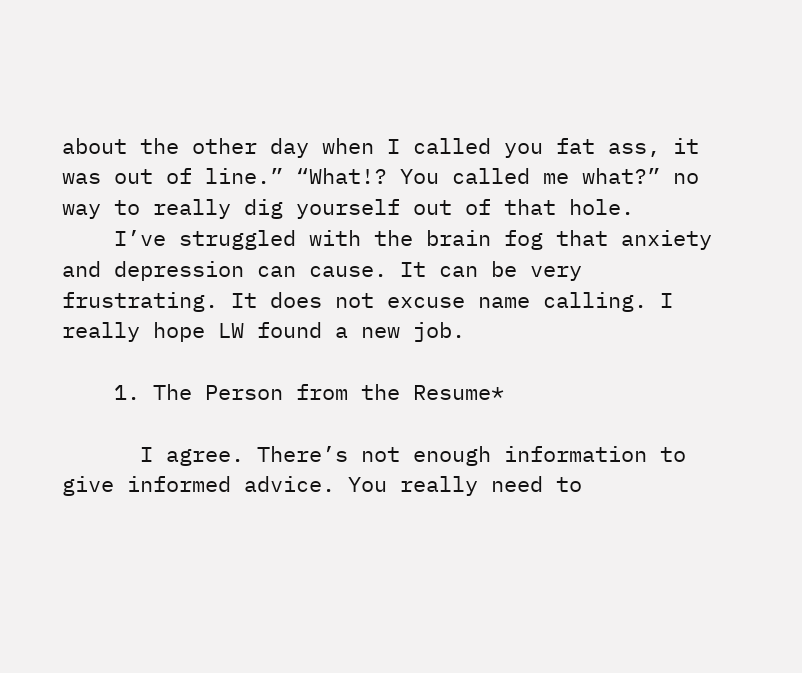about the other day when I called you fat ass, it was out of line.” “What!? You called me what?” no way to really dig yourself out of that hole.
    I’ve struggled with the brain fog that anxiety and depression can cause. It can be very frustrating. It does not excuse name calling. I really hope LW found a new job.

    1. The Person from the Resume*

      I agree. There’s not enough information to give informed advice. You really need to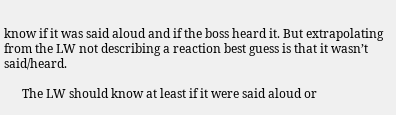know if it was said aloud and if the boss heard it. But extrapolating from the LW not describing a reaction best guess is that it wasn’t said/heard.

      The LW should know at least if it were said aloud or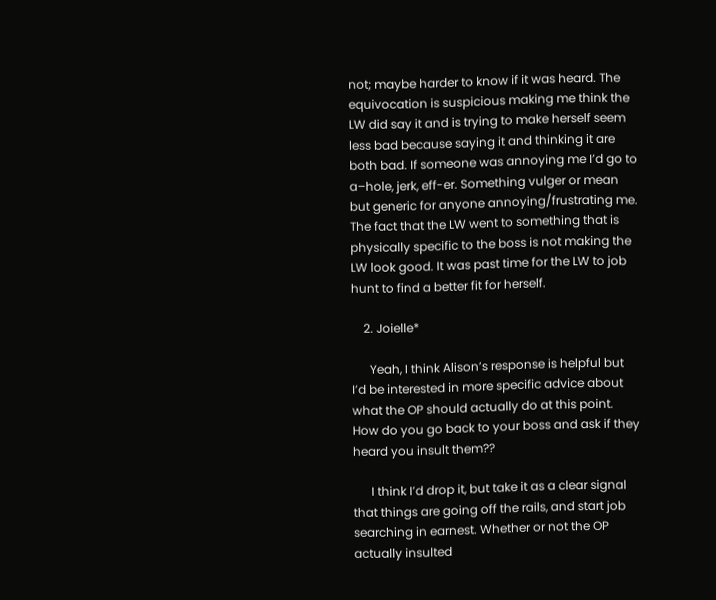not; maybe harder to know if it was heard. The equivocation is suspicious making me think the LW did say it and is trying to make herself seem less bad because saying it and thinking it are both bad. If someone was annoying me I’d go to a–hole, jerk, eff-er. Something vulger or mean but generic for anyone annoying/frustrating me. The fact that the LW went to something that is physically specific to the boss is not making the LW look good. It was past time for the LW to job hunt to find a better fit for herself.

    2. Joielle*

      Yeah, I think Alison’s response is helpful but I’d be interested in more specific advice about what the OP should actually do at this point. How do you go back to your boss and ask if they heard you insult them??

      I think I’d drop it, but take it as a clear signal that things are going off the rails, and start job searching in earnest. Whether or not the OP actually insulted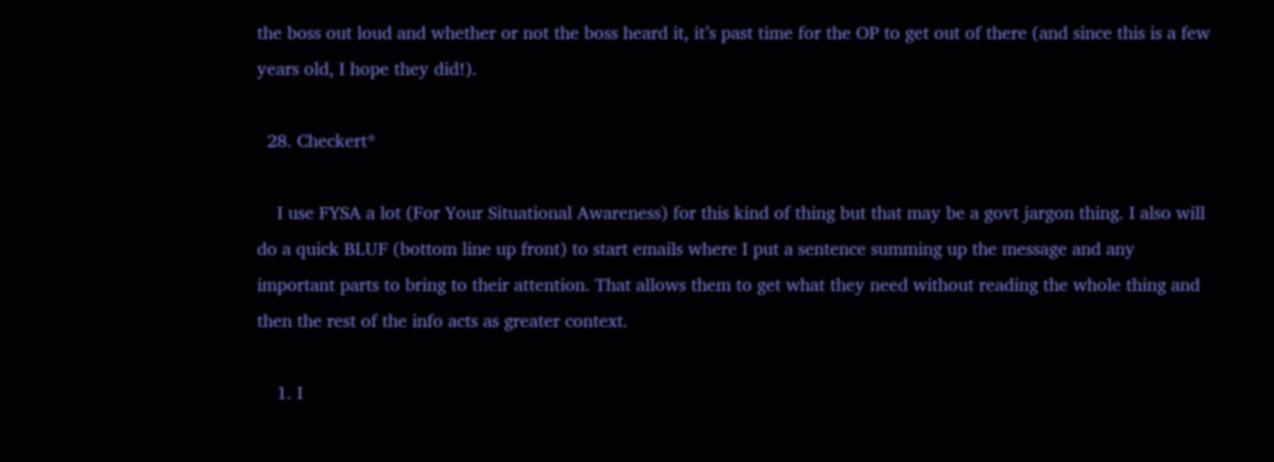the boss out loud and whether or not the boss heard it, it’s past time for the OP to get out of there (and since this is a few years old, I hope they did!).

  28. Checkert*

    I use FYSA a lot (For Your Situational Awareness) for this kind of thing but that may be a govt jargon thing. I also will do a quick BLUF (bottom line up front) to start emails where I put a sentence summing up the message and any important parts to bring to their attention. That allows them to get what they need without reading the whole thing and then the rest of the info acts as greater context.

    1. I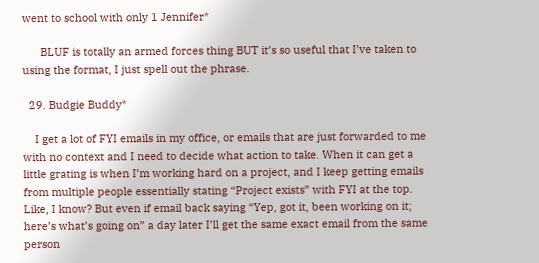went to school with only 1 Jennifer*

      BLUF is totally an armed forces thing BUT it’s so useful that I’ve taken to using the format, I just spell out the phrase.

  29. Budgie Buddy*

    I get a lot of FYI emails in my office, or emails that are just forwarded to me with no context and I need to decide what action to take. When it can get a little grating is when I’m working hard on a project, and I keep getting emails from multiple people essentially stating “Project exists” with FYI at the top. Like, I know? But even if email back saying “Yep, got it, been working on it; here’s what’s going on” a day later I’ll get the same exact email from the same person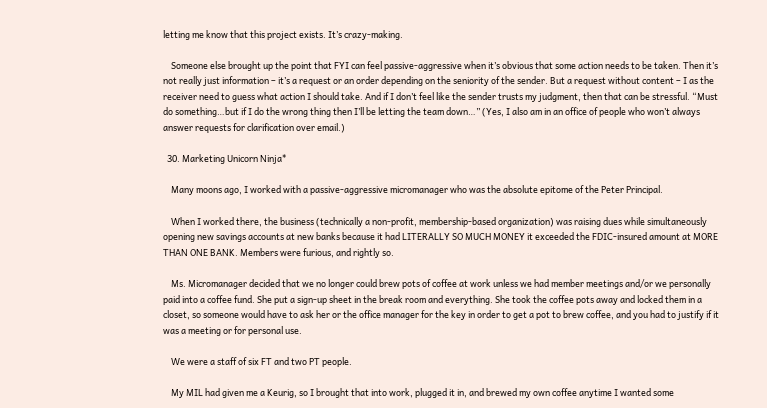letting me know that this project exists. It’s crazy-making.

    Someone else brought up the point that FYI can feel passive-aggressive when it’s obvious that some action needs to be taken. Then it’s not really just information – it’s a request or an order depending on the seniority of the sender. But a request without content – I as the receiver need to guess what action I should take. And if I don’t feel like the sender trusts my judgment, then that can be stressful. “Must do something…but if I do the wrong thing then I’ll be letting the team down…” (Yes, I also am in an office of people who won’t always answer requests for clarification over email.)

  30. Marketing Unicorn Ninja*

    Many moons ago, I worked with a passive-aggressive micromanager who was the absolute epitome of the Peter Principal.

    When I worked there, the business (technically a non-profit, membership-based organization) was raising dues while simultaneously opening new savings accounts at new banks because it had LITERALLY SO MUCH MONEY it exceeded the FDIC-insured amount at MORE THAN ONE BANK. Members were furious, and rightly so.

    Ms. Micromanager decided that we no longer could brew pots of coffee at work unless we had member meetings and/or we personally paid into a coffee fund. She put a sign-up sheet in the break room and everything. She took the coffee pots away and locked them in a closet, so someone would have to ask her or the office manager for the key in order to get a pot to brew coffee, and you had to justify if it was a meeting or for personal use.

    We were a staff of six FT and two PT people.

    My MIL had given me a Keurig, so I brought that into work, plugged it in, and brewed my own coffee anytime I wanted some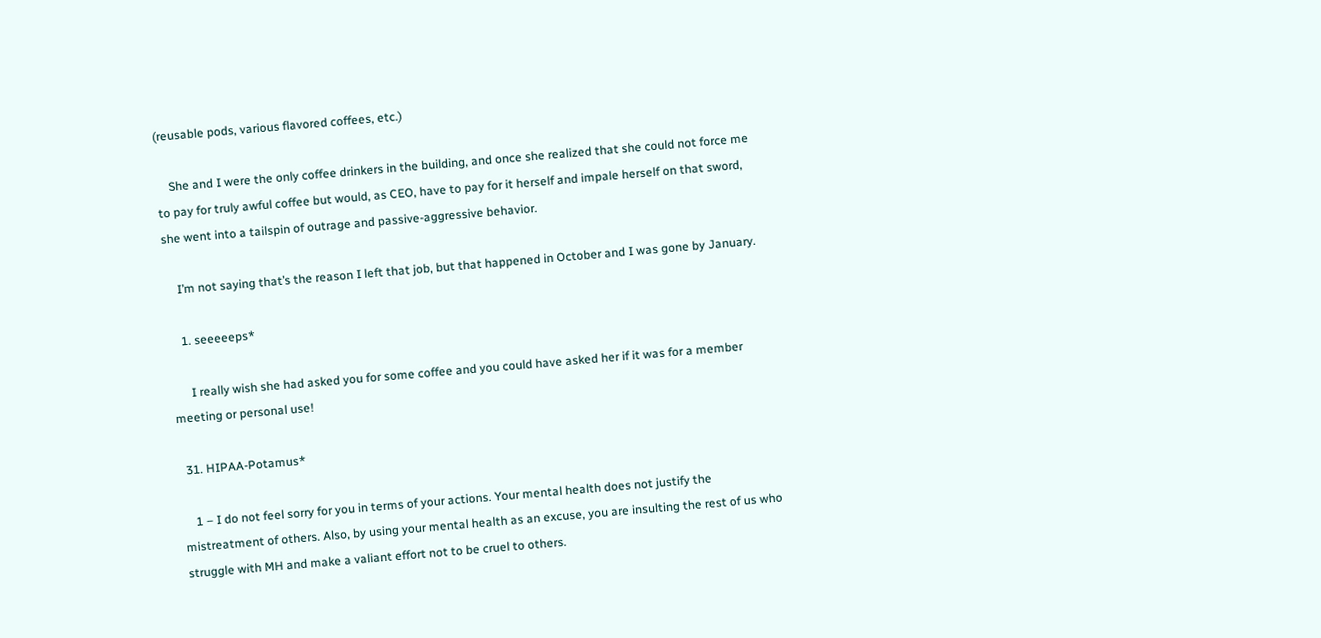(reusable pods, various flavored coffees, etc.)

    She and I were the only coffee drinkers in the building, and once she realized that she could not force me to pay for truly awful coffee but would, as CEO, have to pay for it herself and impale herself on that sword, she went into a tailspin of outrage and passive-aggressive behavior.

    I’m not saying that’s the reason I left that job, but that happened in October and I was gone by January.

    1. seeeeeps*

      I really wish she had asked you for some coffee and you could have asked her if it was for a member meeting or personal use!

  31. HIPAA-Potamus*

    1 – I do not feel sorry for you in terms of your actions. Your mental health does not justify the mistreatment of others. Also, by using your mental health as an excuse, you are insulting the rest of us who struggle with MH and make a valiant effort not to be cruel to others.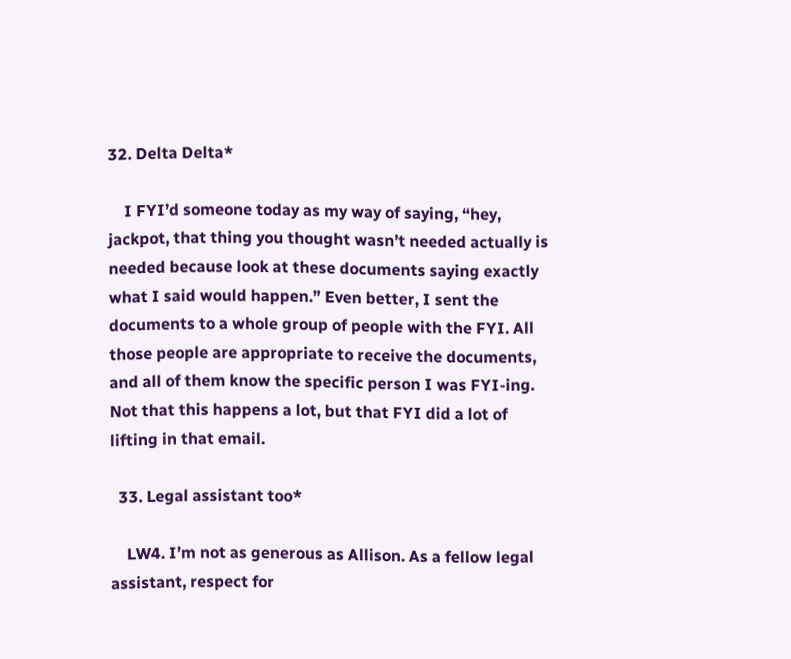32. Delta Delta*

    I FYI’d someone today as my way of saying, “hey, jackpot, that thing you thought wasn’t needed actually is needed because look at these documents saying exactly what I said would happen.” Even better, I sent the documents to a whole group of people with the FYI. All those people are appropriate to receive the documents, and all of them know the specific person I was FYI-ing. Not that this happens a lot, but that FYI did a lot of lifting in that email.

  33. Legal assistant too*

    LW4. I’m not as generous as Allison. As a fellow legal assistant, respect for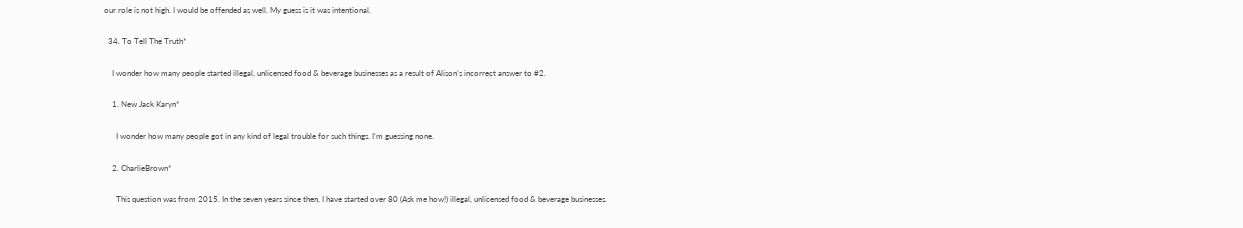our role is not high. I would be offended as well. My guess is it was intentional.

  34. To Tell The Truth*

    I wonder how many people started illegal, unlicensed food & beverage businesses as a result of Alison’s incorrect answer to #2.

    1. New Jack Karyn*

      I wonder how many people got in any kind of legal trouble for such things. I’m guessing none.

    2. CharlieBrown*

      This question was from 2015. In the seven years since then, I have started over 80 (Ask me how!) illegal, unlicensed food & beverage businesses.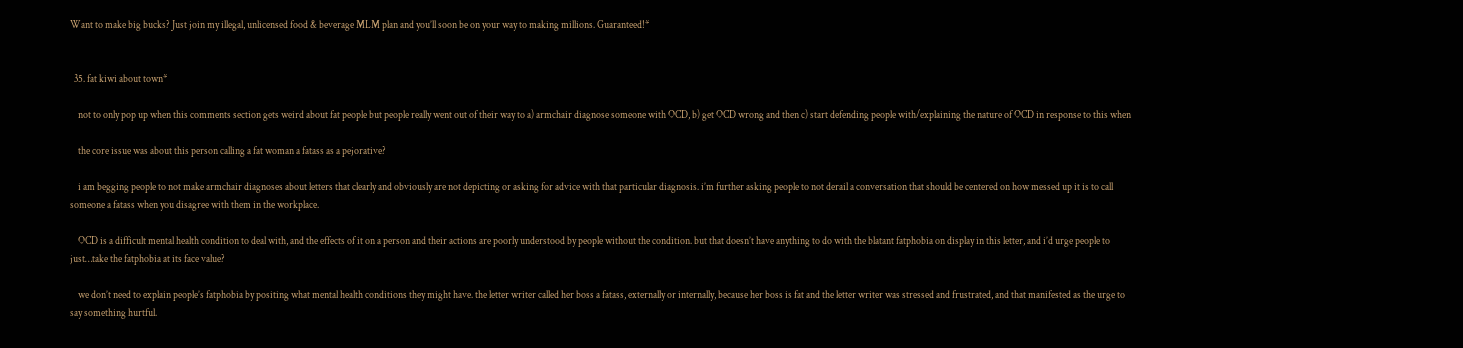Want to make big bucks? Just join my illegal, unlicensed food & beverage MLM plan and you’ll soon be on your way to making millions. Guaranteed!*


  35. fat kiwi about town*

    not to only pop up when this comments section gets weird about fat people but people really went out of their way to a) armchair diagnose someone with OCD, b) get OCD wrong and then c) start defending people with/explaining the nature of OCD in response to this when

    the core issue was about this person calling a fat woman a fatass as a pejorative?

    i am begging people to not make armchair diagnoses about letters that clearly and obviously are not depicting or asking for advice with that particular diagnosis. i’m further asking people to not derail a conversation that should be centered on how messed up it is to call someone a fatass when you disagree with them in the workplace.

    OCD is a difficult mental health condition to deal with, and the effects of it on a person and their actions are poorly understood by people without the condition. but that doesn’t have anything to do with the blatant fatphobia on display in this letter, and i’d urge people to just…take the fatphobia at its face value?

    we don’t need to explain people’s fatphobia by positing what mental health conditions they might have. the letter writer called her boss a fatass, externally or internally, because her boss is fat and the letter writer was stressed and frustrated, and that manifested as the urge to say something hurtful.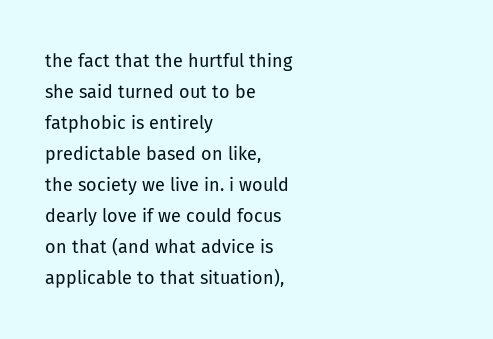the fact that the hurtful thing she said turned out to be fatphobic is entirely predictable based on like, the society we live in. i would dearly love if we could focus on that (and what advice is applicable to that situation),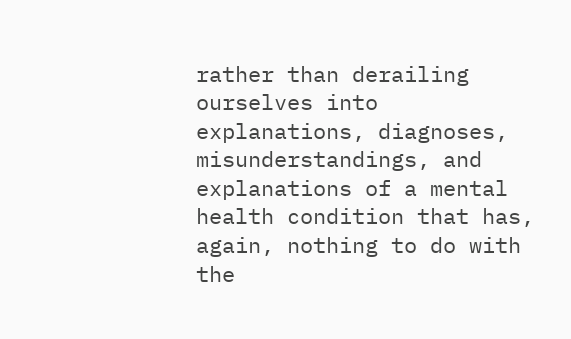rather than derailing ourselves into explanations, diagnoses, misunderstandings, and explanations of a mental health condition that has, again, nothing to do with the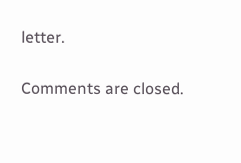letter.

Comments are closed.